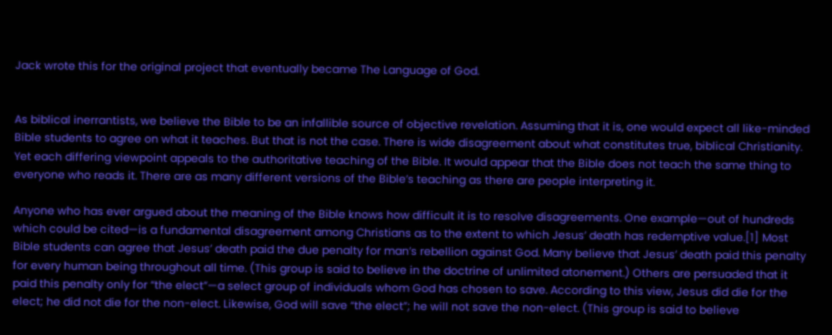Jack wrote this for the original project that eventually became The Language of God.


As biblical inerrantists, we believe the Bible to be an infallible source of objective revelation. Assuming that it is, one would expect all like-minded Bible students to agree on what it teaches. But that is not the case. There is wide disagreement about what constitutes true, biblical Christianity. Yet each differing viewpoint appeals to the authoritative teaching of the Bible. It would appear that the Bible does not teach the same thing to everyone who reads it. There are as many different versions of the Bible’s teaching as there are people interpreting it.

Anyone who has ever argued about the meaning of the Bible knows how difficult it is to resolve disagreements. One example—out of hundreds which could be cited—is a fundamental disagreement among Christians as to the extent to which Jesus’ death has redemptive value.[1] Most Bible students can agree that Jesus’ death paid the due penalty for man’s rebellion against God. Many believe that Jesus’ death paid this penalty for every human being throughout all time. (This group is said to believe in the doctrine of unlimited atonement.) Others are persuaded that it paid this penalty only for “the elect”—a select group of individuals whom God has chosen to save. According to this view, Jesus did die for the elect; he did not die for the non-elect. Likewise, God will save “the elect”; he will not save the non-elect. (This group is said to believe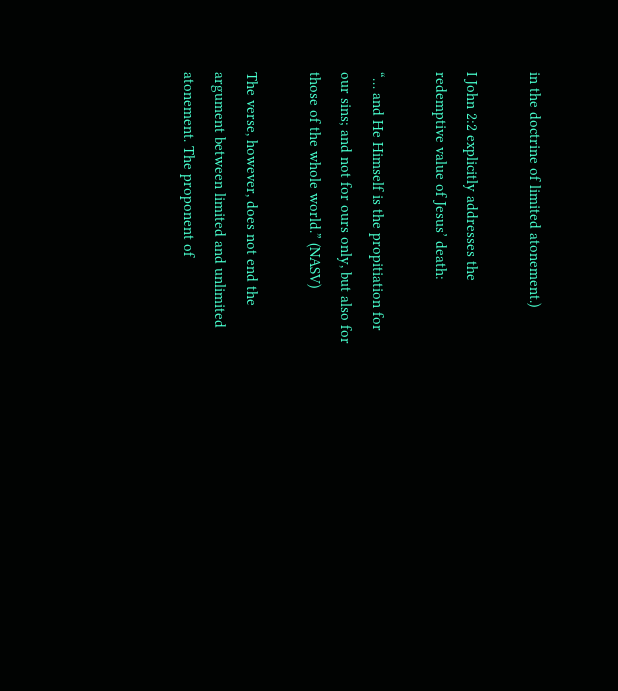in the doctrine of limited atonement.)

I John 2:2 explicitly addresses the redemptive value of Jesus’ death:

“… and He Himself is the propitiation for our sins; and not for ours only, but also for those of the whole world.” (NASV)

The verse, however, does not end the argument between limited and unlimited atonement. The proponent of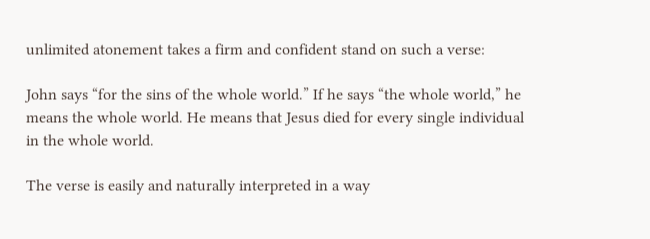unlimited atonement takes a firm and confident stand on such a verse:

John says “for the sins of the whole world.” If he says “the whole world,” he means the whole world. He means that Jesus died for every single individual in the whole world.

The verse is easily and naturally interpreted in a way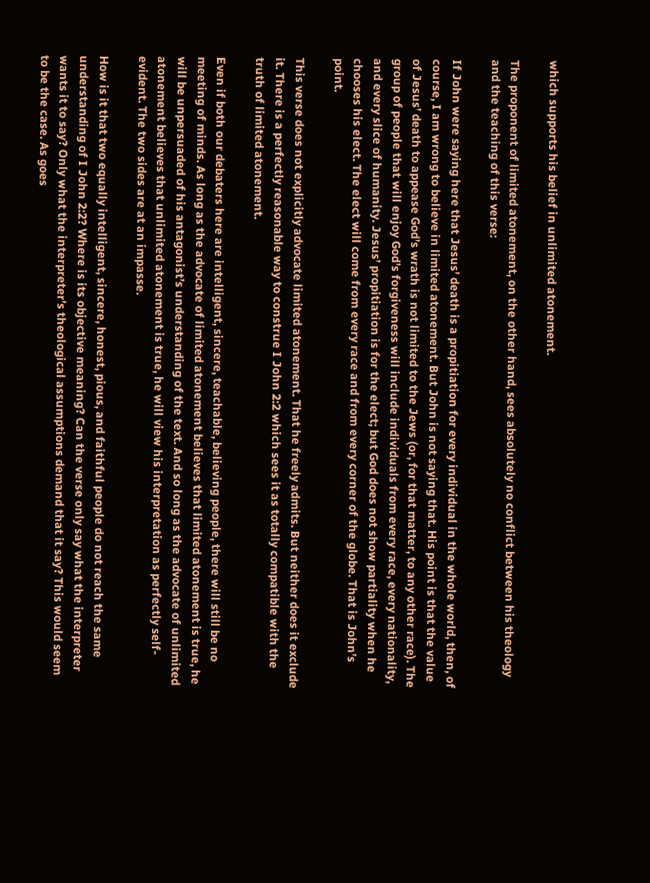which supports his belief in unlimited atonement.

The proponent of limited atonement, on the other hand, sees absolutely no conflict between his theology and the teaching of this verse:

If John were saying here that Jesus’ death is a propitiation for every individual in the whole world, then, of course, I am wrong to believe in limited atonement. But John is not saying that. His point is that the value of Jesus’ death to appease God’s wrath is not limited to the Jews (or, for that matter, to any other race). The group of people that will enjoy God’s forgiveness will include individuals from every race, every nationality, and every slice of humanity. Jesus’ propitiation is for the elect; but God does not show partiality when he chooses his elect. The elect will come from every race and from every corner of the globe. That is John’s point.

This verse does not explicitly advocate limited atonement. That he freely admits. But neither does it exclude it. There is a perfectly reasonable way to construe I John 2:2 which sees it as totally compatible with the truth of limited atonement.

Even if both our debaters here are intelligent, sincere, teachable, believing people, there will still be no meeting of minds. As long as the advocate of limited atonement believes that limited atonement is true, he will be unpersuaded of his antagonist’s understanding of the text. And so long as the advocate of unlimited atonement believes that unlimited atonement is true, he will view his interpretation as perfectly self-evident. The two sides are at an impasse.

How is it that two equally intelligent, sincere, honest, pious, and faithful people do not reach the same understanding of I John 2:2? Where is its objective meaning? Can the verse only say what the interpreter wants it to say? Only what the interpreter’s theological assumptions demand that it say? This would seem to be the case. As goes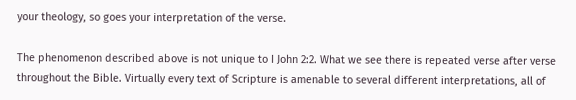your theology, so goes your interpretation of the verse.

The phenomenon described above is not unique to I John 2:2. What we see there is repeated verse after verse throughout the Bible. Virtually every text of Scripture is amenable to several different interpretations, all of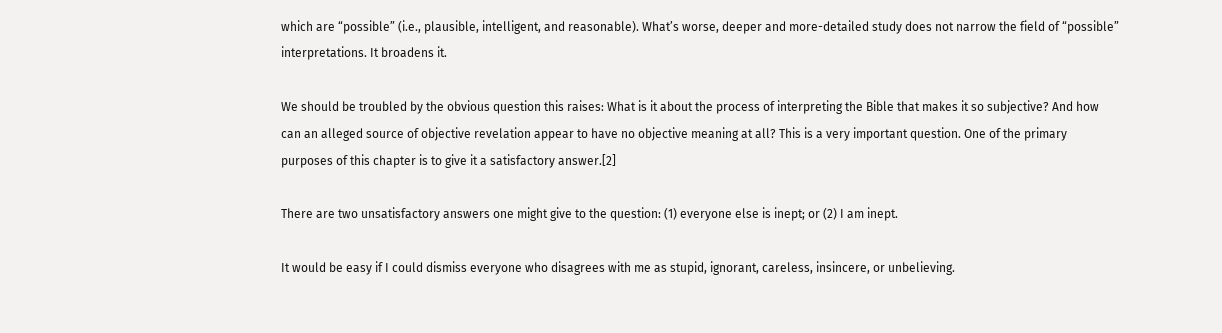which are “possible” (i.e., plausible, intelligent, and reasonable). What’s worse, deeper and more-detailed study does not narrow the field of “possible” interpretations. It broadens it.

We should be troubled by the obvious question this raises: What is it about the process of interpreting the Bible that makes it so subjective? And how can an alleged source of objective revelation appear to have no objective meaning at all? This is a very important question. One of the primary purposes of this chapter is to give it a satisfactory answer.[2]

There are two unsatisfactory answers one might give to the question: (1) everyone else is inept; or (2) I am inept.

It would be easy if I could dismiss everyone who disagrees with me as stupid, ignorant, careless, insincere, or unbelieving.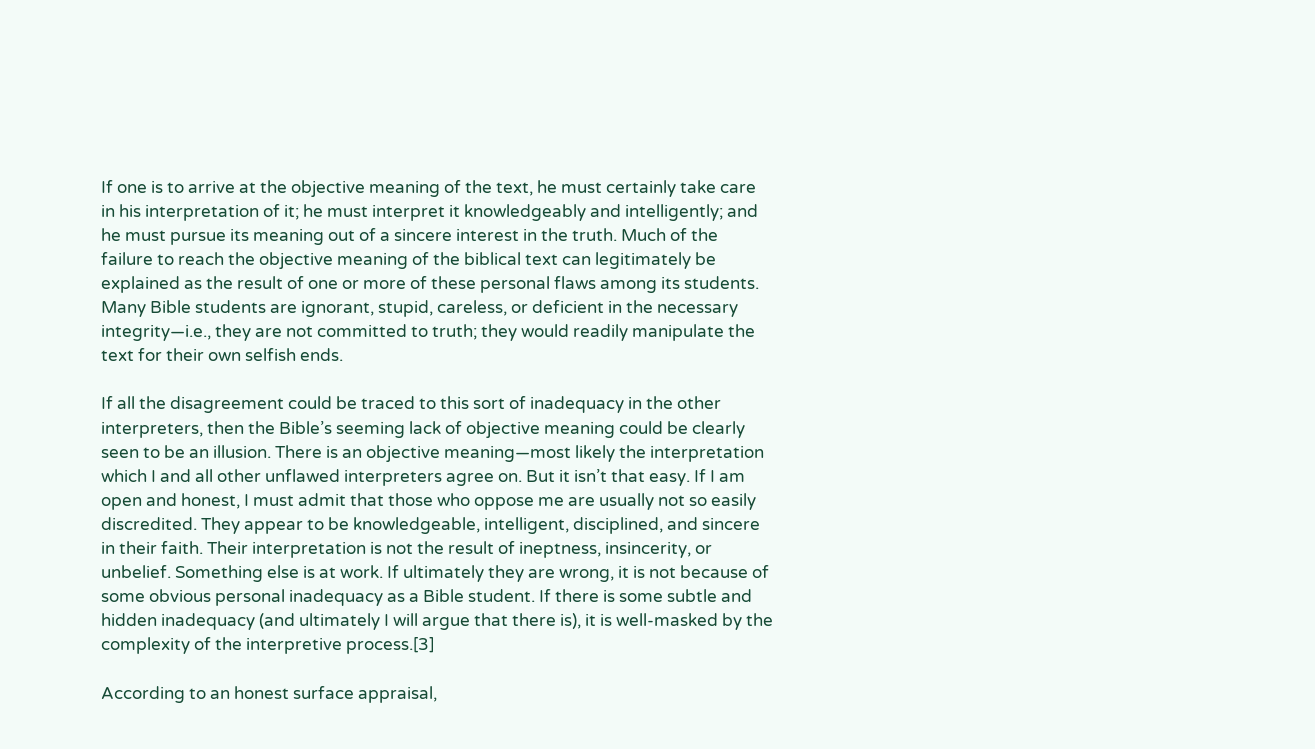If one is to arrive at the objective meaning of the text, he must certainly take care in his interpretation of it; he must interpret it knowledgeably and intelligently; and he must pursue its meaning out of a sincere interest in the truth. Much of the failure to reach the objective meaning of the biblical text can legitimately be explained as the result of one or more of these personal flaws among its students. Many Bible students are ignorant, stupid, careless, or deficient in the necessary integrity—i.e., they are not committed to truth; they would readily manipulate the text for their own selfish ends.

If all the disagreement could be traced to this sort of inadequacy in the other interpreters, then the Bible’s seeming lack of objective meaning could be clearly seen to be an illusion. There is an objective meaning—most likely the interpretation which I and all other unflawed interpreters agree on. But it isn’t that easy. If I am open and honest, I must admit that those who oppose me are usually not so easily discredited. They appear to be knowledgeable, intelligent, disciplined, and sincere in their faith. Their interpretation is not the result of ineptness, insincerity, or unbelief. Something else is at work. If ultimately they are wrong, it is not because of some obvious personal inadequacy as a Bible student. If there is some subtle and hidden inadequacy (and ultimately I will argue that there is), it is well-masked by the complexity of the interpretive process.[3]

According to an honest surface appraisal,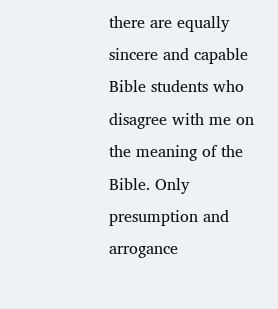there are equally sincere and capable Bible students who disagree with me on the meaning of the Bible. Only presumption and arrogance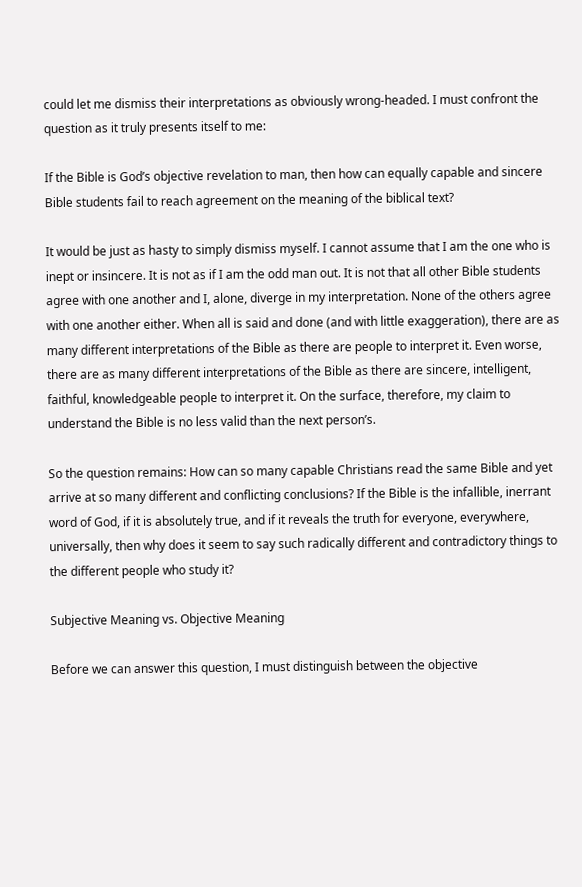could let me dismiss their interpretations as obviously wrong-headed. I must confront the question as it truly presents itself to me:

If the Bible is God’s objective revelation to man, then how can equally capable and sincere Bible students fail to reach agreement on the meaning of the biblical text?

It would be just as hasty to simply dismiss myself. I cannot assume that I am the one who is inept or insincere. It is not as if I am the odd man out. It is not that all other Bible students agree with one another and I, alone, diverge in my interpretation. None of the others agree with one another either. When all is said and done (and with little exaggeration), there are as many different interpretations of the Bible as there are people to interpret it. Even worse, there are as many different interpretations of the Bible as there are sincere, intelligent, faithful, knowledgeable people to interpret it. On the surface, therefore, my claim to understand the Bible is no less valid than the next person’s.

So the question remains: How can so many capable Christians read the same Bible and yet arrive at so many different and conflicting conclusions? If the Bible is the infallible, inerrant word of God, if it is absolutely true, and if it reveals the truth for everyone, everywhere, universally, then why does it seem to say such radically different and contradictory things to the different people who study it?

Subjective Meaning vs. Objective Meaning

Before we can answer this question, I must distinguish between the objective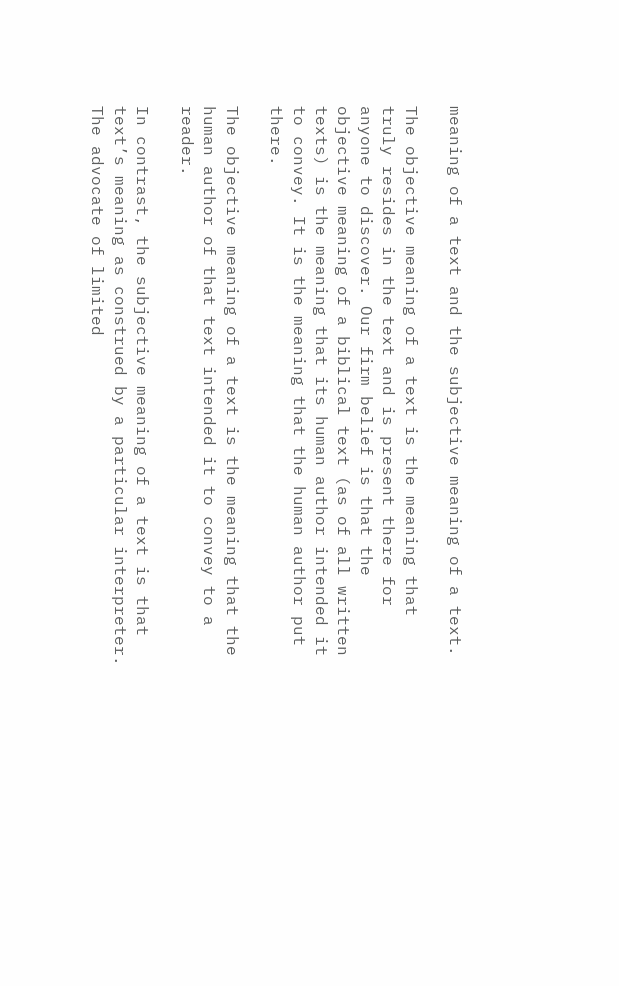meaning of a text and the subjective meaning of a text.

The objective meaning of a text is the meaning that truly resides in the text and is present there for anyone to discover. Our firm belief is that the objective meaning of a biblical text (as of all written texts) is the meaning that its human author intended it to convey. It is the meaning that the human author put there.

The objective meaning of a text is the meaning that the human author of that text intended it to convey to a reader.

In contrast, the subjective meaning of a text is that text’s meaning as construed by a particular interpreter. The advocate of limited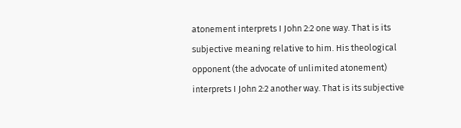atonement interprets I John 2:2 one way. That is its subjective meaning relative to him. His theological opponent (the advocate of unlimited atonement) interprets I John 2:2 another way. That is its subjective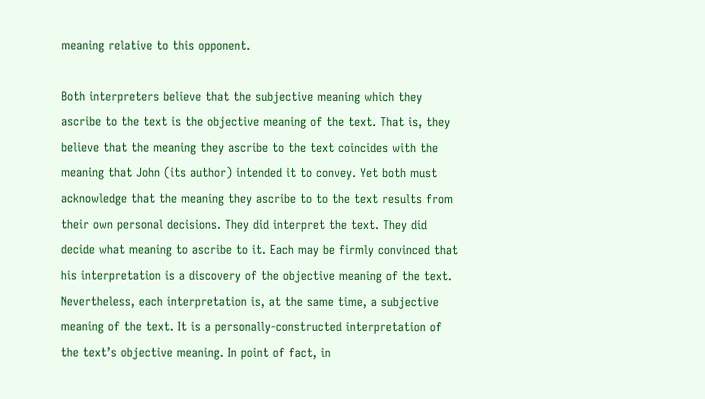meaning relative to this opponent.

Both interpreters believe that the subjective meaning which they ascribe to the text is the objective meaning of the text. That is, they believe that the meaning they ascribe to the text coincides with the meaning that John (its author) intended it to convey. Yet both must acknowledge that the meaning they ascribe to to the text results from their own personal decisions. They did interpret the text. They did decide what meaning to ascribe to it. Each may be firmly convinced that his interpretation is a discovery of the objective meaning of the text. Nevertheless, each interpretation is, at the same time, a subjective meaning of the text. It is a personally-constructed interpretation of the text’s objective meaning. In point of fact, in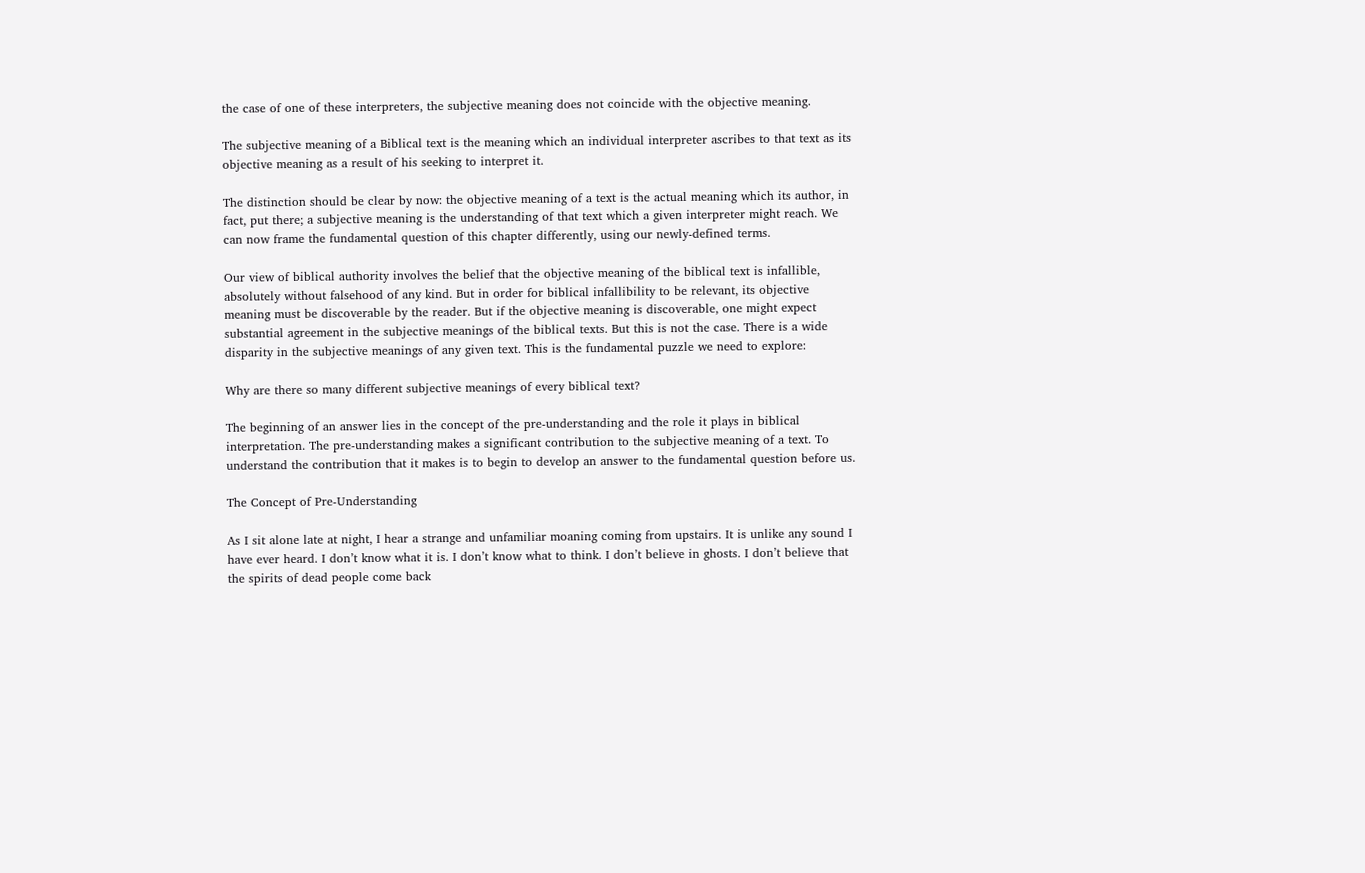the case of one of these interpreters, the subjective meaning does not coincide with the objective meaning.

The subjective meaning of a Biblical text is the meaning which an individual interpreter ascribes to that text as its objective meaning as a result of his seeking to interpret it.

The distinction should be clear by now: the objective meaning of a text is the actual meaning which its author, in fact, put there; a subjective meaning is the understanding of that text which a given interpreter might reach. We can now frame the fundamental question of this chapter differently, using our newly-defined terms.

Our view of biblical authority involves the belief that the objective meaning of the biblical text is infallible, absolutely without falsehood of any kind. But in order for biblical infallibility to be relevant, its objective meaning must be discoverable by the reader. But if the objective meaning is discoverable, one might expect substantial agreement in the subjective meanings of the biblical texts. But this is not the case. There is a wide disparity in the subjective meanings of any given text. This is the fundamental puzzle we need to explore:

Why are there so many different subjective meanings of every biblical text?

The beginning of an answer lies in the concept of the pre-understanding and the role it plays in biblical interpretation. The pre-understanding makes a significant contribution to the subjective meaning of a text. To understand the contribution that it makes is to begin to develop an answer to the fundamental question before us.

The Concept of Pre-Understanding

As I sit alone late at night, I hear a strange and unfamiliar moaning coming from upstairs. It is unlike any sound I have ever heard. I don’t know what it is. I don’t know what to think. I don’t believe in ghosts. I don’t believe that the spirits of dead people come back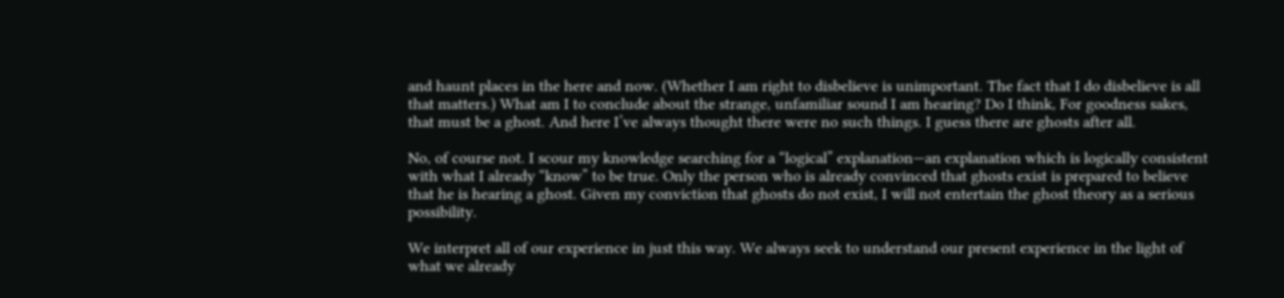and haunt places in the here and now. (Whether I am right to disbelieve is unimportant. The fact that I do disbelieve is all that matters.) What am I to conclude about the strange, unfamiliar sound I am hearing? Do I think, For goodness sakes, that must be a ghost. And here I’ve always thought there were no such things. I guess there are ghosts after all.

No, of course not. I scour my knowledge searching for a “logical” explanation—an explanation which is logically consistent with what I already “know” to be true. Only the person who is already convinced that ghosts exist is prepared to believe that he is hearing a ghost. Given my conviction that ghosts do not exist, I will not entertain the ghost theory as a serious possibility.

We interpret all of our experience in just this way. We always seek to understand our present experience in the light of what we already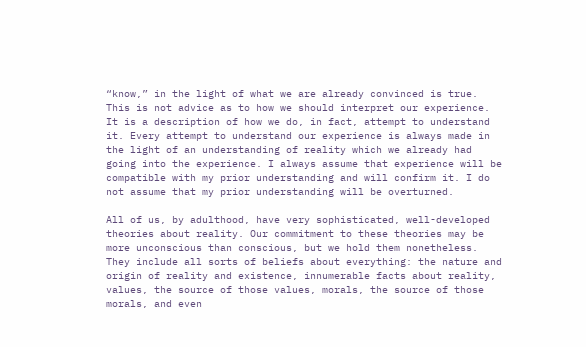“know,” in the light of what we are already convinced is true. This is not advice as to how we should interpret our experience. It is a description of how we do, in fact, attempt to understand it. Every attempt to understand our experience is always made in the light of an understanding of reality which we already had going into the experience. I always assume that experience will be compatible with my prior understanding and will confirm it. I do not assume that my prior understanding will be overturned.

All of us, by adulthood, have very sophisticated, well-developed theories about reality. Our commitment to these theories may be more unconscious than conscious, but we hold them nonetheless. They include all sorts of beliefs about everything: the nature and origin of reality and existence, innumerable facts about reality, values, the source of those values, morals, the source of those morals, and even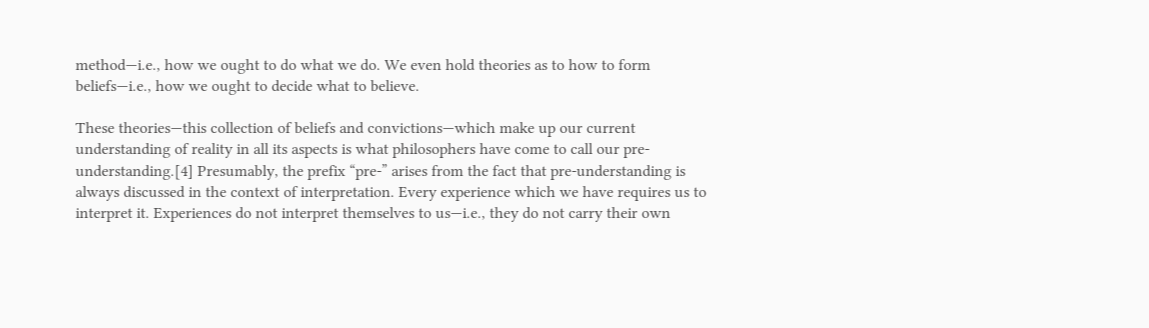method—i.e., how we ought to do what we do. We even hold theories as to how to form beliefs—i.e., how we ought to decide what to believe.

These theories—this collection of beliefs and convictions—which make up our current understanding of reality in all its aspects is what philosophers have come to call our pre-understanding.[4] Presumably, the prefix “pre-” arises from the fact that pre-understanding is always discussed in the context of interpretation. Every experience which we have requires us to interpret it. Experiences do not interpret themselves to us—i.e., they do not carry their own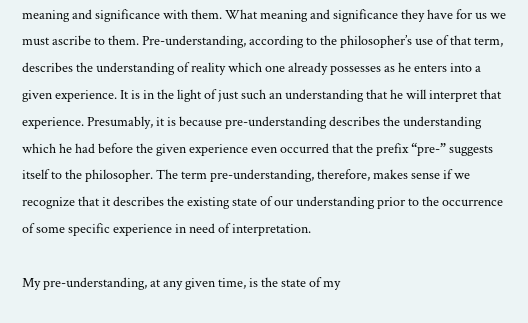meaning and significance with them. What meaning and significance they have for us we must ascribe to them. Pre-understanding, according to the philosopher’s use of that term, describes the understanding of reality which one already possesses as he enters into a given experience. It is in the light of just such an understanding that he will interpret that experience. Presumably, it is because pre-understanding describes the understanding which he had before the given experience even occurred that the prefix “pre-” suggests itself to the philosopher. The term pre-understanding, therefore, makes sense if we recognize that it describes the existing state of our understanding prior to the occurrence of some specific experience in need of interpretation.

My pre-understanding, at any given time, is the state of my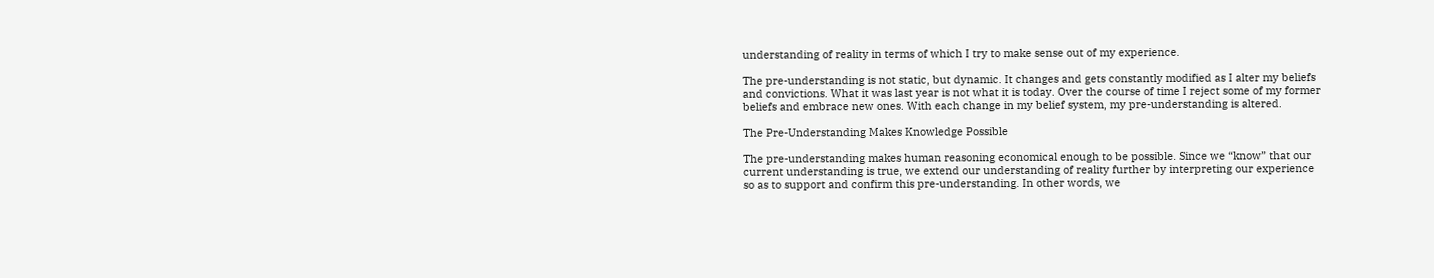understanding of reality in terms of which I try to make sense out of my experience.

The pre-understanding is not static, but dynamic. It changes and gets constantly modified as I alter my beliefs and convictions. What it was last year is not what it is today. Over the course of time I reject some of my former beliefs and embrace new ones. With each change in my belief system, my pre-understanding is altered.

The Pre-Understanding Makes Knowledge Possible

The pre-understanding makes human reasoning economical enough to be possible. Since we “know” that our current understanding is true, we extend our understanding of reality further by interpreting our experience so as to support and confirm this pre-understanding. In other words, we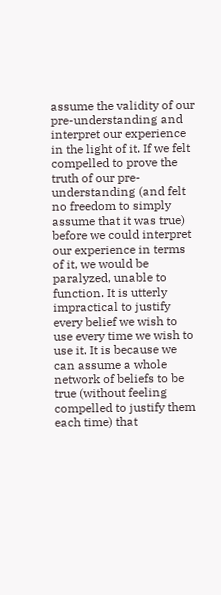assume the validity of our pre-understanding and interpret our experience in the light of it. If we felt compelled to prove the truth of our pre-understanding (and felt no freedom to simply assume that it was true) before we could interpret our experience in terms of it, we would be paralyzed, unable to function. It is utterly impractical to justify every belief we wish to use every time we wish to use it. It is because we can assume a whole network of beliefs to be true (without feeling compelled to justify them each time) that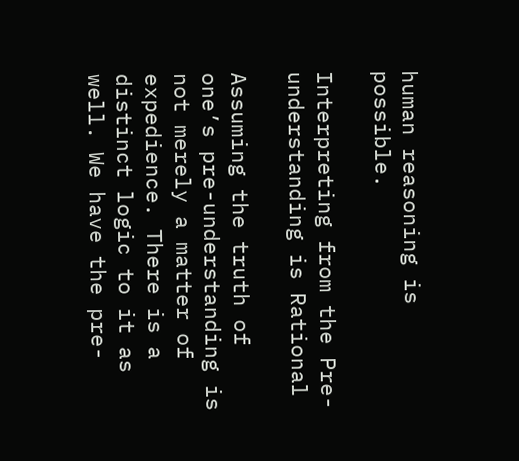human reasoning is possible.

Interpreting from the Pre-understanding is Rational

Assuming the truth of one’s pre-understanding is not merely a matter of expedience. There is a distinct logic to it as well. We have the pre-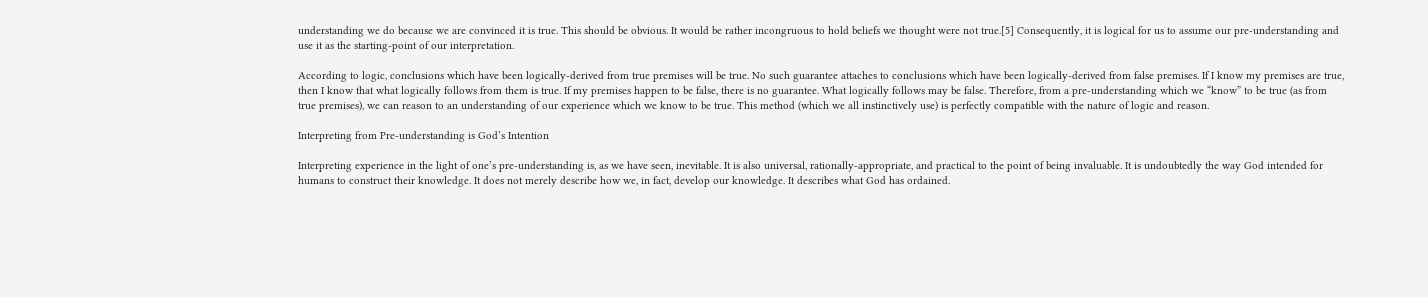understanding we do because we are convinced it is true. This should be obvious. It would be rather incongruous to hold beliefs we thought were not true.[5] Consequently, it is logical for us to assume our pre-understanding and use it as the starting-point of our interpretation.

According to logic, conclusions which have been logically-derived from true premises will be true. No such guarantee attaches to conclusions which have been logically-derived from false premises. If I know my premises are true, then I know that what logically follows from them is true. If my premises happen to be false, there is no guarantee. What logically follows may be false. Therefore, from a pre-understanding which we “know” to be true (as from true premises), we can reason to an understanding of our experience which we know to be true. This method (which we all instinctively use) is perfectly compatible with the nature of logic and reason.

Interpreting from Pre-understanding is God’s Intention

Interpreting experience in the light of one’s pre-understanding is, as we have seen, inevitable. It is also universal, rationally-appropriate, and practical to the point of being invaluable. It is undoubtedly the way God intended for humans to construct their knowledge. It does not merely describe how we, in fact, develop our knowledge. It describes what God has ordained.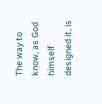The way to know, as God himself designed it, is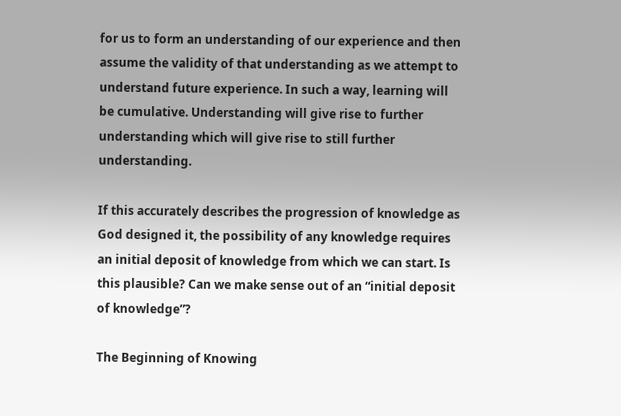for us to form an understanding of our experience and then assume the validity of that understanding as we attempt to understand future experience. In such a way, learning will be cumulative. Understanding will give rise to further understanding which will give rise to still further understanding.

If this accurately describes the progression of knowledge as God designed it, the possibility of any knowledge requires an initial deposit of knowledge from which we can start. Is this plausible? Can we make sense out of an “initial deposit of knowledge”?

The Beginning of Knowing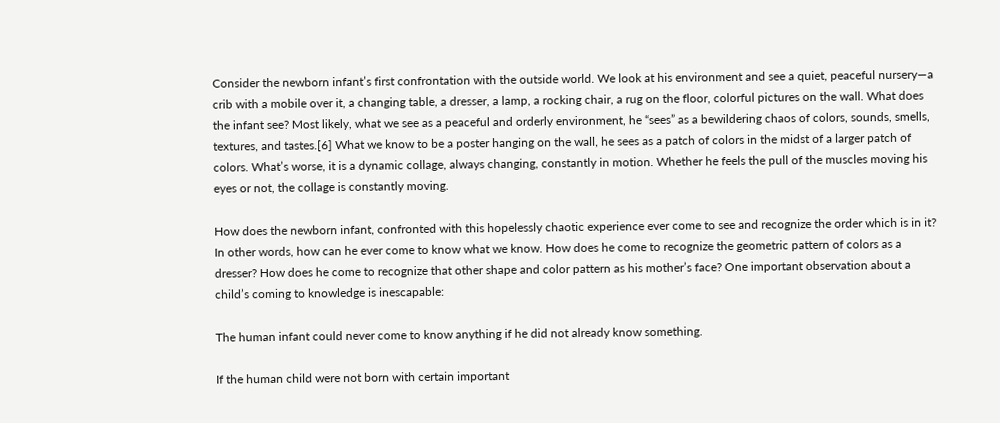Consider the newborn infant’s first confrontation with the outside world. We look at his environment and see a quiet, peaceful nursery—a crib with a mobile over it, a changing table, a dresser, a lamp, a rocking chair, a rug on the floor, colorful pictures on the wall. What does the infant see? Most likely, what we see as a peaceful and orderly environment, he “sees” as a bewildering chaos of colors, sounds, smells, textures, and tastes.[6] What we know to be a poster hanging on the wall, he sees as a patch of colors in the midst of a larger patch of colors. What’s worse, it is a dynamic collage, always changing, constantly in motion. Whether he feels the pull of the muscles moving his eyes or not, the collage is constantly moving.

How does the newborn infant, confronted with this hopelessly chaotic experience ever come to see and recognize the order which is in it? In other words, how can he ever come to know what we know. How does he come to recognize the geometric pattern of colors as a dresser? How does he come to recognize that other shape and color pattern as his mother’s face? One important observation about a child’s coming to knowledge is inescapable:

The human infant could never come to know anything if he did not already know something.

If the human child were not born with certain important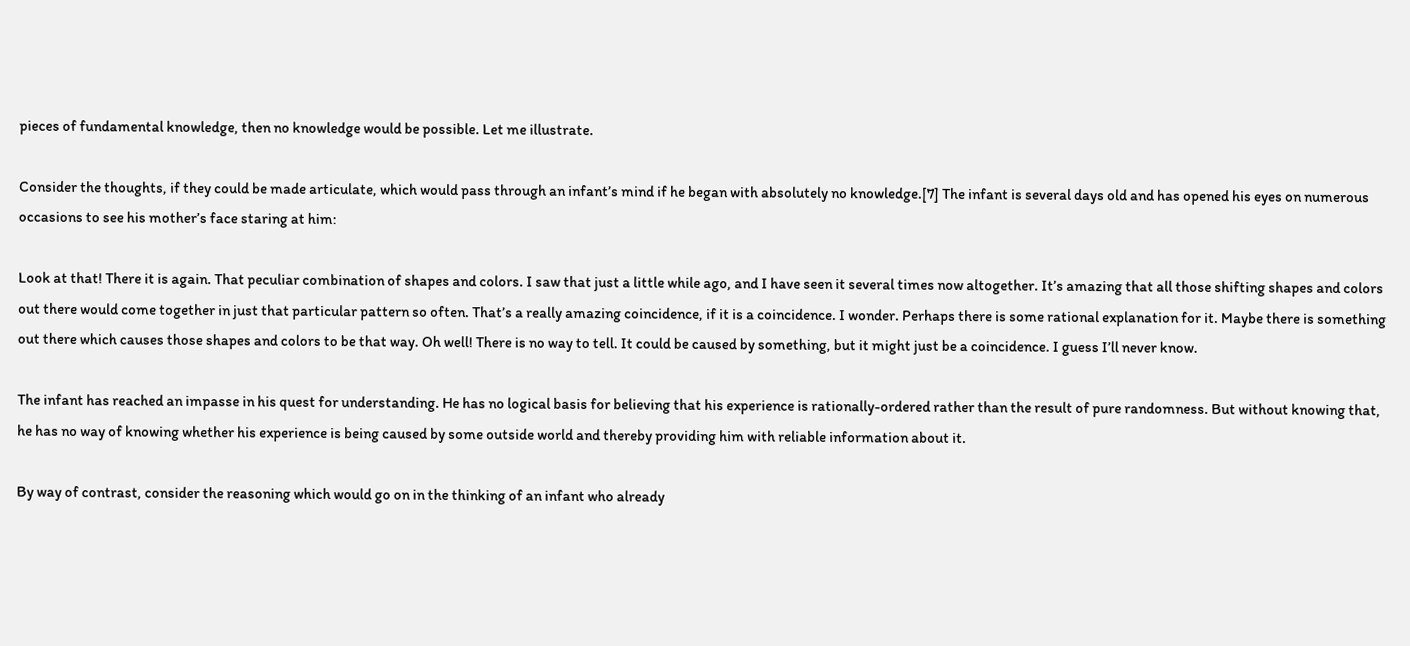pieces of fundamental knowledge, then no knowledge would be possible. Let me illustrate.

Consider the thoughts, if they could be made articulate, which would pass through an infant’s mind if he began with absolutely no knowledge.[7] The infant is several days old and has opened his eyes on numerous occasions to see his mother’s face staring at him:

Look at that! There it is again. That peculiar combination of shapes and colors. I saw that just a little while ago, and I have seen it several times now altogether. It’s amazing that all those shifting shapes and colors out there would come together in just that particular pattern so often. That’s a really amazing coincidence, if it is a coincidence. I wonder. Perhaps there is some rational explanation for it. Maybe there is something out there which causes those shapes and colors to be that way. Oh well! There is no way to tell. It could be caused by something, but it might just be a coincidence. I guess I’ll never know.

The infant has reached an impasse in his quest for understanding. He has no logical basis for believing that his experience is rationally-ordered rather than the result of pure randomness. But without knowing that, he has no way of knowing whether his experience is being caused by some outside world and thereby providing him with reliable information about it.

By way of contrast, consider the reasoning which would go on in the thinking of an infant who already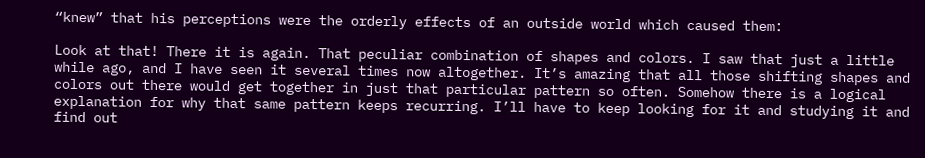“knew” that his perceptions were the orderly effects of an outside world which caused them:

Look at that! There it is again. That peculiar combination of shapes and colors. I saw that just a little while ago, and I have seen it several times now altogether. It’s amazing that all those shifting shapes and colors out there would get together in just that particular pattern so often. Somehow there is a logical explanation for why that same pattern keeps recurring. I’ll have to keep looking for it and studying it and find out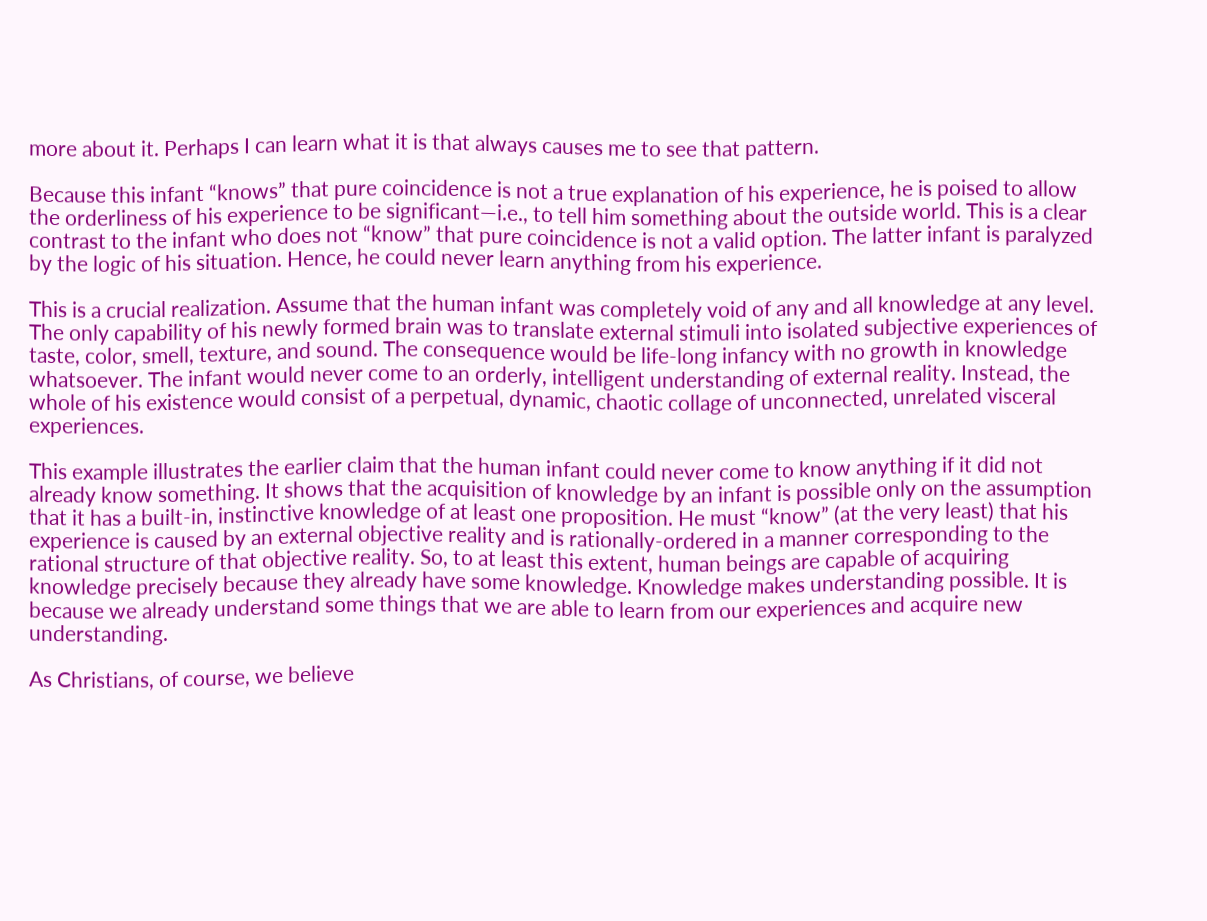more about it. Perhaps I can learn what it is that always causes me to see that pattern.

Because this infant “knows” that pure coincidence is not a true explanation of his experience, he is poised to allow the orderliness of his experience to be significant—i.e., to tell him something about the outside world. This is a clear contrast to the infant who does not “know” that pure coincidence is not a valid option. The latter infant is paralyzed by the logic of his situation. Hence, he could never learn anything from his experience.

This is a crucial realization. Assume that the human infant was completely void of any and all knowledge at any level. The only capability of his newly formed brain was to translate external stimuli into isolated subjective experiences of taste, color, smell, texture, and sound. The consequence would be life-long infancy with no growth in knowledge whatsoever. The infant would never come to an orderly, intelligent understanding of external reality. Instead, the whole of his existence would consist of a perpetual, dynamic, chaotic collage of unconnected, unrelated visceral experiences.

This example illustrates the earlier claim that the human infant could never come to know anything if it did not already know something. It shows that the acquisition of knowledge by an infant is possible only on the assumption that it has a built-in, instinctive knowledge of at least one proposition. He must “know” (at the very least) that his experience is caused by an external objective reality and is rationally-ordered in a manner corresponding to the rational structure of that objective reality. So, to at least this extent, human beings are capable of acquiring knowledge precisely because they already have some knowledge. Knowledge makes understanding possible. It is because we already understand some things that we are able to learn from our experiences and acquire new understanding.

As Christians, of course, we believe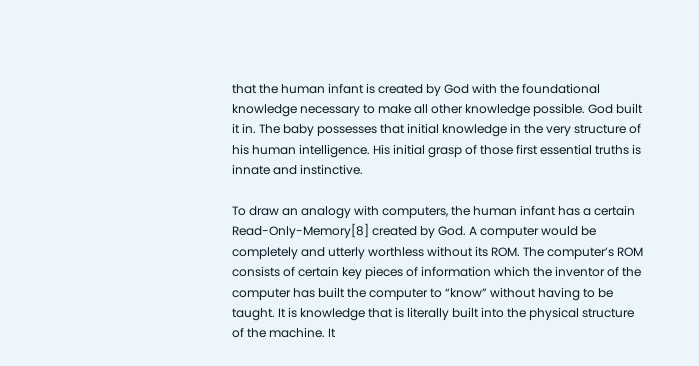that the human infant is created by God with the foundational knowledge necessary to make all other knowledge possible. God built it in. The baby possesses that initial knowledge in the very structure of his human intelligence. His initial grasp of those first essential truths is innate and instinctive.

To draw an analogy with computers, the human infant has a certain Read-Only-Memory[8] created by God. A computer would be completely and utterly worthless without its ROM. The computer’s ROM consists of certain key pieces of information which the inventor of the computer has built the computer to “know” without having to be taught. It is knowledge that is literally built into the physical structure of the machine. It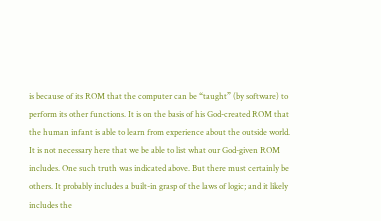is because of its ROM that the computer can be “taught” (by software) to perform its other functions. It is on the basis of his God-created ROM that the human infant is able to learn from experience about the outside world. It is not necessary here that we be able to list what our God-given ROM includes. One such truth was indicated above. But there must certainly be others. It probably includes a built-in grasp of the laws of logic; and it likely includes the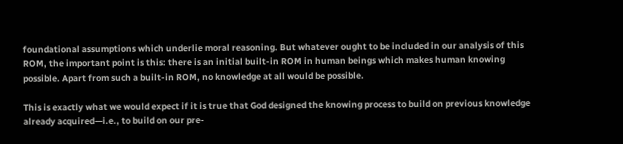foundational assumptions which underlie moral reasoning. But whatever ought to be included in our analysis of this ROM, the important point is this: there is an initial built-in ROM in human beings which makes human knowing possible. Apart from such a built-in ROM, no knowledge at all would be possible.

This is exactly what we would expect if it is true that God designed the knowing process to build on previous knowledge already acquired—i.e., to build on our pre-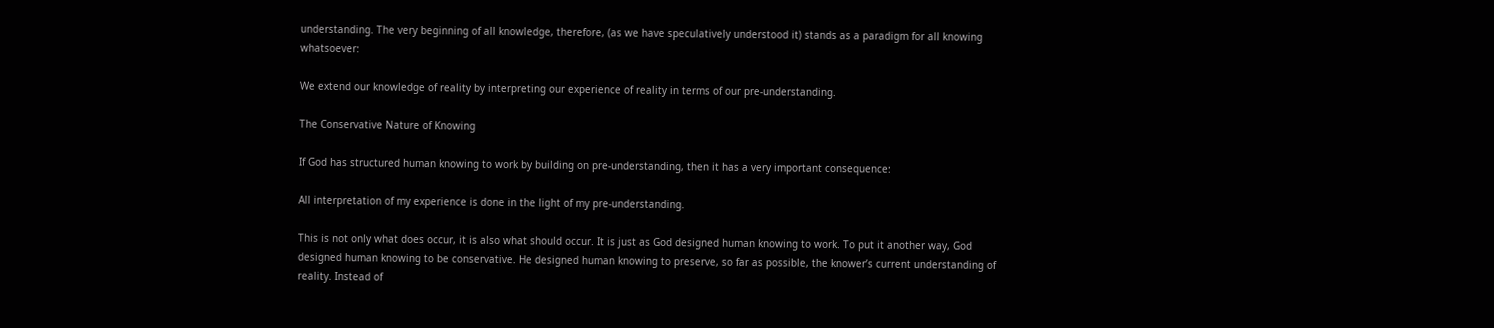understanding. The very beginning of all knowledge, therefore, (as we have speculatively understood it) stands as a paradigm for all knowing whatsoever:

We extend our knowledge of reality by interpreting our experience of reality in terms of our pre-understanding.

The Conservative Nature of Knowing

If God has structured human knowing to work by building on pre-understanding, then it has a very important consequence:

All interpretation of my experience is done in the light of my pre-understanding.

This is not only what does occur, it is also what should occur. It is just as God designed human knowing to work. To put it another way, God designed human knowing to be conservative. He designed human knowing to preserve, so far as possible, the knower’s current understanding of reality. Instead of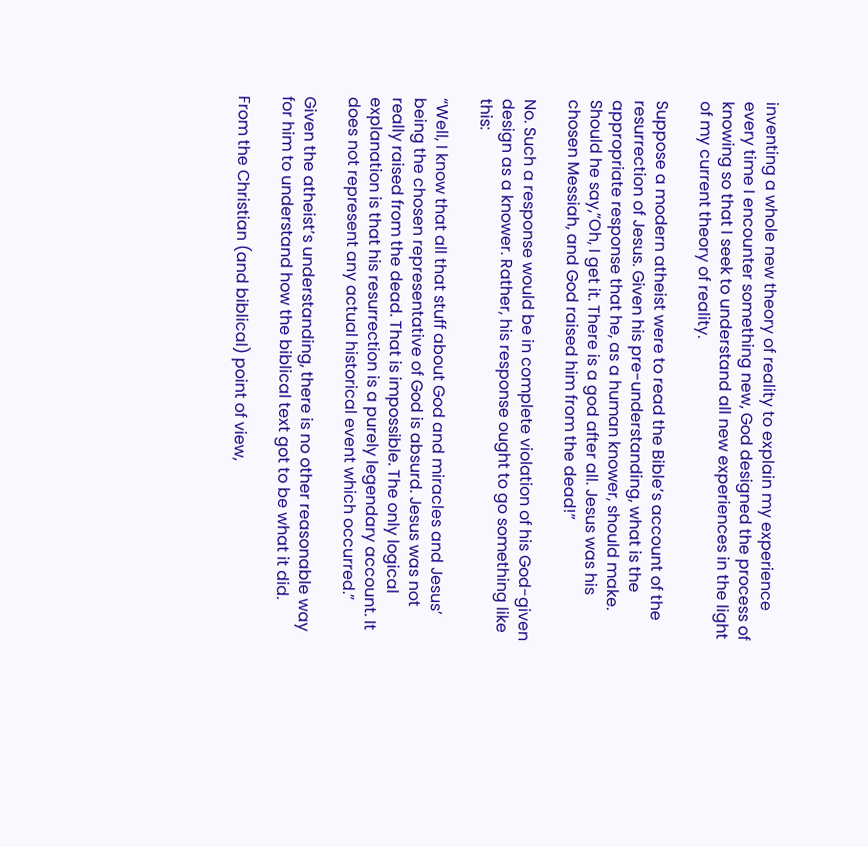inventing a whole new theory of reality to explain my experience every time I encounter something new, God designed the process of knowing so that I seek to understand all new experiences in the light of my current theory of reality.

Suppose a modern atheist were to read the Bible’s account of the resurrection of Jesus. Given his pre-understanding, what is the appropriate response that he, as a human knower, should make. Should he say,”Oh, I get it. There is a god after all. Jesus was his chosen Messiah, and God raised him from the dead!”

No. Such a response would be in complete violation of his God-given design as a knower. Rather, his response ought to go something like this:

“Well, I know that all that stuff about God and miracles and Jesus’ being the chosen representative of God is absurd. Jesus was not really raised from the dead. That is impossible. The only logical explanation is that his resurrection is a purely legendary account. It does not represent any actual historical event which occurred.”

Given the atheist’s understanding, there is no other reasonable way for him to understand how the biblical text got to be what it did.

From the Christian (and biblical) point of view,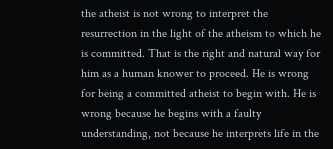the atheist is not wrong to interpret the resurrection in the light of the atheism to which he is committed. That is the right and natural way for him as a human knower to proceed. He is wrong for being a committed atheist to begin with. He is wrong because he begins with a faulty understanding, not because he interprets life in the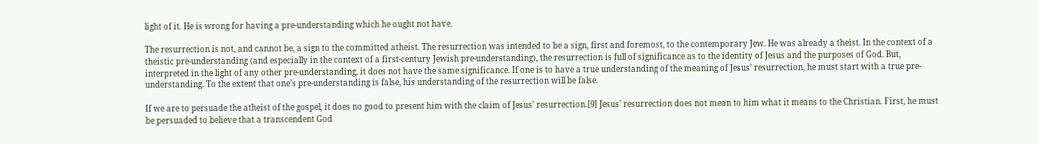light of it. He is wrong for having a pre-understanding which he ought not have.

The resurrection is not, and cannot be, a sign to the committed atheist. The resurrection was intended to be a sign, first and foremost, to the contemporary Jew. He was already a theist. In the context of a theistic pre-understanding (and especially in the context of a first-century Jewish pre-understanding), the resurrection is full of significance as to the identity of Jesus and the purposes of God. But, interpreted in the light of any other pre-understanding, it does not have the same significance. If one is to have a true understanding of the meaning of Jesus’ resurrection, he must start with a true pre-understanding. To the extent that one’s pre-understanding is false, his understanding of the resurrection will be false.

If we are to persuade the atheist of the gospel, it does no good to present him with the claim of Jesus’ resurrection.[9] Jesus’ resurrection does not mean to him what it means to the Christian. First, he must be persuaded to believe that a transcendent God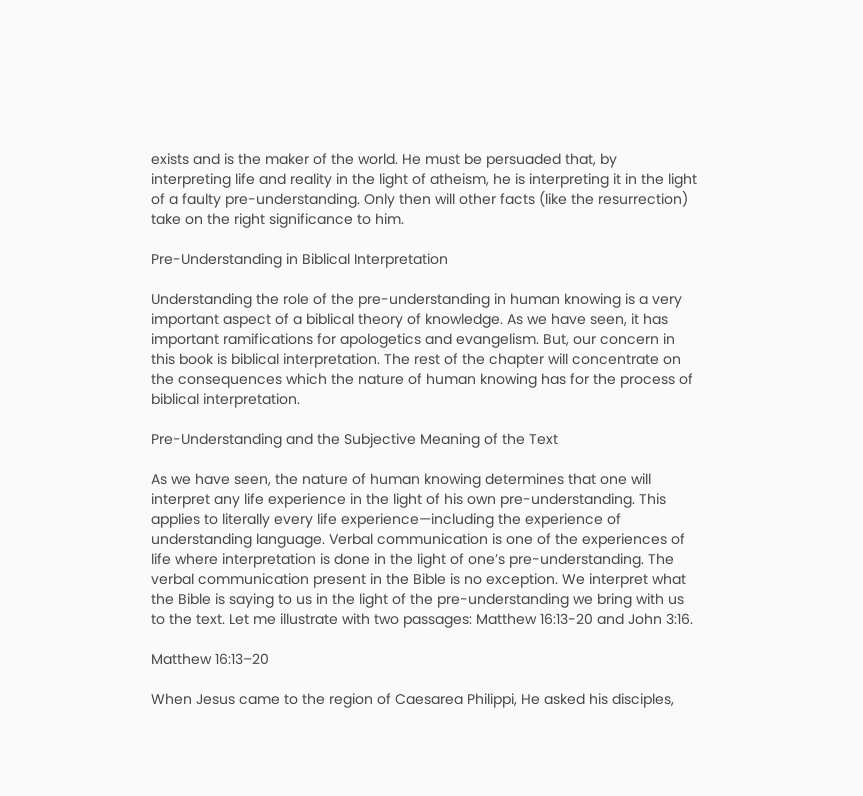exists and is the maker of the world. He must be persuaded that, by interpreting life and reality in the light of atheism, he is interpreting it in the light of a faulty pre-understanding. Only then will other facts (like the resurrection) take on the right significance to him.

Pre-Understanding in Biblical Interpretation

Understanding the role of the pre-understanding in human knowing is a very important aspect of a biblical theory of knowledge. As we have seen, it has important ramifications for apologetics and evangelism. But, our concern in this book is biblical interpretation. The rest of the chapter will concentrate on the consequences which the nature of human knowing has for the process of biblical interpretation.

Pre-Understanding and the Subjective Meaning of the Text

As we have seen, the nature of human knowing determines that one will interpret any life experience in the light of his own pre-understanding. This applies to literally every life experience—including the experience of understanding language. Verbal communication is one of the experiences of life where interpretation is done in the light of one’s pre-understanding. The verbal communication present in the Bible is no exception. We interpret what the Bible is saying to us in the light of the pre-understanding we bring with us to the text. Let me illustrate with two passages: Matthew 16:13-20 and John 3:16.

Matthew 16:13–20

When Jesus came to the region of Caesarea Philippi, He asked his disciples,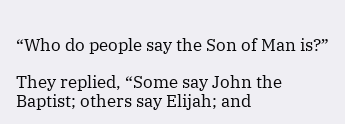“Who do people say the Son of Man is?”

They replied, “Some say John the Baptist; others say Elijah; and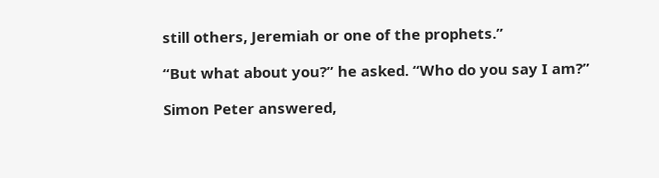still others, Jeremiah or one of the prophets.”

“But what about you?” he asked. “Who do you say I am?”

Simon Peter answered,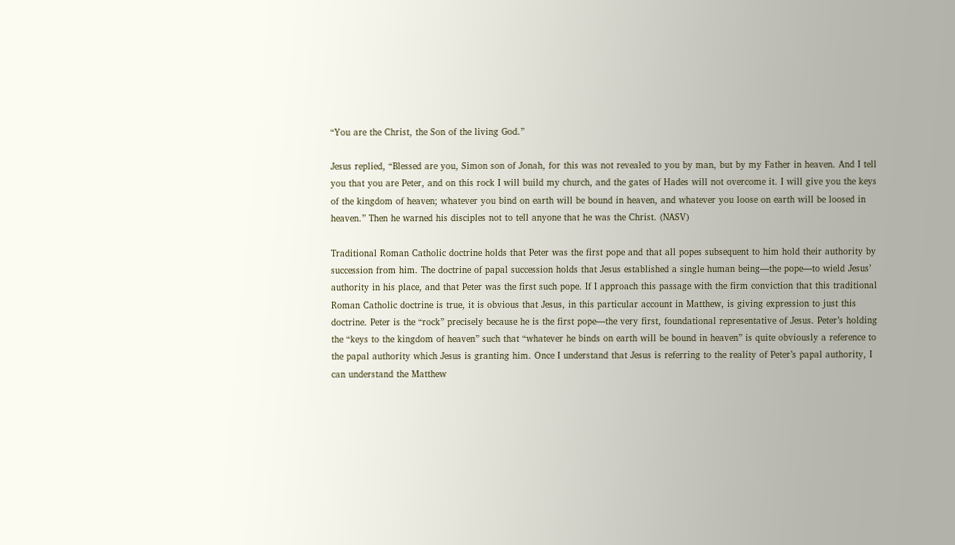“You are the Christ, the Son of the living God.”

Jesus replied, “Blessed are you, Simon son of Jonah, for this was not revealed to you by man, but by my Father in heaven. And I tell you that you are Peter, and on this rock I will build my church, and the gates of Hades will not overcome it. I will give you the keys of the kingdom of heaven; whatever you bind on earth will be bound in heaven, and whatever you loose on earth will be loosed in heaven.” Then he warned his disciples not to tell anyone that he was the Christ. (NASV)

Traditional Roman Catholic doctrine holds that Peter was the first pope and that all popes subsequent to him hold their authority by succession from him. The doctrine of papal succession holds that Jesus established a single human being—the pope—to wield Jesus’ authority in his place, and that Peter was the first such pope. If I approach this passage with the firm conviction that this traditional Roman Catholic doctrine is true, it is obvious that Jesus, in this particular account in Matthew, is giving expression to just this doctrine. Peter is the “rock” precisely because he is the first pope—the very first, foundational representative of Jesus. Peter’s holding the “keys to the kingdom of heaven” such that “whatever he binds on earth will be bound in heaven” is quite obviously a reference to the papal authority which Jesus is granting him. Once I understand that Jesus is referring to the reality of Peter’s papal authority, I can understand the Matthew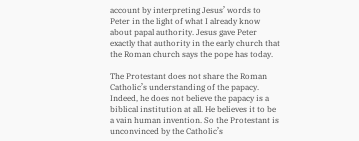account by interpreting Jesus’ words to Peter in the light of what I already know about papal authority. Jesus gave Peter exactly that authority in the early church that the Roman church says the pope has today.

The Protestant does not share the Roman Catholic’s understanding of the papacy. Indeed, he does not believe the papacy is a biblical institution at all. He believes it to be a vain human invention. So the Protestant is unconvinced by the Catholic’s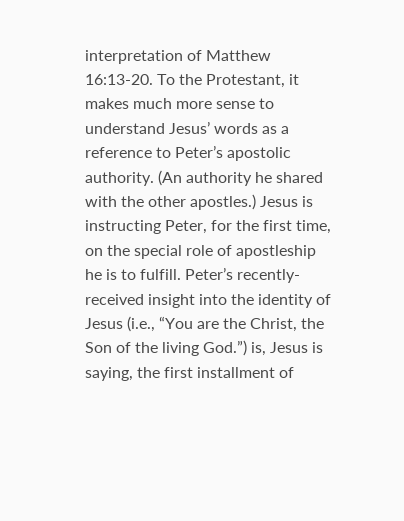interpretation of Matthew 16:13-20. To the Protestant, it makes much more sense to understand Jesus’ words as a reference to Peter’s apostolic authority. (An authority he shared with the other apostles.) Jesus is instructing Peter, for the first time, on the special role of apostleship he is to fulfill. Peter’s recently-received insight into the identity of Jesus (i.e., “You are the Christ, the Son of the living God.”) is, Jesus is saying, the first installment of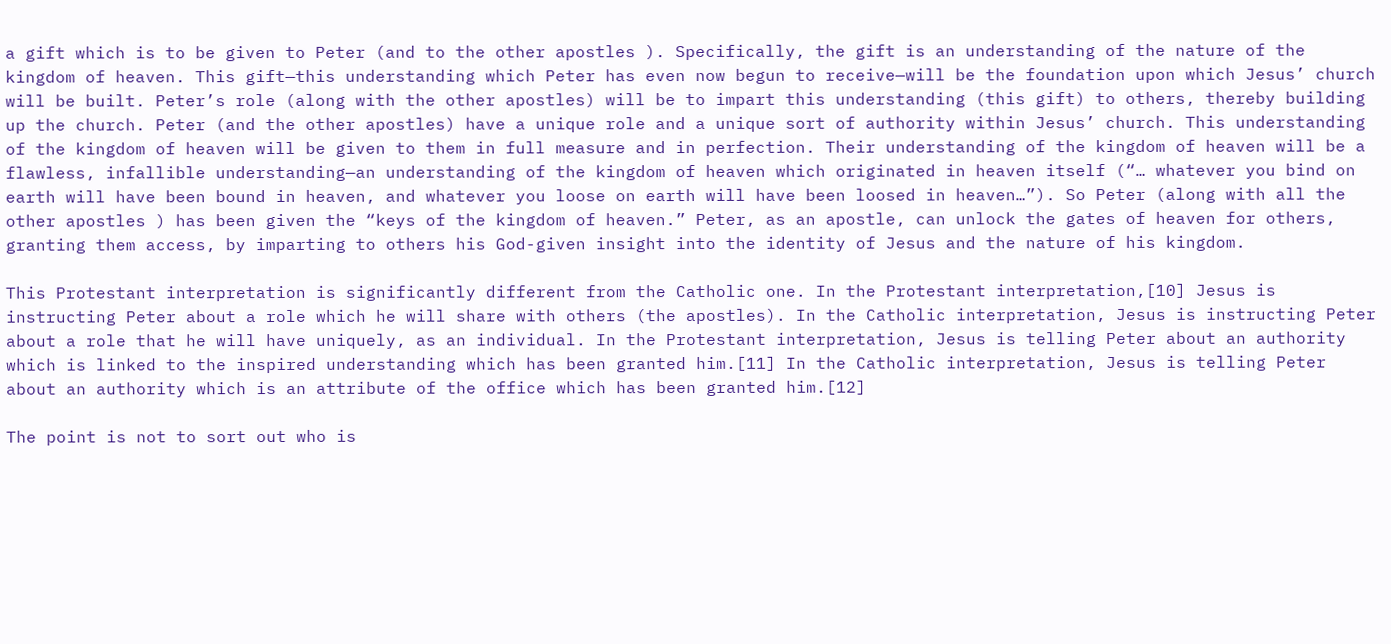a gift which is to be given to Peter (and to the other apostles ). Specifically, the gift is an understanding of the nature of the kingdom of heaven. This gift—this understanding which Peter has even now begun to receive—will be the foundation upon which Jesus’ church will be built. Peter’s role (along with the other apostles) will be to impart this understanding (this gift) to others, thereby building up the church. Peter (and the other apostles) have a unique role and a unique sort of authority within Jesus’ church. This understanding of the kingdom of heaven will be given to them in full measure and in perfection. Their understanding of the kingdom of heaven will be a flawless, infallible understanding—an understanding of the kingdom of heaven which originated in heaven itself (“… whatever you bind on earth will have been bound in heaven, and whatever you loose on earth will have been loosed in heaven…”). So Peter (along with all the other apostles ) has been given the “keys of the kingdom of heaven.” Peter, as an apostle, can unlock the gates of heaven for others, granting them access, by imparting to others his God-given insight into the identity of Jesus and the nature of his kingdom.

This Protestant interpretation is significantly different from the Catholic one. In the Protestant interpretation,[10] Jesus is instructing Peter about a role which he will share with others (the apostles). In the Catholic interpretation, Jesus is instructing Peter about a role that he will have uniquely, as an individual. In the Protestant interpretation, Jesus is telling Peter about an authority which is linked to the inspired understanding which has been granted him.[11] In the Catholic interpretation, Jesus is telling Peter about an authority which is an attribute of the office which has been granted him.[12]

The point is not to sort out who is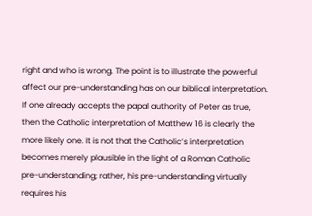right and who is wrong. The point is to illustrate the powerful affect our pre-understanding has on our biblical interpretation. If one already accepts the papal authority of Peter as true, then the Catholic interpretation of Matthew 16 is clearly the more likely one. It is not that the Catholic’s interpretation becomes merely plausible in the light of a Roman Catholic pre-understanding; rather, his pre-understanding virtually requires his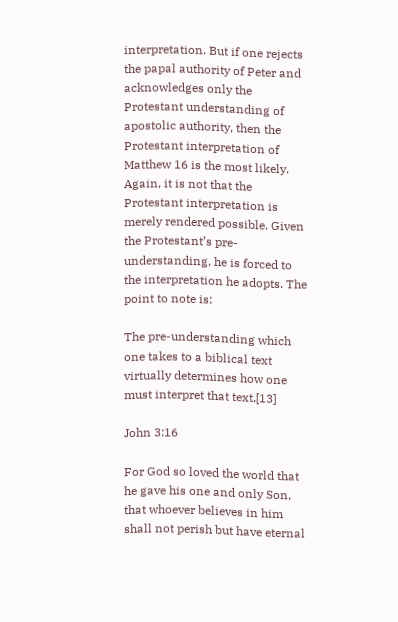interpretation. But if one rejects the papal authority of Peter and acknowledges only the Protestant understanding of apostolic authority, then the Protestant interpretation of Matthew 16 is the most likely. Again, it is not that the Protestant interpretation is merely rendered possible. Given the Protestant’s pre-understanding, he is forced to the interpretation he adopts. The point to note is:

The pre-understanding which one takes to a biblical text virtually determines how one must interpret that text.[13]

John 3:16

For God so loved the world that he gave his one and only Son, that whoever believes in him shall not perish but have eternal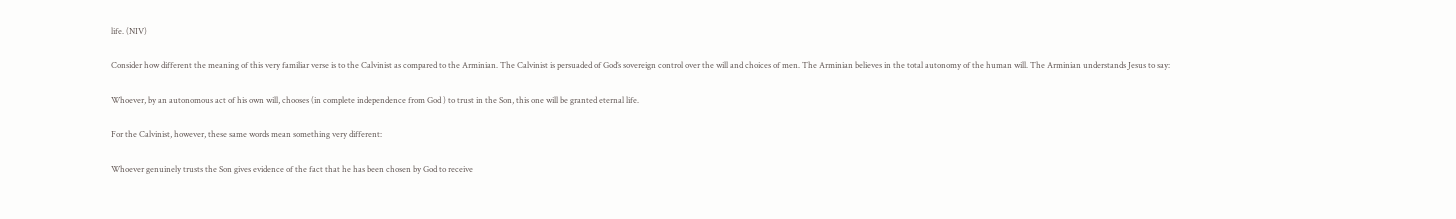life. (NIV)

Consider how different the meaning of this very familiar verse is to the Calvinist as compared to the Arminian. The Calvinist is persuaded of God’s sovereign control over the will and choices of men. The Arminian believes in the total autonomy of the human will. The Arminian understands Jesus to say:

Whoever, by an autonomous act of his own will, chooses (in complete independence from God ) to trust in the Son, this one will be granted eternal life.

For the Calvinist, however, these same words mean something very different:

Whoever genuinely trusts the Son gives evidence of the fact that he has been chosen by God to receive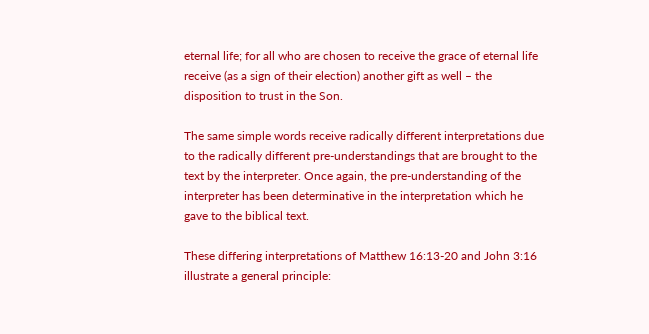eternal life; for all who are chosen to receive the grace of eternal life receive (as a sign of their election) another gift as well – the disposition to trust in the Son.

The same simple words receive radically different interpretations due to the radically different pre-understandings that are brought to the text by the interpreter. Once again, the pre-understanding of the interpreter has been determinative in the interpretation which he gave to the biblical text.

These differing interpretations of Matthew 16:13-20 and John 3:16 illustrate a general principle: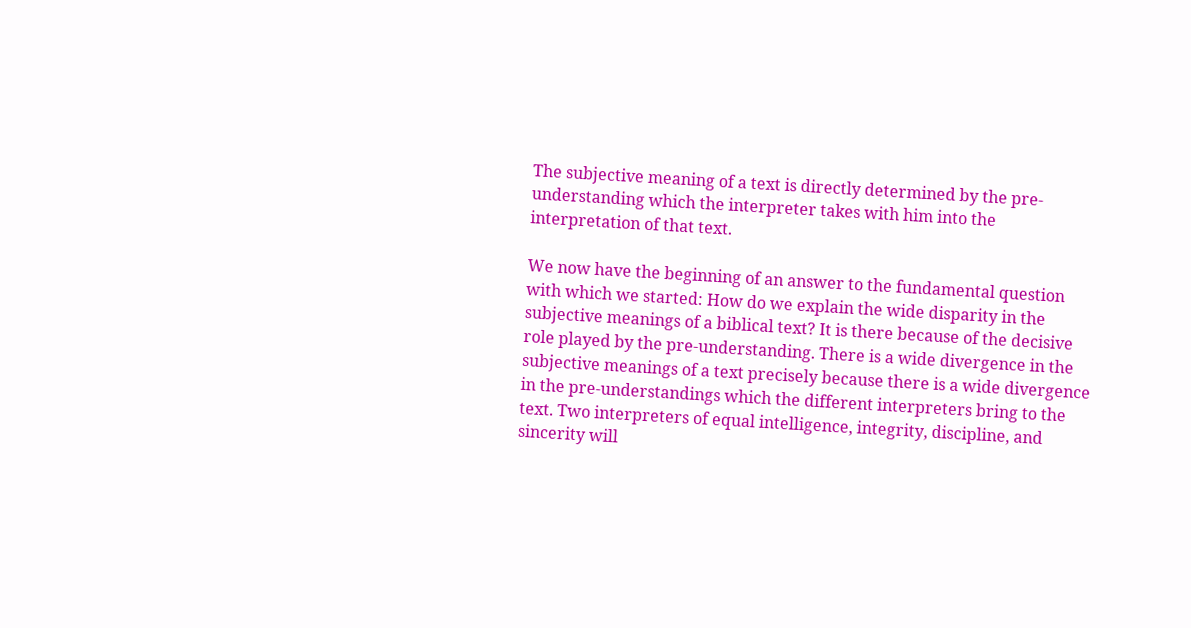The subjective meaning of a text is directly determined by the pre-understanding which the interpreter takes with him into the interpretation of that text.

We now have the beginning of an answer to the fundamental question with which we started: How do we explain the wide disparity in the subjective meanings of a biblical text? It is there because of the decisive role played by the pre-understanding. There is a wide divergence in the subjective meanings of a text precisely because there is a wide divergence in the pre-understandings which the different interpreters bring to the text. Two interpreters of equal intelligence, integrity, discipline, and sincerity will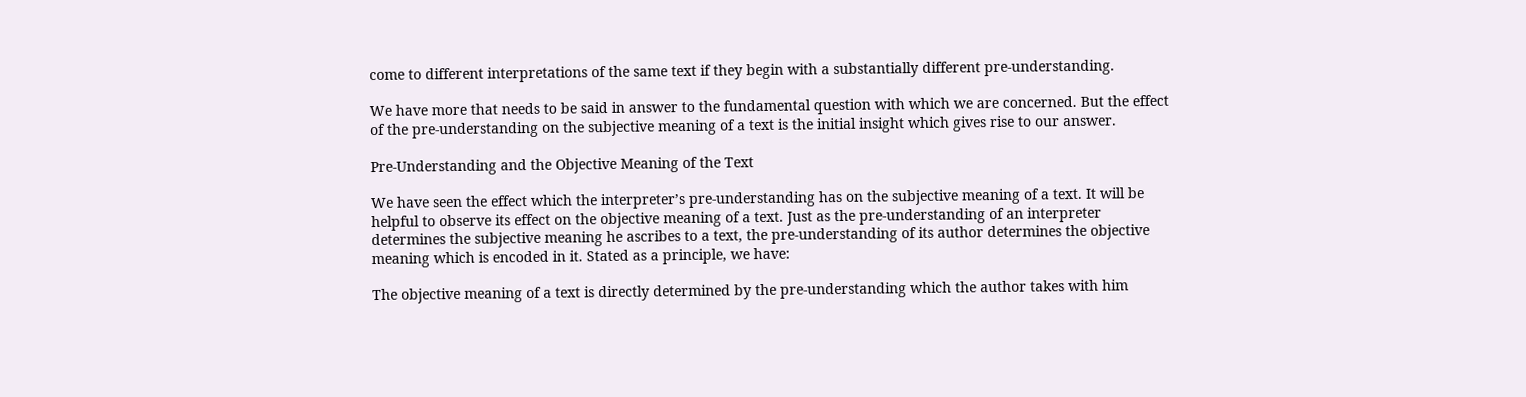come to different interpretations of the same text if they begin with a substantially different pre-understanding.

We have more that needs to be said in answer to the fundamental question with which we are concerned. But the effect of the pre-understanding on the subjective meaning of a text is the initial insight which gives rise to our answer.

Pre-Understanding and the Objective Meaning of the Text

We have seen the effect which the interpreter’s pre-understanding has on the subjective meaning of a text. It will be helpful to observe its effect on the objective meaning of a text. Just as the pre-understanding of an interpreter determines the subjective meaning he ascribes to a text, the pre-understanding of its author determines the objective meaning which is encoded in it. Stated as a principle, we have:

The objective meaning of a text is directly determined by the pre-understanding which the author takes with him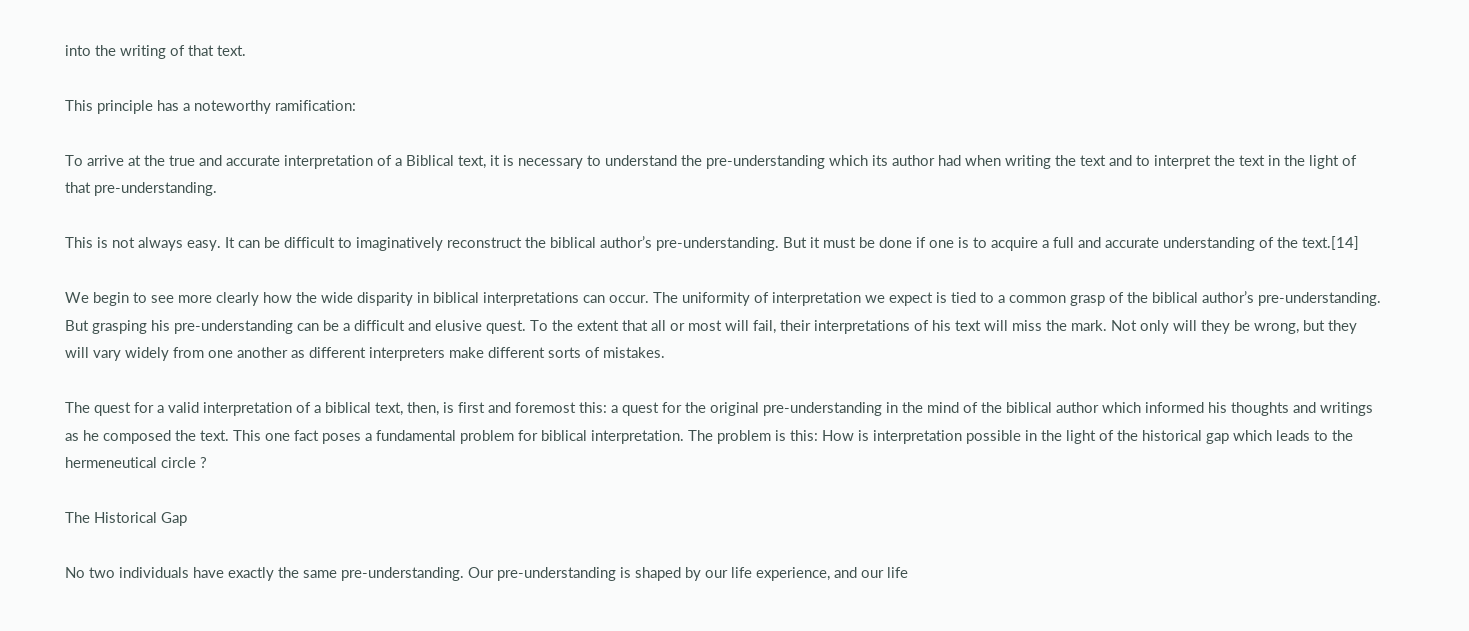into the writing of that text.

This principle has a noteworthy ramification:

To arrive at the true and accurate interpretation of a Biblical text, it is necessary to understand the pre-understanding which its author had when writing the text and to interpret the text in the light of that pre-understanding.

This is not always easy. It can be difficult to imaginatively reconstruct the biblical author’s pre-understanding. But it must be done if one is to acquire a full and accurate understanding of the text.[14]

We begin to see more clearly how the wide disparity in biblical interpretations can occur. The uniformity of interpretation we expect is tied to a common grasp of the biblical author’s pre-understanding. But grasping his pre-understanding can be a difficult and elusive quest. To the extent that all or most will fail, their interpretations of his text will miss the mark. Not only will they be wrong, but they will vary widely from one another as different interpreters make different sorts of mistakes.

The quest for a valid interpretation of a biblical text, then, is first and foremost this: a quest for the original pre-understanding in the mind of the biblical author which informed his thoughts and writings as he composed the text. This one fact poses a fundamental problem for biblical interpretation. The problem is this: How is interpretation possible in the light of the historical gap which leads to the hermeneutical circle ?

The Historical Gap

No two individuals have exactly the same pre-understanding. Our pre-understanding is shaped by our life experience, and our life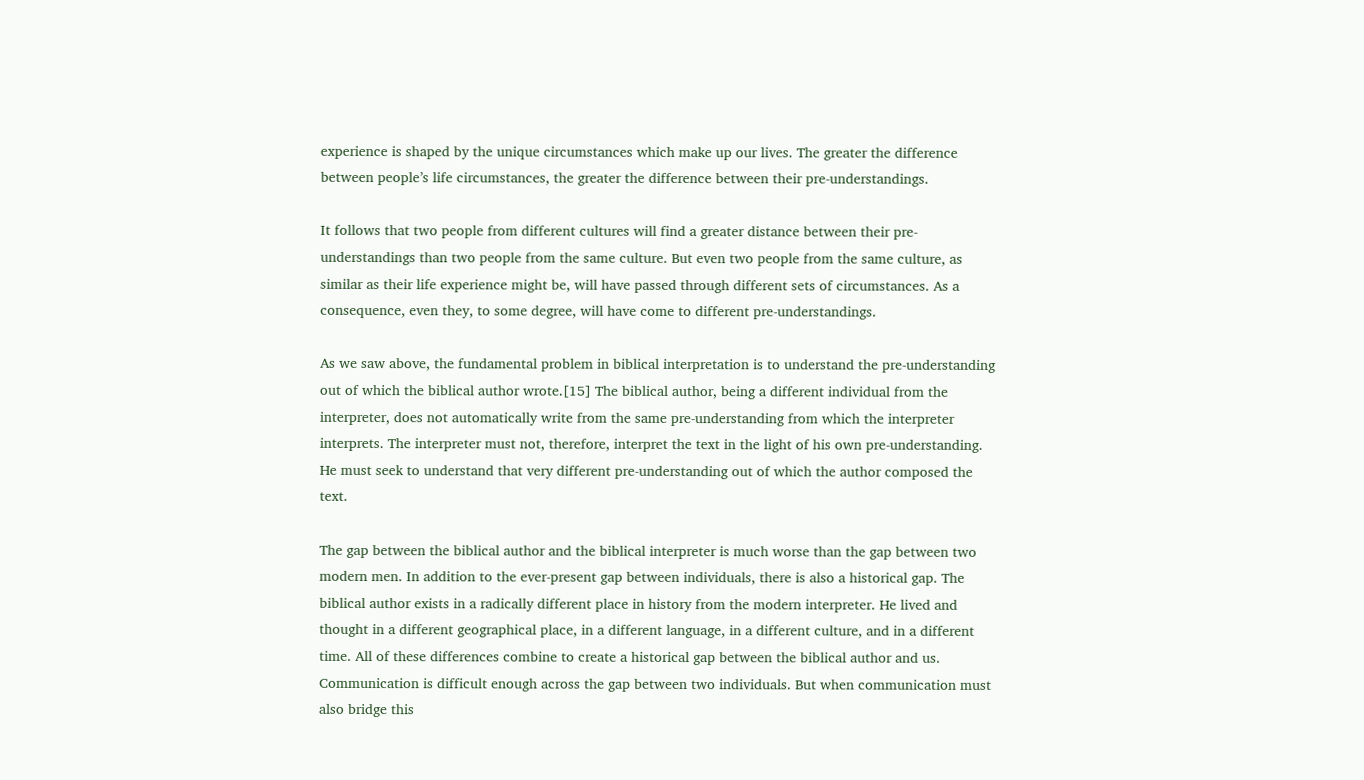experience is shaped by the unique circumstances which make up our lives. The greater the difference between people’s life circumstances, the greater the difference between their pre-understandings.

It follows that two people from different cultures will find a greater distance between their pre-understandings than two people from the same culture. But even two people from the same culture, as similar as their life experience might be, will have passed through different sets of circumstances. As a consequence, even they, to some degree, will have come to different pre-understandings.

As we saw above, the fundamental problem in biblical interpretation is to understand the pre-understanding out of which the biblical author wrote.[15] The biblical author, being a different individual from the interpreter, does not automatically write from the same pre-understanding from which the interpreter interprets. The interpreter must not, therefore, interpret the text in the light of his own pre-understanding. He must seek to understand that very different pre-understanding out of which the author composed the text.

The gap between the biblical author and the biblical interpreter is much worse than the gap between two modern men. In addition to the ever-present gap between individuals, there is also a historical gap. The biblical author exists in a radically different place in history from the modern interpreter. He lived and thought in a different geographical place, in a different language, in a different culture, and in a different time. All of these differences combine to create a historical gap between the biblical author and us. Communication is difficult enough across the gap between two individuals. But when communication must also bridge this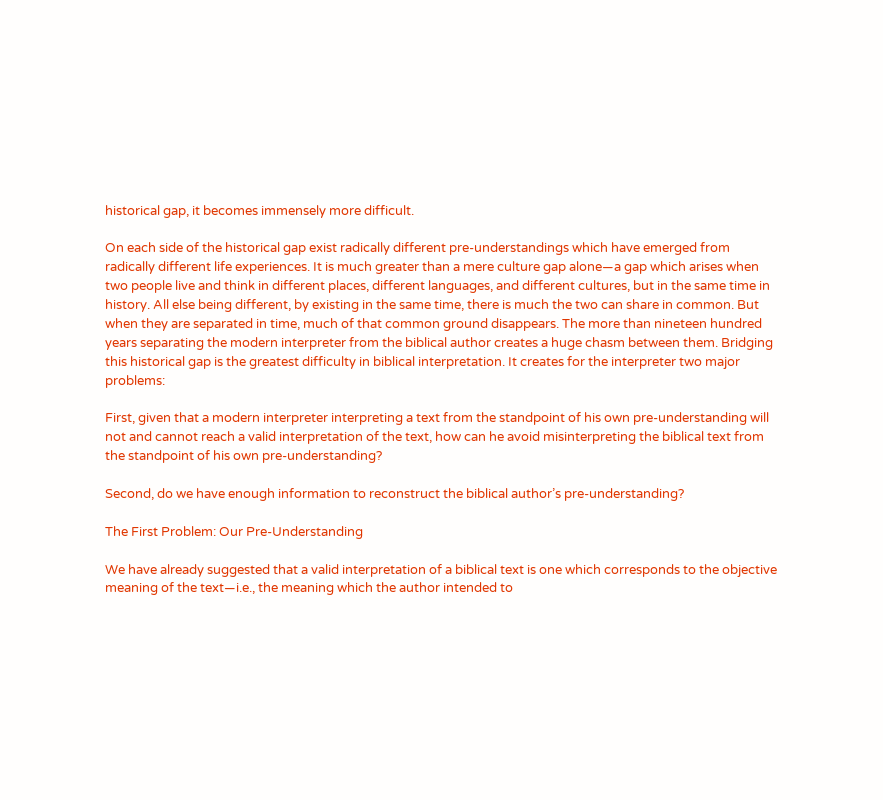historical gap, it becomes immensely more difficult.

On each side of the historical gap exist radically different pre-understandings which have emerged from radically different life experiences. It is much greater than a mere culture gap alone—a gap which arises when two people live and think in different places, different languages, and different cultures, but in the same time in history. All else being different, by existing in the same time, there is much the two can share in common. But when they are separated in time, much of that common ground disappears. The more than nineteen hundred years separating the modern interpreter from the biblical author creates a huge chasm between them. Bridging this historical gap is the greatest difficulty in biblical interpretation. It creates for the interpreter two major problems:

First, given that a modern interpreter interpreting a text from the standpoint of his own pre-understanding will not and cannot reach a valid interpretation of the text, how can he avoid misinterpreting the biblical text from the standpoint of his own pre-understanding?

Second, do we have enough information to reconstruct the biblical author’s pre-understanding?

The First Problem: Our Pre-Understanding

We have already suggested that a valid interpretation of a biblical text is one which corresponds to the objective meaning of the text—i.e., the meaning which the author intended to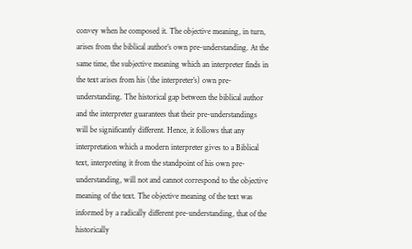convey when he composed it. The objective meaning, in turn, arises from the biblical author’s own pre-understanding. At the same time, the subjective meaning which an interpreter finds in the text arises from his (the interpreter’s) own pre-understanding. The historical gap between the biblical author and the interpreter guarantees that their pre-understandings will be significantly different. Hence, it follows that any interpretation which a modern interpreter gives to a Biblical text, interpreting it from the standpoint of his own pre-understanding, will not and cannot correspond to the objective meaning of the text. The objective meaning of the text was informed by a radically different pre-understanding, that of the historically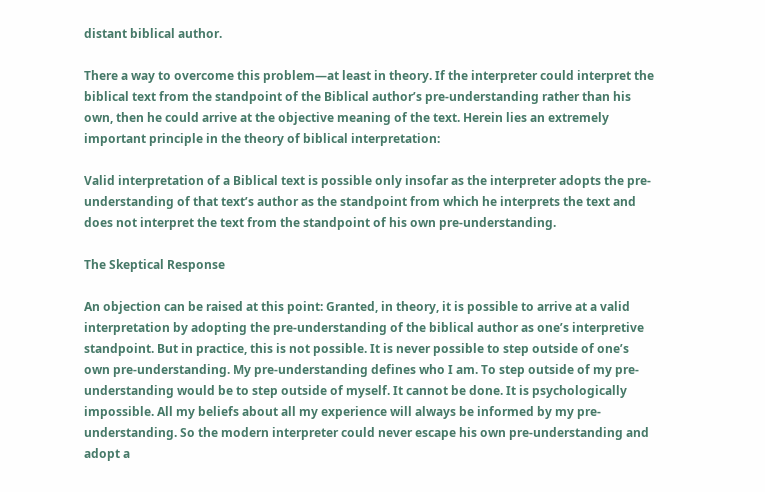distant biblical author.

There a way to overcome this problem—at least in theory. If the interpreter could interpret the biblical text from the standpoint of the Biblical author’s pre-understanding rather than his own, then he could arrive at the objective meaning of the text. Herein lies an extremely important principle in the theory of biblical interpretation:

Valid interpretation of a Biblical text is possible only insofar as the interpreter adopts the pre-understanding of that text’s author as the standpoint from which he interprets the text and does not interpret the text from the standpoint of his own pre-understanding.

The Skeptical Response

An objection can be raised at this point: Granted, in theory, it is possible to arrive at a valid interpretation by adopting the pre-understanding of the biblical author as one’s interpretive standpoint. But in practice, this is not possible. It is never possible to step outside of one’s own pre-understanding. My pre-understanding defines who I am. To step outside of my pre-understanding would be to step outside of myself. It cannot be done. It is psychologically impossible. All my beliefs about all my experience will always be informed by my pre-understanding. So the modern interpreter could never escape his own pre-understanding and adopt a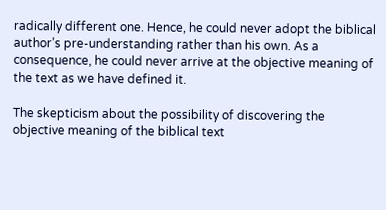radically different one. Hence, he could never adopt the biblical author’s pre-understanding rather than his own. As a consequence, he could never arrive at the objective meaning of the text as we have defined it.

The skepticism about the possibility of discovering the objective meaning of the biblical text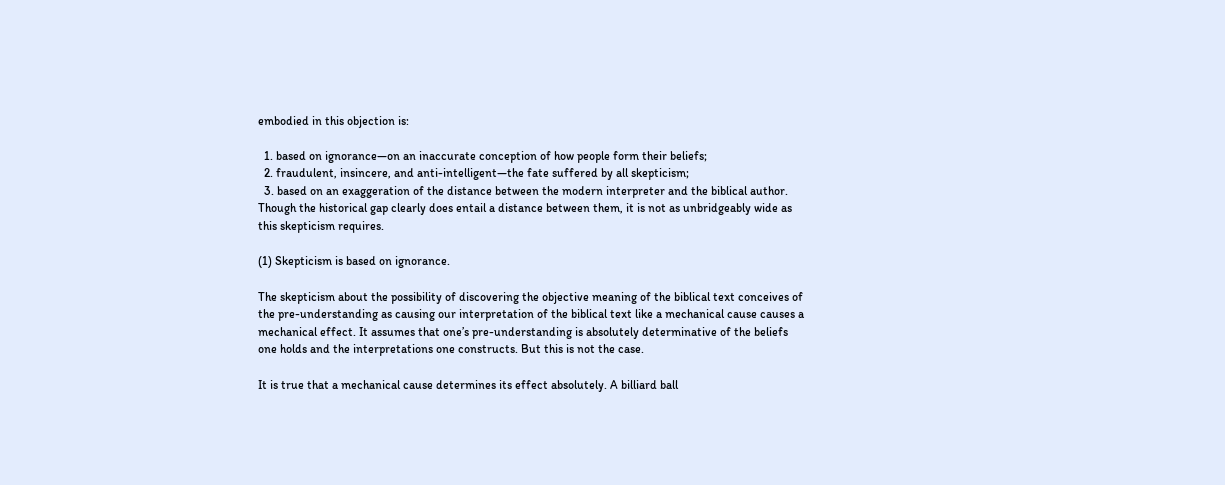embodied in this objection is:

  1. based on ignorance—on an inaccurate conception of how people form their beliefs;
  2. fraudulent, insincere, and anti-intelligent—the fate suffered by all skepticism;
  3. based on an exaggeration of the distance between the modern interpreter and the biblical author. Though the historical gap clearly does entail a distance between them, it is not as unbridgeably wide as this skepticism requires.

(1) Skepticism is based on ignorance.

The skepticism about the possibility of discovering the objective meaning of the biblical text conceives of the pre-understanding as causing our interpretation of the biblical text like a mechanical cause causes a mechanical effect. It assumes that one’s pre-understanding is absolutely determinative of the beliefs one holds and the interpretations one constructs. But this is not the case.

It is true that a mechanical cause determines its effect absolutely. A billiard ball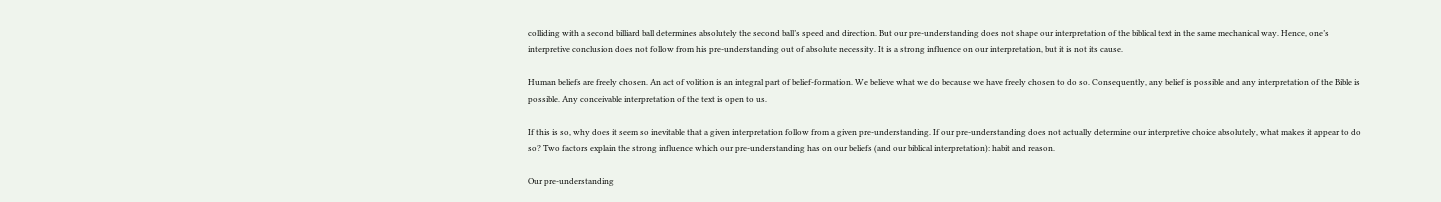colliding with a second billiard ball determines absolutely the second ball’s speed and direction. But our pre-understanding does not shape our interpretation of the biblical text in the same mechanical way. Hence, one’s interpretive conclusion does not follow from his pre-understanding out of absolute necessity. It is a strong influence on our interpretation, but it is not its cause.

Human beliefs are freely chosen. An act of volition is an integral part of belief-formation. We believe what we do because we have freely chosen to do so. Consequently, any belief is possible and any interpretation of the Bible is possible. Any conceivable interpretation of the text is open to us.

If this is so, why does it seem so inevitable that a given interpretation follow from a given pre-understanding. If our pre-understanding does not actually determine our interpretive choice absolutely, what makes it appear to do so? Two factors explain the strong influence which our pre-understanding has on our beliefs (and our biblical interpretation): habit and reason.

Our pre-understanding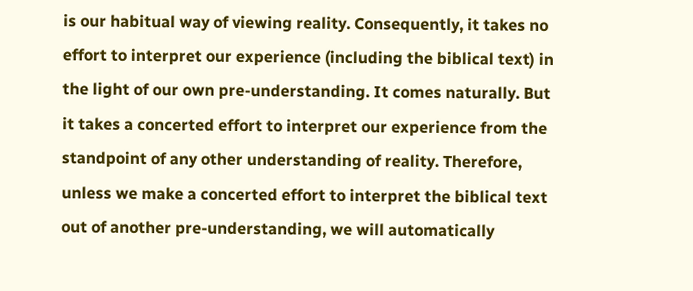is our habitual way of viewing reality. Consequently, it takes no effort to interpret our experience (including the biblical text) in the light of our own pre-understanding. It comes naturally. But it takes a concerted effort to interpret our experience from the standpoint of any other understanding of reality. Therefore, unless we make a concerted effort to interpret the biblical text out of another pre-understanding, we will automatically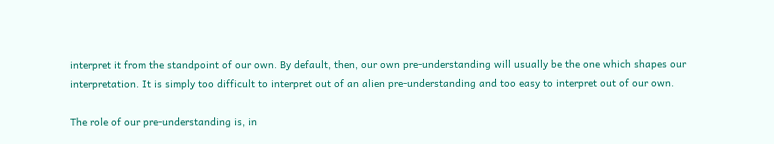interpret it from the standpoint of our own. By default, then, our own pre-understanding will usually be the one which shapes our interpretation. It is simply too difficult to interpret out of an alien pre-understanding and too easy to interpret out of our own.

The role of our pre-understanding is, in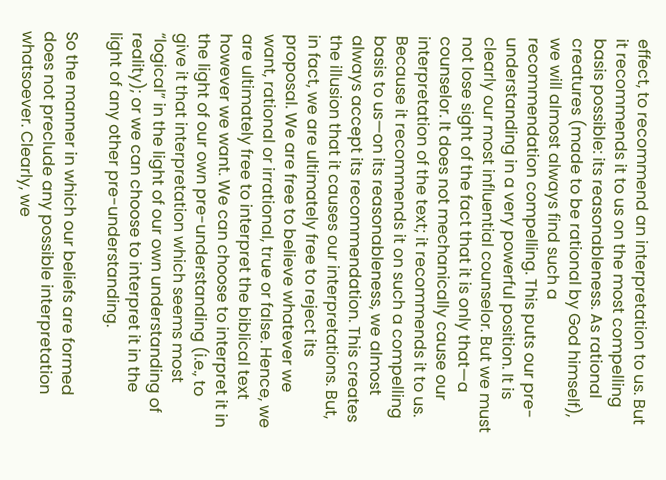effect, to recommend an interpretation to us. But it recommends it to us on the most compelling basis possible: its reasonableness. As rational creatures (made to be rational by God himself), we will almost always find such a recommendation compelling. This puts our pre-understanding in a very powerful position. It is clearly our most influential counselor. But we must not lose sight of the fact that it is only that—a counselor. It does not mechanically cause our interpretation of the text; it recommends it to us. Because it recommends it on such a compelling basis to us—on its reasonableness, we almost always accept its recommendation. This creates the illusion that it causes our interpretations. But, in fact, we are ultimately free to reject its proposal. We are free to believe whatever we want, rational or irrational, true or false. Hence, we are ultimately free to interpret the biblical text however we want. We can choose to interpret it in the light of our own pre-understanding (i.e., to give it that interpretation which seems most “logical” in the light of our own understanding of reality); or we can choose to interpret it in the light of any other pre-understanding.

So the manner in which our beliefs are formed does not preclude any possible interpretation whatsoever. Clearly, we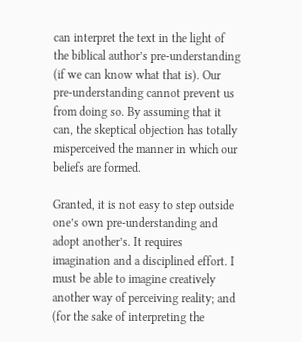can interpret the text in the light of the biblical author’s pre-understanding (if we can know what that is). Our pre-understanding cannot prevent us from doing so. By assuming that it can, the skeptical objection has totally misperceived the manner in which our beliefs are formed.

Granted, it is not easy to step outside one’s own pre-understanding and adopt another’s. It requires imagination and a disciplined effort. I must be able to imagine creatively another way of perceiving reality; and (for the sake of interpreting the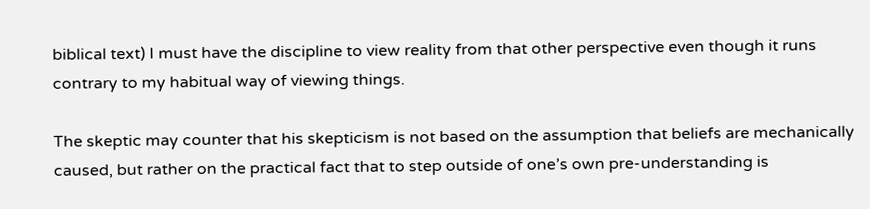biblical text) I must have the discipline to view reality from that other perspective even though it runs contrary to my habitual way of viewing things.

The skeptic may counter that his skepticism is not based on the assumption that beliefs are mechanically caused, but rather on the practical fact that to step outside of one’s own pre-understanding is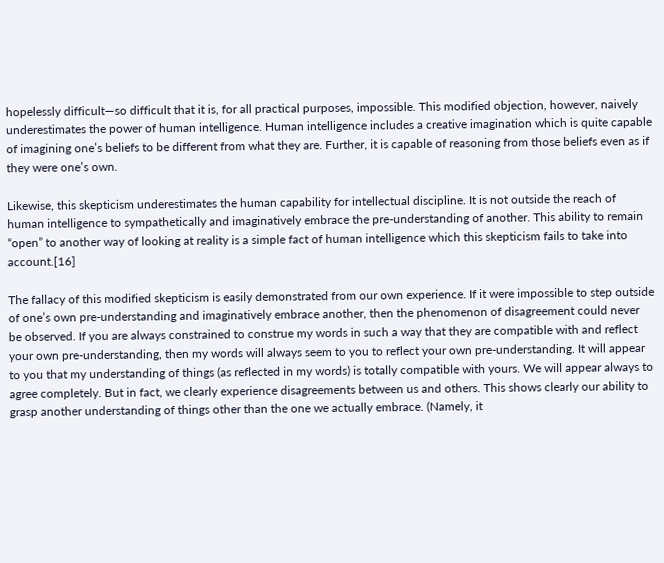hopelessly difficult—so difficult that it is, for all practical purposes, impossible. This modified objection, however, naively underestimates the power of human intelligence. Human intelligence includes a creative imagination which is quite capable of imagining one’s beliefs to be different from what they are. Further, it is capable of reasoning from those beliefs even as if they were one’s own.

Likewise, this skepticism underestimates the human capability for intellectual discipline. It is not outside the reach of human intelligence to sympathetically and imaginatively embrace the pre-understanding of another. This ability to remain “open” to another way of looking at reality is a simple fact of human intelligence which this skepticism fails to take into account.[16]

The fallacy of this modified skepticism is easily demonstrated from our own experience. If it were impossible to step outside of one’s own pre-understanding and imaginatively embrace another, then the phenomenon of disagreement could never be observed. If you are always constrained to construe my words in such a way that they are compatible with and reflect your own pre-understanding, then my words will always seem to you to reflect your own pre-understanding. It will appear to you that my understanding of things (as reflected in my words) is totally compatible with yours. We will appear always to agree completely. But in fact, we clearly experience disagreements between us and others. This shows clearly our ability to grasp another understanding of things other than the one we actually embrace. (Namely, it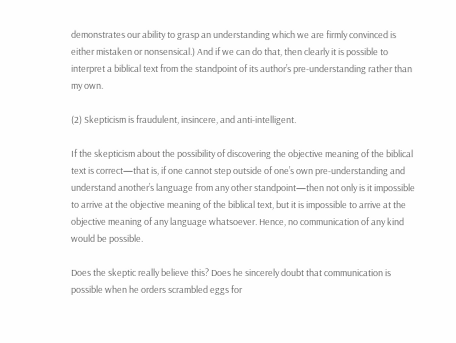demonstrates our ability to grasp an understanding which we are firmly convinced is either mistaken or nonsensical.) And if we can do that, then clearly it is possible to interpret a biblical text from the standpoint of its author’s pre-understanding rather than my own.

(2) Skepticism is fraudulent, insincere, and anti-intelligent.

If the skepticism about the possibility of discovering the objective meaning of the biblical text is correct—that is, if one cannot step outside of one’s own pre-understanding and understand another’s language from any other standpoint—then not only is it impossible to arrive at the objective meaning of the biblical text, but it is impossible to arrive at the objective meaning of any language whatsoever. Hence, no communication of any kind would be possible.

Does the skeptic really believe this? Does he sincerely doubt that communication is possible when he orders scrambled eggs for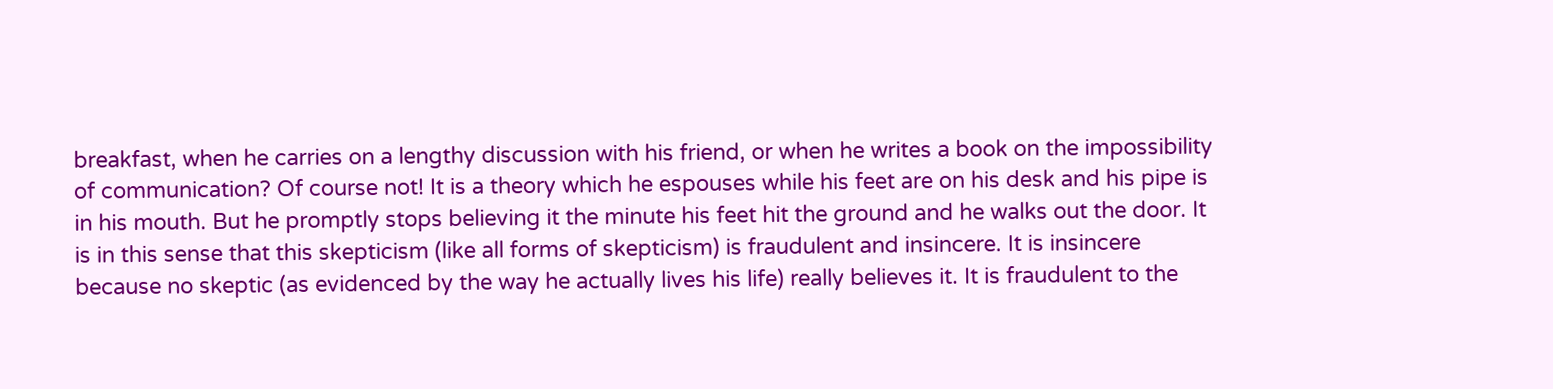breakfast, when he carries on a lengthy discussion with his friend, or when he writes a book on the impossibility of communication? Of course not! It is a theory which he espouses while his feet are on his desk and his pipe is in his mouth. But he promptly stops believing it the minute his feet hit the ground and he walks out the door. It is in this sense that this skepticism (like all forms of skepticism) is fraudulent and insincere. It is insincere because no skeptic (as evidenced by the way he actually lives his life) really believes it. It is fraudulent to the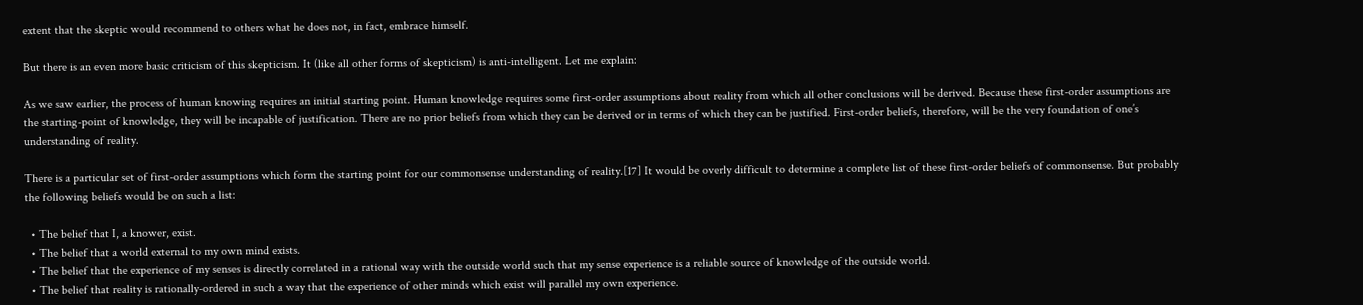extent that the skeptic would recommend to others what he does not, in fact, embrace himself.

But there is an even more basic criticism of this skepticism. It (like all other forms of skepticism) is anti-intelligent. Let me explain:

As we saw earlier, the process of human knowing requires an initial starting point. Human knowledge requires some first-order assumptions about reality from which all other conclusions will be derived. Because these first-order assumptions are the starting-point of knowledge, they will be incapable of justification. There are no prior beliefs from which they can be derived or in terms of which they can be justified. First-order beliefs, therefore, will be the very foundation of one’s understanding of reality.

There is a particular set of first-order assumptions which form the starting point for our commonsense understanding of reality.[17] It would be overly difficult to determine a complete list of these first-order beliefs of commonsense. But probably the following beliefs would be on such a list:

  • The belief that I, a knower, exist.
  • The belief that a world external to my own mind exists.
  • The belief that the experience of my senses is directly correlated in a rational way with the outside world such that my sense experience is a reliable source of knowledge of the outside world.
  • The belief that reality is rationally-ordered in such a way that the experience of other minds which exist will parallel my own experience.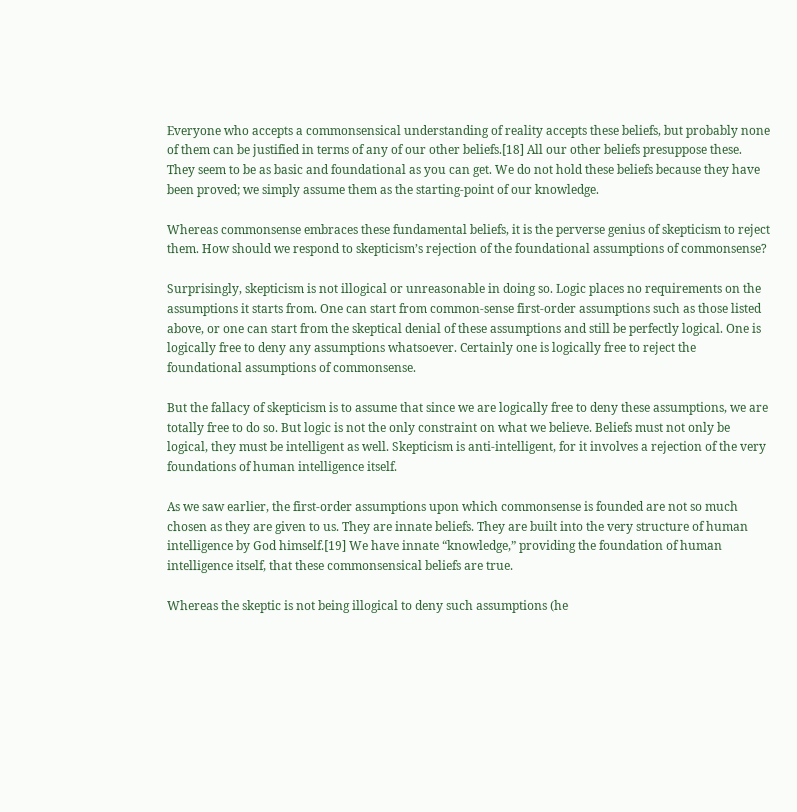Everyone who accepts a commonsensical understanding of reality accepts these beliefs, but probably none of them can be justified in terms of any of our other beliefs.[18] All our other beliefs presuppose these. They seem to be as basic and foundational as you can get. We do not hold these beliefs because they have been proved; we simply assume them as the starting-point of our knowledge.

Whereas commonsense embraces these fundamental beliefs, it is the perverse genius of skepticism to reject them. How should we respond to skepticism’s rejection of the foundational assumptions of commonsense?

Surprisingly, skepticism is not illogical or unreasonable in doing so. Logic places no requirements on the assumptions it starts from. One can start from common-sense first-order assumptions such as those listed above, or one can start from the skeptical denial of these assumptions and still be perfectly logical. One is logically free to deny any assumptions whatsoever. Certainly one is logically free to reject the foundational assumptions of commonsense.

But the fallacy of skepticism is to assume that since we are logically free to deny these assumptions, we are totally free to do so. But logic is not the only constraint on what we believe. Beliefs must not only be logical, they must be intelligent as well. Skepticism is anti-intelligent, for it involves a rejection of the very foundations of human intelligence itself.

As we saw earlier, the first-order assumptions upon which commonsense is founded are not so much chosen as they are given to us. They are innate beliefs. They are built into the very structure of human intelligence by God himself.[19] We have innate “knowledge,” providing the foundation of human intelligence itself, that these commonsensical beliefs are true.

Whereas the skeptic is not being illogical to deny such assumptions (he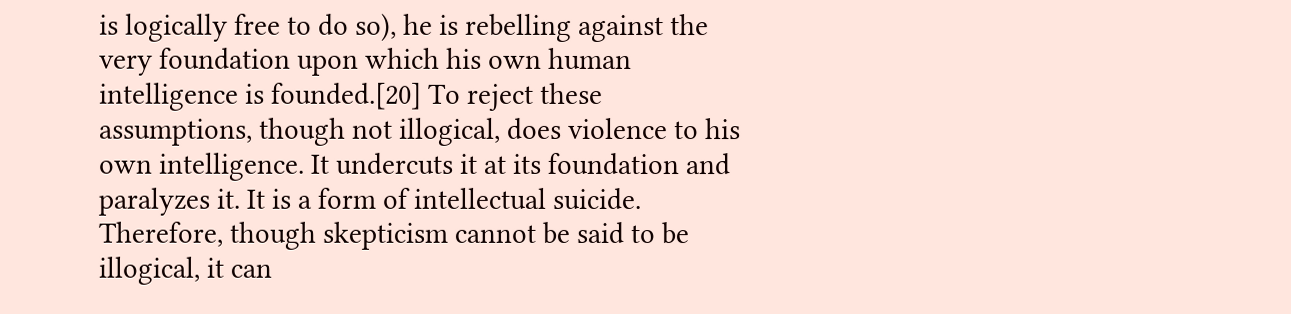is logically free to do so), he is rebelling against the very foundation upon which his own human intelligence is founded.[20] To reject these assumptions, though not illogical, does violence to his own intelligence. It undercuts it at its foundation and paralyzes it. It is a form of intellectual suicide. Therefore, though skepticism cannot be said to be illogical, it can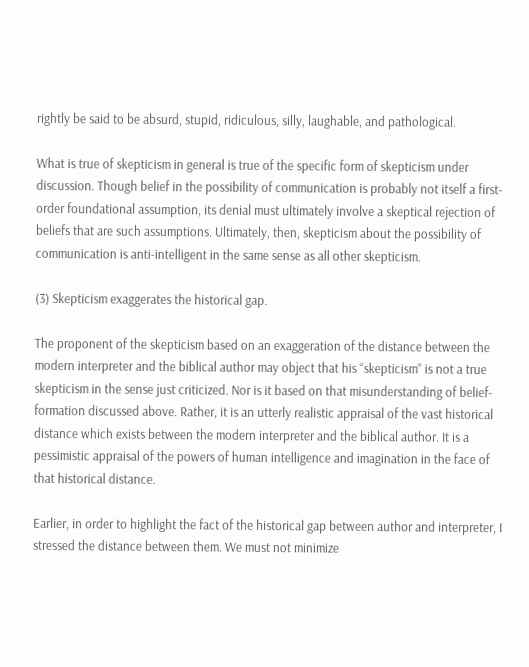rightly be said to be absurd, stupid, ridiculous, silly, laughable, and pathological.

What is true of skepticism in general is true of the specific form of skepticism under discussion. Though belief in the possibility of communication is probably not itself a first-order foundational assumption, its denial must ultimately involve a skeptical rejection of beliefs that are such assumptions. Ultimately, then, skepticism about the possibility of communication is anti-intelligent in the same sense as all other skepticism.

(3) Skepticism exaggerates the historical gap.

The proponent of the skepticism based on an exaggeration of the distance between the modern interpreter and the biblical author may object that his “skepticism” is not a true skepticism in the sense just criticized. Nor is it based on that misunderstanding of belief-formation discussed above. Rather, it is an utterly realistic appraisal of the vast historical distance which exists between the modern interpreter and the biblical author. It is a pessimistic appraisal of the powers of human intelligence and imagination in the face of that historical distance.

Earlier, in order to highlight the fact of the historical gap between author and interpreter, I stressed the distance between them. We must not minimize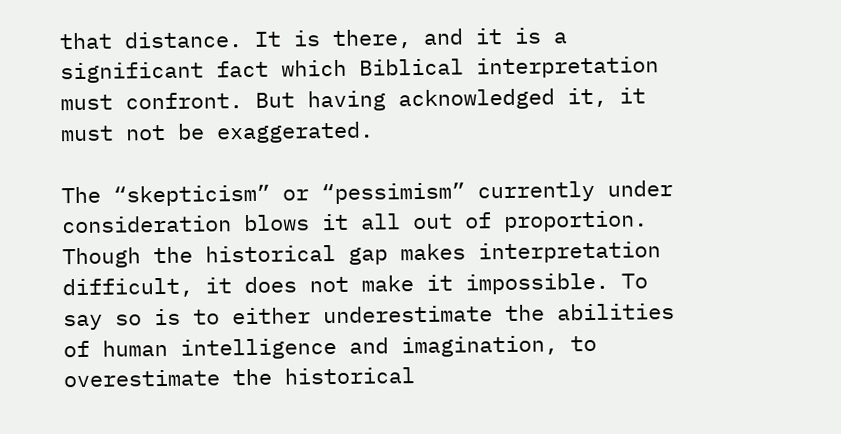that distance. It is there, and it is a significant fact which Biblical interpretation must confront. But having acknowledged it, it must not be exaggerated.

The “skepticism” or “pessimism” currently under consideration blows it all out of proportion. Though the historical gap makes interpretation difficult, it does not make it impossible. To say so is to either underestimate the abilities of human intelligence and imagination, to overestimate the historical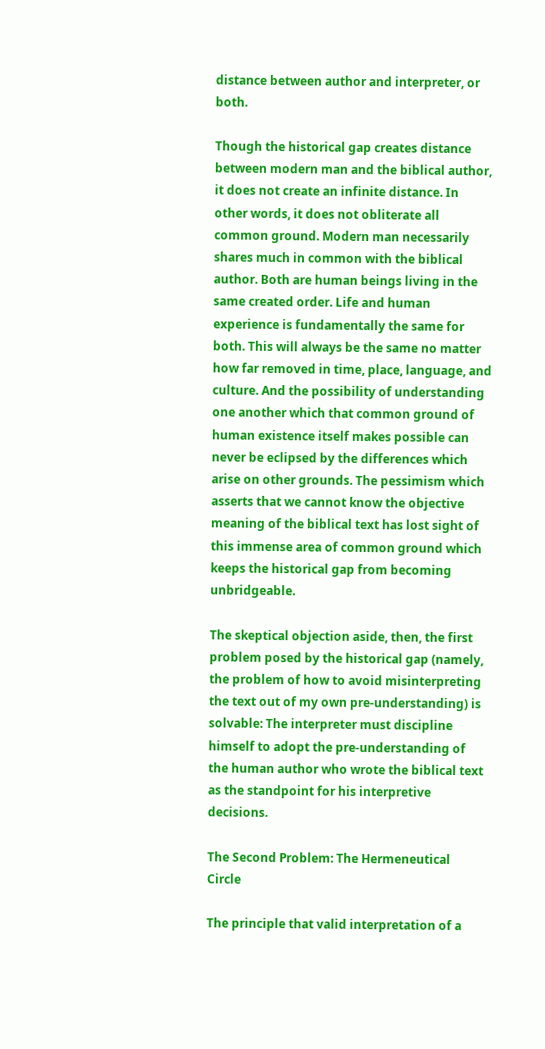distance between author and interpreter, or both.

Though the historical gap creates distance between modern man and the biblical author, it does not create an infinite distance. In other words, it does not obliterate all common ground. Modern man necessarily shares much in common with the biblical author. Both are human beings living in the same created order. Life and human experience is fundamentally the same for both. This will always be the same no matter how far removed in time, place, language, and culture. And the possibility of understanding one another which that common ground of human existence itself makes possible can never be eclipsed by the differences which arise on other grounds. The pessimism which asserts that we cannot know the objective meaning of the biblical text has lost sight of this immense area of common ground which keeps the historical gap from becoming unbridgeable.

The skeptical objection aside, then, the first problem posed by the historical gap (namely, the problem of how to avoid misinterpreting the text out of my own pre-understanding) is solvable: The interpreter must discipline himself to adopt the pre-understanding of the human author who wrote the biblical text as the standpoint for his interpretive decisions.

The Second Problem: The Hermeneutical Circle

The principle that valid interpretation of a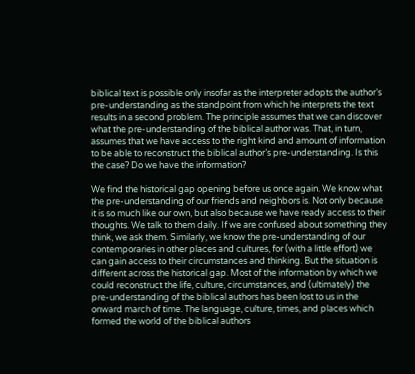biblical text is possible only insofar as the interpreter adopts the author’s pre-understanding as the standpoint from which he interprets the text results in a second problem. The principle assumes that we can discover what the pre-understanding of the biblical author was. That, in turn, assumes that we have access to the right kind and amount of information to be able to reconstruct the biblical author’s pre-understanding. Is this the case? Do we have the information?

We find the historical gap opening before us once again. We know what the pre-understanding of our friends and neighbors is. Not only because it is so much like our own, but also because we have ready access to their thoughts. We talk to them daily. If we are confused about something they think, we ask them. Similarly, we know the pre-understanding of our contemporaries in other places and cultures, for (with a little effort) we can gain access to their circumstances and thinking. But the situation is different across the historical gap. Most of the information by which we could reconstruct the life, culture, circumstances, and (ultimately) the pre-understanding of the biblical authors has been lost to us in the onward march of time. The language, culture, times, and places which formed the world of the biblical authors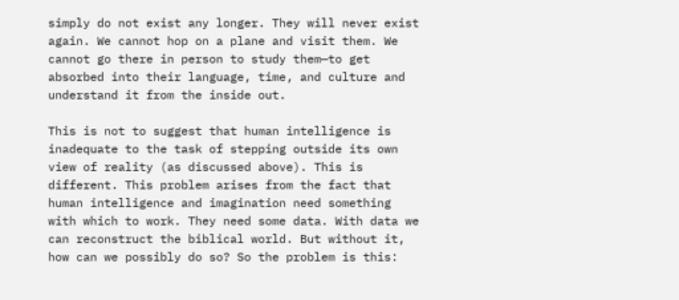simply do not exist any longer. They will never exist again. We cannot hop on a plane and visit them. We cannot go there in person to study them—to get absorbed into their language, time, and culture and understand it from the inside out.

This is not to suggest that human intelligence is inadequate to the task of stepping outside its own view of reality (as discussed above). This is different. This problem arises from the fact that human intelligence and imagination need something with which to work. They need some data. With data we can reconstruct the biblical world. But without it, how can we possibly do so? So the problem is this: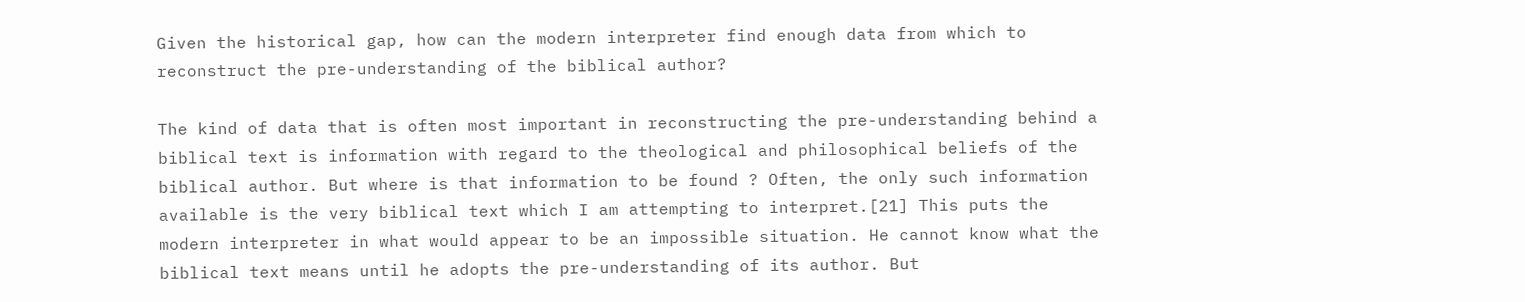Given the historical gap, how can the modern interpreter find enough data from which to reconstruct the pre-understanding of the biblical author?

The kind of data that is often most important in reconstructing the pre-understanding behind a biblical text is information with regard to the theological and philosophical beliefs of the biblical author. But where is that information to be found ? Often, the only such information available is the very biblical text which I am attempting to interpret.[21] This puts the modern interpreter in what would appear to be an impossible situation. He cannot know what the biblical text means until he adopts the pre-understanding of its author. But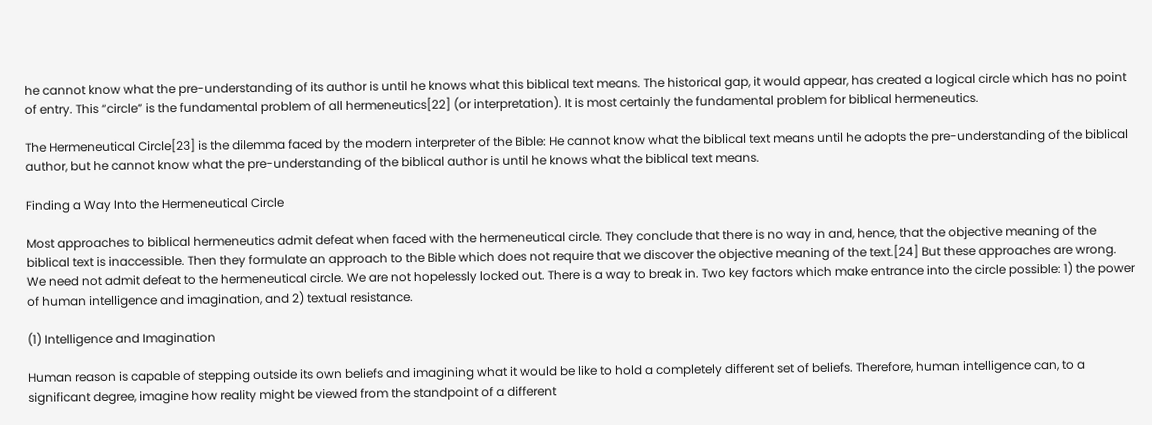he cannot know what the pre-understanding of its author is until he knows what this biblical text means. The historical gap, it would appear, has created a logical circle which has no point of entry. This “circle” is the fundamental problem of all hermeneutics[22] (or interpretation). It is most certainly the fundamental problem for biblical hermeneutics.

The Hermeneutical Circle[23] is the dilemma faced by the modern interpreter of the Bible: He cannot know what the biblical text means until he adopts the pre-understanding of the biblical author, but he cannot know what the pre-understanding of the biblical author is until he knows what the biblical text means.

Finding a Way Into the Hermeneutical Circle

Most approaches to biblical hermeneutics admit defeat when faced with the hermeneutical circle. They conclude that there is no way in and, hence, that the objective meaning of the biblical text is inaccessible. Then they formulate an approach to the Bible which does not require that we discover the objective meaning of the text.[24] But these approaches are wrong. We need not admit defeat to the hermeneutical circle. We are not hopelessly locked out. There is a way to break in. Two key factors which make entrance into the circle possible: 1) the power of human intelligence and imagination, and 2) textual resistance.

(1) Intelligence and Imagination

Human reason is capable of stepping outside its own beliefs and imagining what it would be like to hold a completely different set of beliefs. Therefore, human intelligence can, to a significant degree, imagine how reality might be viewed from the standpoint of a different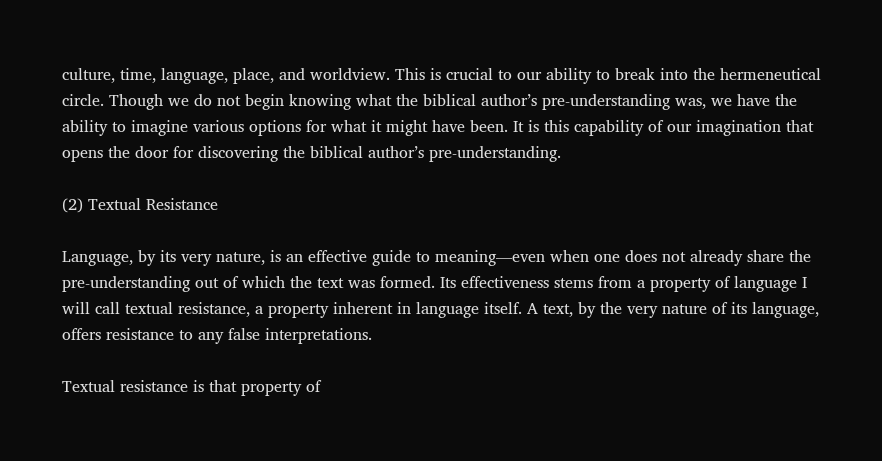culture, time, language, place, and worldview. This is crucial to our ability to break into the hermeneutical circle. Though we do not begin knowing what the biblical author’s pre-understanding was, we have the ability to imagine various options for what it might have been. It is this capability of our imagination that opens the door for discovering the biblical author’s pre-understanding.

(2) Textual Resistance

Language, by its very nature, is an effective guide to meaning—even when one does not already share the pre-understanding out of which the text was formed. Its effectiveness stems from a property of language I will call textual resistance, a property inherent in language itself. A text, by the very nature of its language, offers resistance to any false interpretations.

Textual resistance is that property of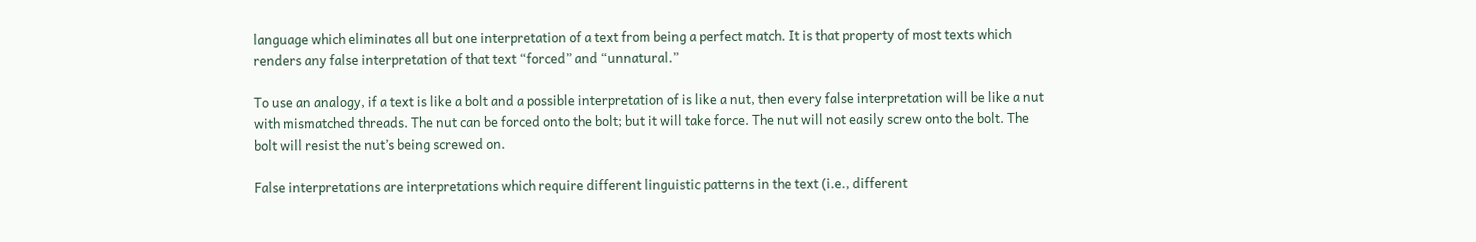language which eliminates all but one interpretation of a text from being a perfect match. It is that property of most texts which renders any false interpretation of that text “forced” and “unnatural.”

To use an analogy, if a text is like a bolt and a possible interpretation of is like a nut, then every false interpretation will be like a nut with mismatched threads. The nut can be forced onto the bolt; but it will take force. The nut will not easily screw onto the bolt. The bolt will resist the nut’s being screwed on.

False interpretations are interpretations which require different linguistic patterns in the text (i.e., different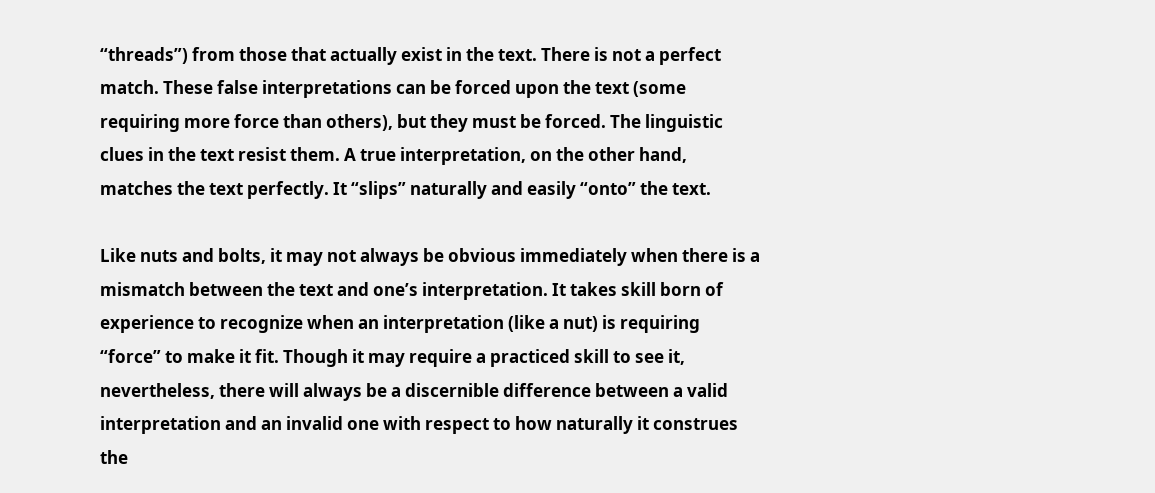“threads”) from those that actually exist in the text. There is not a perfect match. These false interpretations can be forced upon the text (some requiring more force than others), but they must be forced. The linguistic clues in the text resist them. A true interpretation, on the other hand, matches the text perfectly. It “slips” naturally and easily “onto” the text.

Like nuts and bolts, it may not always be obvious immediately when there is a mismatch between the text and one’s interpretation. It takes skill born of experience to recognize when an interpretation (like a nut) is requiring “force” to make it fit. Though it may require a practiced skill to see it, nevertheless, there will always be a discernible difference between a valid interpretation and an invalid one with respect to how naturally it construes the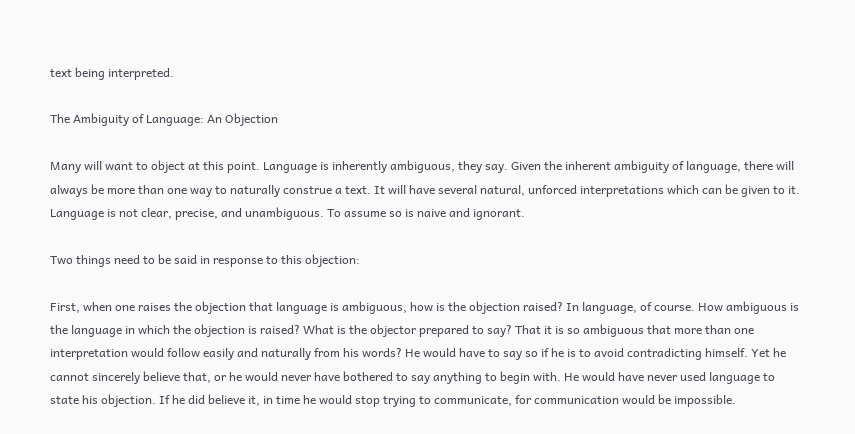text being interpreted.

The Ambiguity of Language: An Objection

Many will want to object at this point. Language is inherently ambiguous, they say. Given the inherent ambiguity of language, there will always be more than one way to naturally construe a text. It will have several natural, unforced interpretations which can be given to it. Language is not clear, precise, and unambiguous. To assume so is naive and ignorant.

Two things need to be said in response to this objection:

First, when one raises the objection that language is ambiguous, how is the objection raised? In language, of course. How ambiguous is the language in which the objection is raised? What is the objector prepared to say? That it is so ambiguous that more than one interpretation would follow easily and naturally from his words? He would have to say so if he is to avoid contradicting himself. Yet he cannot sincerely believe that, or he would never have bothered to say anything to begin with. He would have never used language to state his objection. If he did believe it, in time he would stop trying to communicate, for communication would be impossible.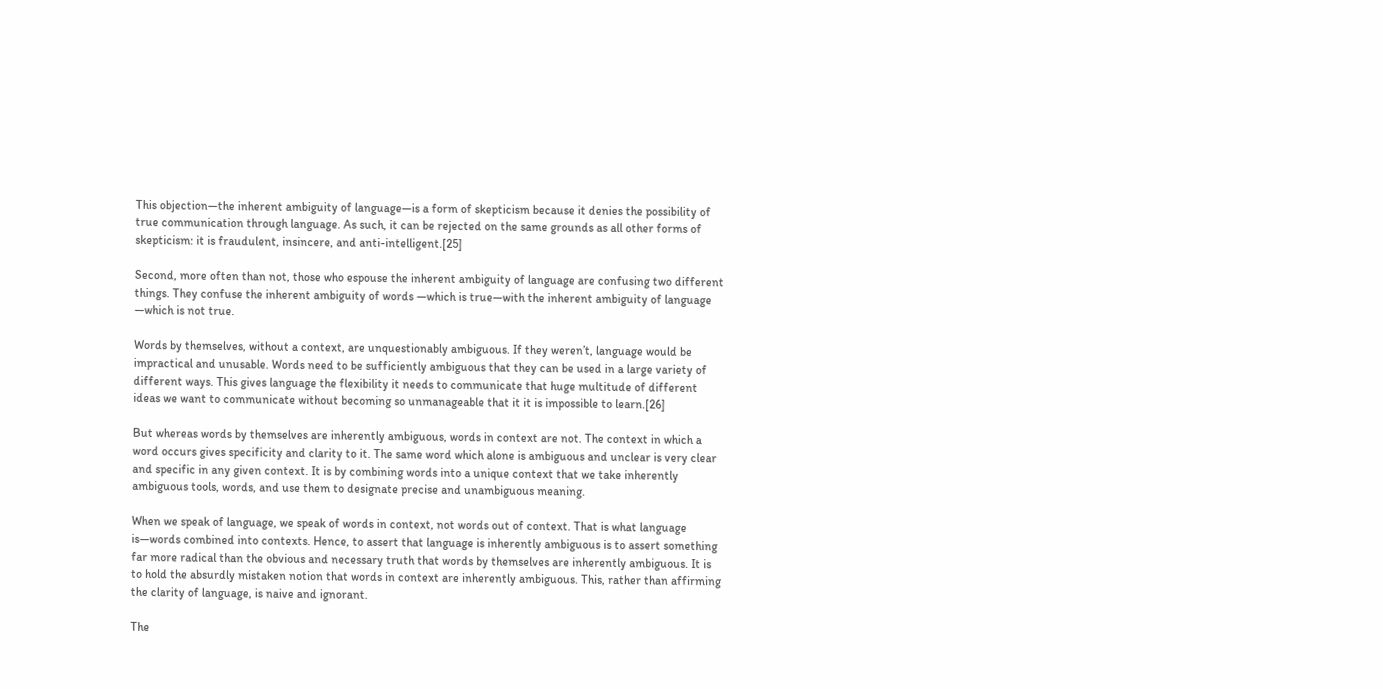This objection—the inherent ambiguity of language—is a form of skepticism because it denies the possibility of true communication through language. As such, it can be rejected on the same grounds as all other forms of skepticism: it is fraudulent, insincere, and anti-intelligent.[25]

Second, more often than not, those who espouse the inherent ambiguity of language are confusing two different things. They confuse the inherent ambiguity of words —which is true—with the inherent ambiguity of language —which is not true.

Words by themselves, without a context, are unquestionably ambiguous. If they weren’t, language would be impractical and unusable. Words need to be sufficiently ambiguous that they can be used in a large variety of different ways. This gives language the flexibility it needs to communicate that huge multitude of different ideas we want to communicate without becoming so unmanageable that it it is impossible to learn.[26]

But whereas words by themselves are inherently ambiguous, words in context are not. The context in which a word occurs gives specificity and clarity to it. The same word which alone is ambiguous and unclear is very clear and specific in any given context. It is by combining words into a unique context that we take inherently ambiguous tools, words, and use them to designate precise and unambiguous meaning.

When we speak of language, we speak of words in context, not words out of context. That is what language is—words combined into contexts. Hence, to assert that language is inherently ambiguous is to assert something far more radical than the obvious and necessary truth that words by themselves are inherently ambiguous. It is to hold the absurdly mistaken notion that words in context are inherently ambiguous. This, rather than affirming the clarity of language, is naive and ignorant.

The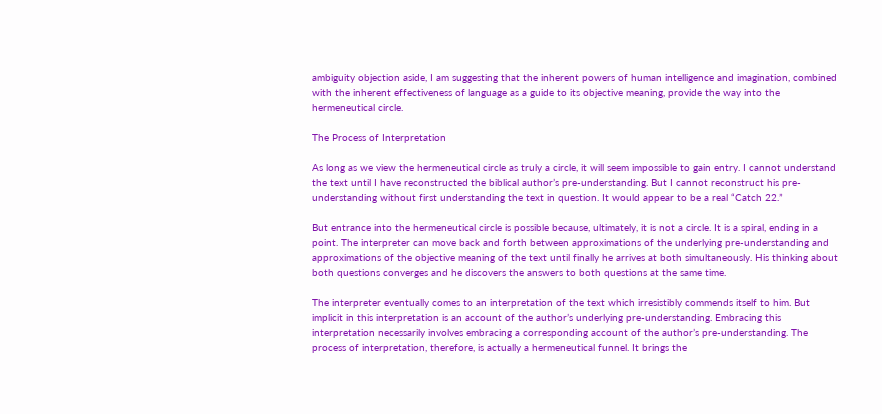ambiguity objection aside, I am suggesting that the inherent powers of human intelligence and imagination, combined with the inherent effectiveness of language as a guide to its objective meaning, provide the way into the hermeneutical circle.

The Process of Interpretation

As long as we view the hermeneutical circle as truly a circle, it will seem impossible to gain entry. I cannot understand the text until I have reconstructed the biblical author’s pre-understanding. But I cannot reconstruct his pre-understanding without first understanding the text in question. It would appear to be a real “Catch 22.”

But entrance into the hermeneutical circle is possible because, ultimately, it is not a circle. It is a spiral, ending in a point. The interpreter can move back and forth between approximations of the underlying pre-understanding and approximations of the objective meaning of the text until finally he arrives at both simultaneously. His thinking about both questions converges and he discovers the answers to both questions at the same time.

The interpreter eventually comes to an interpretation of the text which irresistibly commends itself to him. But implicit in this interpretation is an account of the author’s underlying pre-understanding. Embracing this interpretation necessarily involves embracing a corresponding account of the author’s pre-understanding. The process of interpretation, therefore, is actually a hermeneutical funnel. It brings the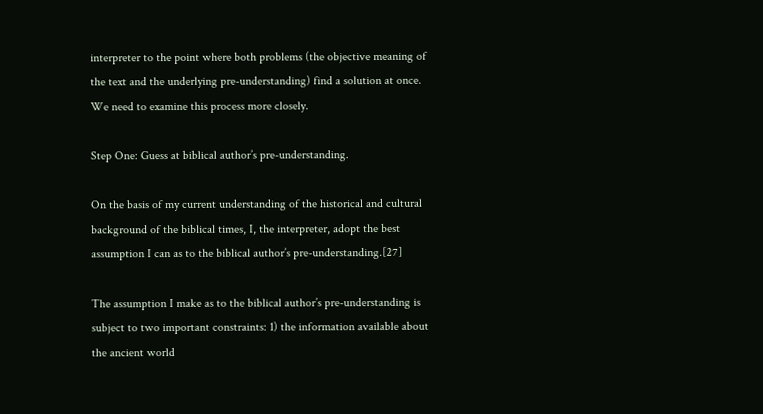interpreter to the point where both problems (the objective meaning of the text and the underlying pre-understanding) find a solution at once. We need to examine this process more closely.

Step One: Guess at biblical author’s pre-understanding.

On the basis of my current understanding of the historical and cultural background of the biblical times, I, the interpreter, adopt the best assumption I can as to the biblical author’s pre-understanding.[27]

The assumption I make as to the biblical author’s pre-understanding is subject to two important constraints: 1) the information available about the ancient world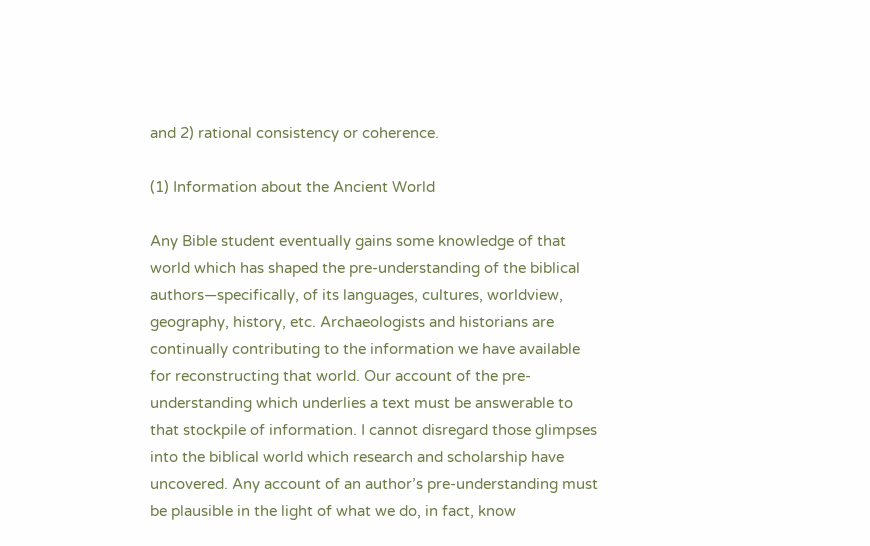and 2) rational consistency or coherence.

(1) Information about the Ancient World

Any Bible student eventually gains some knowledge of that world which has shaped the pre-understanding of the biblical authors—specifically, of its languages, cultures, worldview, geography, history, etc. Archaeologists and historians are continually contributing to the information we have available for reconstructing that world. Our account of the pre-understanding which underlies a text must be answerable to that stockpile of information. I cannot disregard those glimpses into the biblical world which research and scholarship have uncovered. Any account of an author’s pre-understanding must be plausible in the light of what we do, in fact, know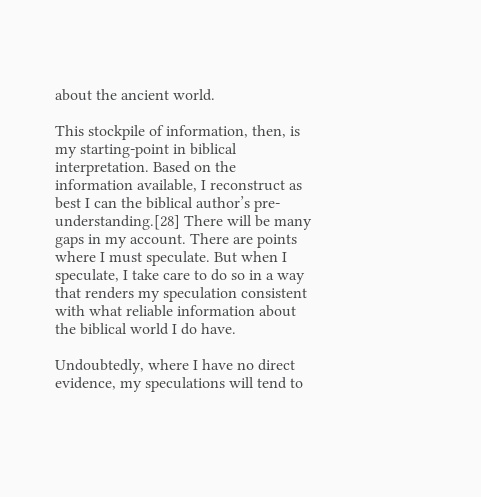about the ancient world.

This stockpile of information, then, is my starting-point in biblical interpretation. Based on the information available, I reconstruct as best I can the biblical author’s pre-understanding.[28] There will be many gaps in my account. There are points where I must speculate. But when I speculate, I take care to do so in a way that renders my speculation consistent with what reliable information about the biblical world I do have.

Undoubtedly, where I have no direct evidence, my speculations will tend to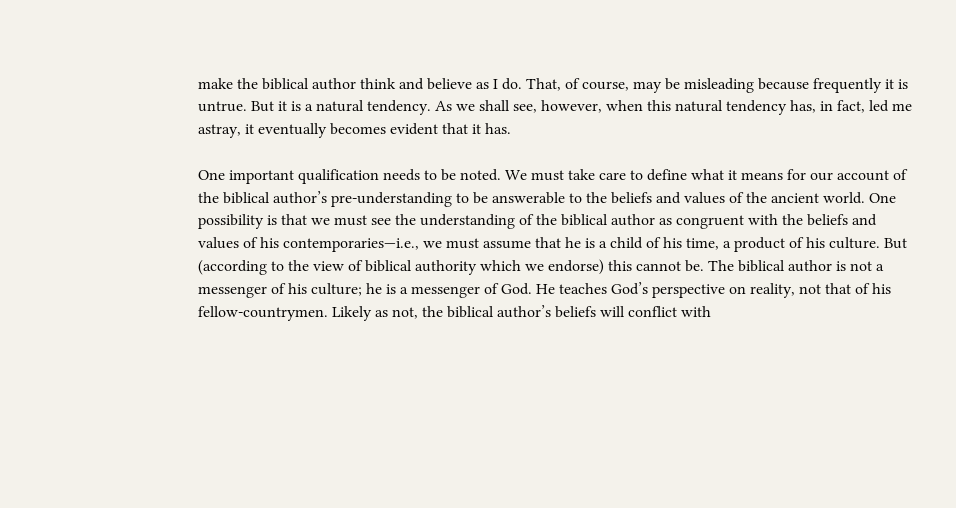make the biblical author think and believe as I do. That, of course, may be misleading because frequently it is untrue. But it is a natural tendency. As we shall see, however, when this natural tendency has, in fact, led me astray, it eventually becomes evident that it has.

One important qualification needs to be noted. We must take care to define what it means for our account of the biblical author’s pre-understanding to be answerable to the beliefs and values of the ancient world. One possibility is that we must see the understanding of the biblical author as congruent with the beliefs and values of his contemporaries—i.e., we must assume that he is a child of his time, a product of his culture. But (according to the view of biblical authority which we endorse) this cannot be. The biblical author is not a messenger of his culture; he is a messenger of God. He teaches God’s perspective on reality, not that of his fellow-countrymen. Likely as not, the biblical author’s beliefs will conflict with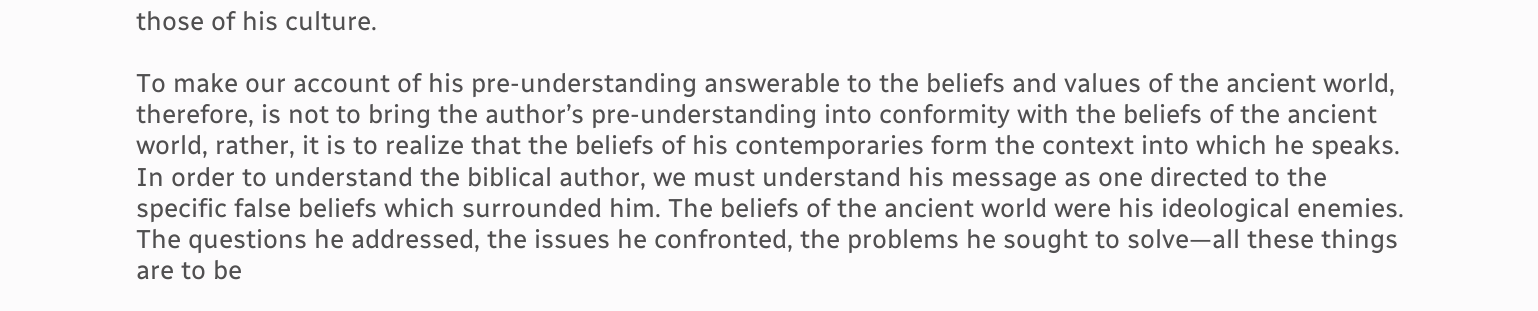those of his culture.

To make our account of his pre-understanding answerable to the beliefs and values of the ancient world, therefore, is not to bring the author’s pre-understanding into conformity with the beliefs of the ancient world, rather, it is to realize that the beliefs of his contemporaries form the context into which he speaks. In order to understand the biblical author, we must understand his message as one directed to the specific false beliefs which surrounded him. The beliefs of the ancient world were his ideological enemies. The questions he addressed, the issues he confronted, the problems he sought to solve—all these things are to be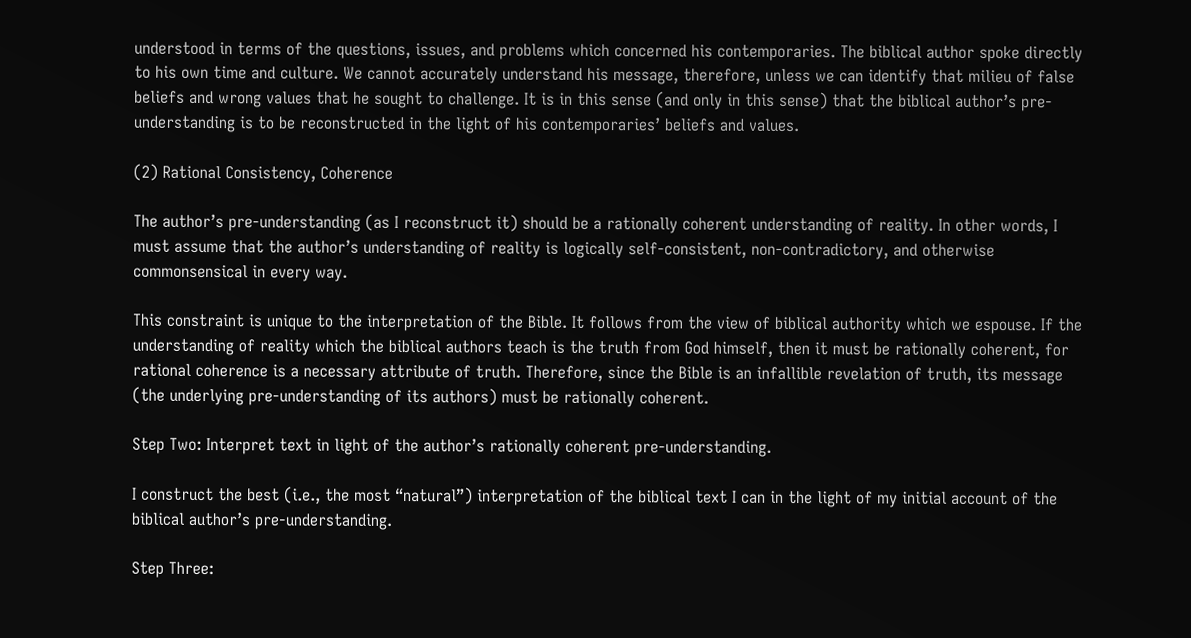understood in terms of the questions, issues, and problems which concerned his contemporaries. The biblical author spoke directly to his own time and culture. We cannot accurately understand his message, therefore, unless we can identify that milieu of false beliefs and wrong values that he sought to challenge. It is in this sense (and only in this sense) that the biblical author’s pre-understanding is to be reconstructed in the light of his contemporaries’ beliefs and values.

(2) Rational Consistency, Coherence

The author’s pre-understanding (as I reconstruct it) should be a rationally coherent understanding of reality. In other words, I must assume that the author’s understanding of reality is logically self-consistent, non-contradictory, and otherwise commonsensical in every way.

This constraint is unique to the interpretation of the Bible. It follows from the view of biblical authority which we espouse. If the understanding of reality which the biblical authors teach is the truth from God himself, then it must be rationally coherent, for rational coherence is a necessary attribute of truth. Therefore, since the Bible is an infallible revelation of truth, its message (the underlying pre-understanding of its authors) must be rationally coherent.

Step Two: Interpret text in light of the author’s rationally coherent pre-understanding.

I construct the best (i.e., the most “natural”) interpretation of the biblical text I can in the light of my initial account of the biblical author’s pre-understanding.

Step Three: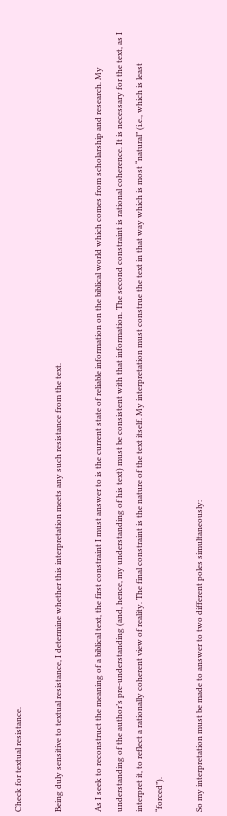Check for textual resistance.

Being duly sensitive to textual resistance, I determine whether this interpretation meets any such resistance from the text.

As I seek to reconstruct the meaning of a biblical text, the first constraint I must answer to is the current state of reliable information on the biblical world which comes from scholarship and research. My understanding of the author’s pre-understanding (and, hence, my understanding of his text) must be consistent with that information. The second constraint is rational coherence. It is necessary for the text, as I interpret it, to reflect a rationally coherent view of reality. The final constraint is the nature of the text itself. My interpretation must construe the text in that way which is most “natural” (i.e., which is least “forced”).

So my interpretation must be made to answer to two different poles simultaneously: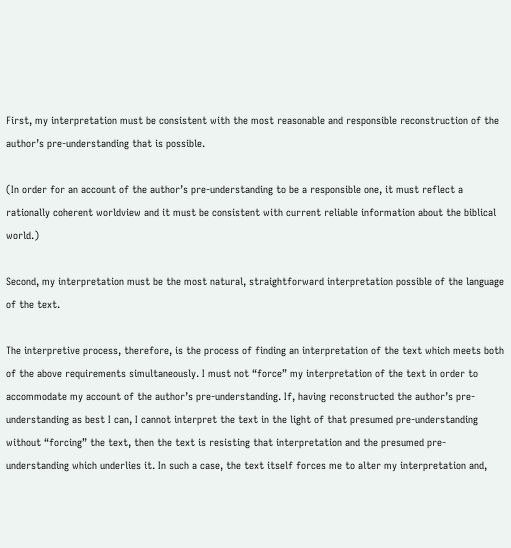First, my interpretation must be consistent with the most reasonable and responsible reconstruction of the author’s pre-understanding that is possible.

(In order for an account of the author’s pre-understanding to be a responsible one, it must reflect a rationally coherent worldview and it must be consistent with current reliable information about the biblical world.)

Second, my interpretation must be the most natural, straightforward interpretation possible of the language of the text.

The interpretive process, therefore, is the process of finding an interpretation of the text which meets both of the above requirements simultaneously. I must not “force” my interpretation of the text in order to accommodate my account of the author’s pre-understanding. If, having reconstructed the author’s pre-understanding as best I can, I cannot interpret the text in the light of that presumed pre-understanding without “forcing” the text, then the text is resisting that interpretation and the presumed pre-understanding which underlies it. In such a case, the text itself forces me to alter my interpretation and,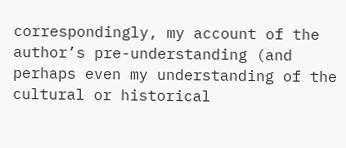correspondingly, my account of the author’s pre-understanding (and perhaps even my understanding of the cultural or historical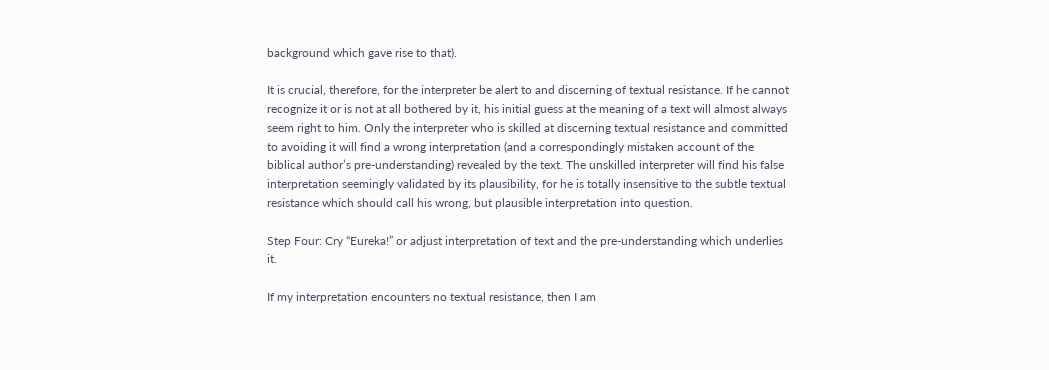background which gave rise to that).

It is crucial, therefore, for the interpreter be alert to and discerning of textual resistance. If he cannot recognize it or is not at all bothered by it, his initial guess at the meaning of a text will almost always seem right to him. Only the interpreter who is skilled at discerning textual resistance and committed to avoiding it will find a wrong interpretation (and a correspondingly mistaken account of the biblical author’s pre-understanding) revealed by the text. The unskilled interpreter will find his false interpretation seemingly validated by its plausibility, for he is totally insensitive to the subtle textual resistance which should call his wrong, but plausible interpretation into question.

Step Four: Cry “Eureka!” or adjust interpretation of text and the pre-understanding which underlies it.

If my interpretation encounters no textual resistance, then I am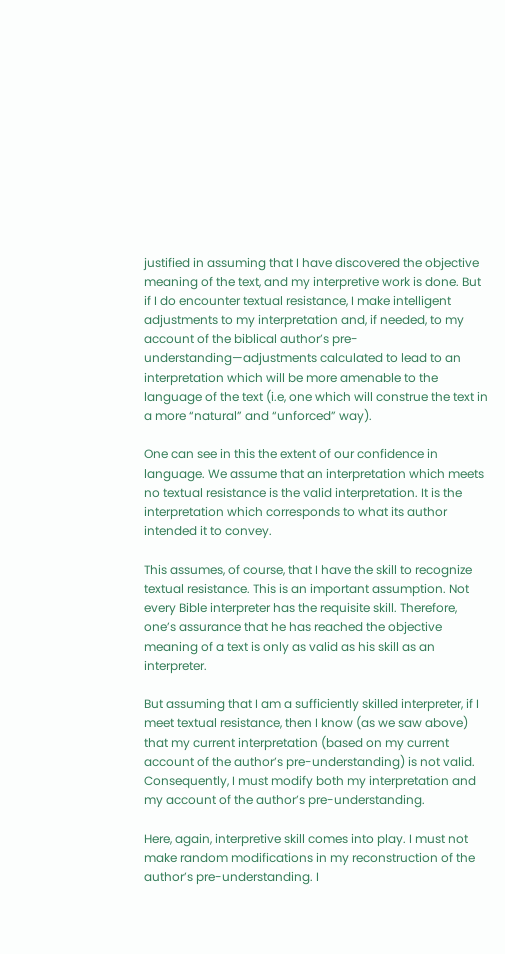justified in assuming that I have discovered the objective meaning of the text, and my interpretive work is done. But if I do encounter textual resistance, I make intelligent adjustments to my interpretation and, if needed, to my account of the biblical author’s pre-understanding—adjustments calculated to lead to an interpretation which will be more amenable to the language of the text (i.e, one which will construe the text in a more “natural” and “unforced” way).

One can see in this the extent of our confidence in language. We assume that an interpretation which meets no textual resistance is the valid interpretation. It is the interpretation which corresponds to what its author intended it to convey.

This assumes, of course, that I have the skill to recognize textual resistance. This is an important assumption. Not every Bible interpreter has the requisite skill. Therefore, one’s assurance that he has reached the objective meaning of a text is only as valid as his skill as an interpreter.

But assuming that I am a sufficiently skilled interpreter, if I meet textual resistance, then I know (as we saw above) that my current interpretation (based on my current account of the author’s pre-understanding) is not valid. Consequently, I must modify both my interpretation and my account of the author’s pre-understanding.

Here, again, interpretive skill comes into play. I must not make random modifications in my reconstruction of the author’s pre-understanding. I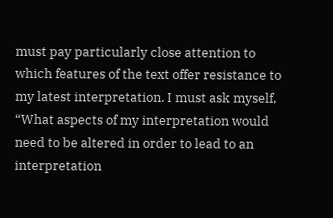must pay particularly close attention to which features of the text offer resistance to my latest interpretation. I must ask myself, “What aspects of my interpretation would need to be altered in order to lead to an interpretation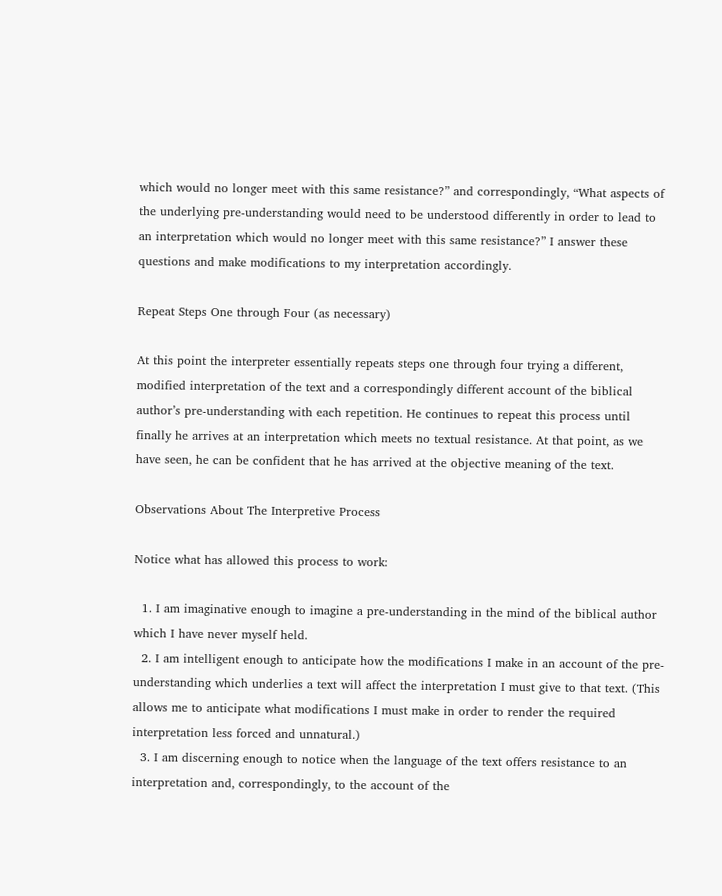which would no longer meet with this same resistance?” and correspondingly, “What aspects of the underlying pre-understanding would need to be understood differently in order to lead to an interpretation which would no longer meet with this same resistance?” I answer these questions and make modifications to my interpretation accordingly.

Repeat Steps One through Four (as necessary)

At this point the interpreter essentially repeats steps one through four trying a different, modified interpretation of the text and a correspondingly different account of the biblical author’s pre-understanding with each repetition. He continues to repeat this process until finally he arrives at an interpretation which meets no textual resistance. At that point, as we have seen, he can be confident that he has arrived at the objective meaning of the text.

Observations About The Interpretive Process

Notice what has allowed this process to work:

  1. I am imaginative enough to imagine a pre-understanding in the mind of the biblical author which I have never myself held.
  2. I am intelligent enough to anticipate how the modifications I make in an account of the pre-understanding which underlies a text will affect the interpretation I must give to that text. (This allows me to anticipate what modifications I must make in order to render the required interpretation less forced and unnatural.)
  3. I am discerning enough to notice when the language of the text offers resistance to an interpretation and, correspondingly, to the account of the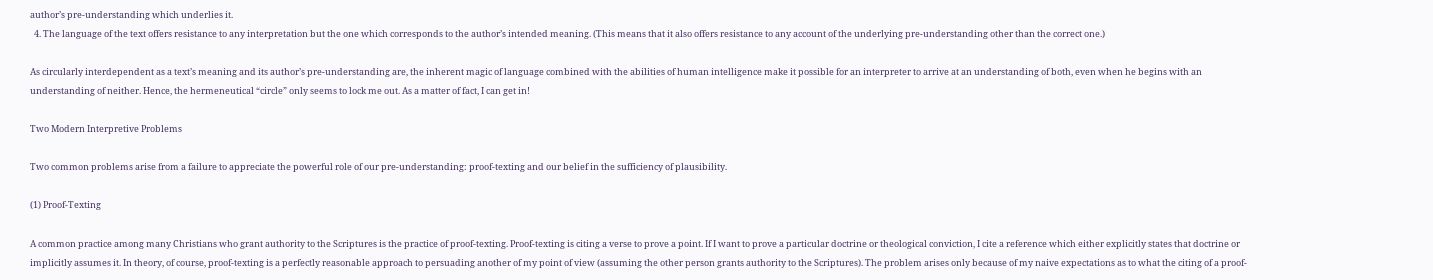author’s pre-understanding which underlies it.
  4. The language of the text offers resistance to any interpretation but the one which corresponds to the author’s intended meaning. (This means that it also offers resistance to any account of the underlying pre-understanding other than the correct one.)

As circularly interdependent as a text’s meaning and its author’s pre-understanding are, the inherent magic of language combined with the abilities of human intelligence make it possible for an interpreter to arrive at an understanding of both, even when he begins with an understanding of neither. Hence, the hermeneutical “circle” only seems to lock me out. As a matter of fact, I can get in!

Two Modern Interpretive Problems

Two common problems arise from a failure to appreciate the powerful role of our pre-understanding: proof-texting and our belief in the sufficiency of plausibility.

(1) Proof-Texting

A common practice among many Christians who grant authority to the Scriptures is the practice of proof-texting. Proof-texting is citing a verse to prove a point. If I want to prove a particular doctrine or theological conviction, I cite a reference which either explicitly states that doctrine or implicitly assumes it. In theory, of course, proof-texting is a perfectly reasonable approach to persuading another of my point of view (assuming the other person grants authority to the Scriptures). The problem arises only because of my naive expectations as to what the citing of a proof-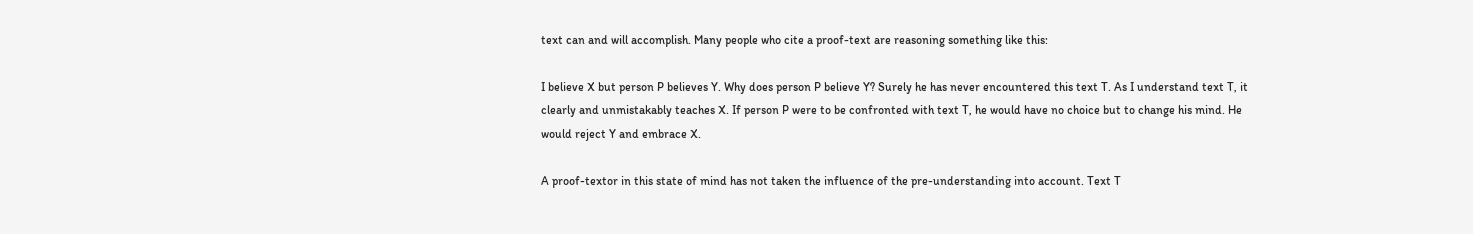text can and will accomplish. Many people who cite a proof-text are reasoning something like this:

I believe X but person P believes Y. Why does person P believe Y? Surely he has never encountered this text T. As I understand text T, it clearly and unmistakably teaches X. If person P were to be confronted with text T, he would have no choice but to change his mind. He would reject Y and embrace X.

A proof-textor in this state of mind has not taken the influence of the pre-understanding into account. Text T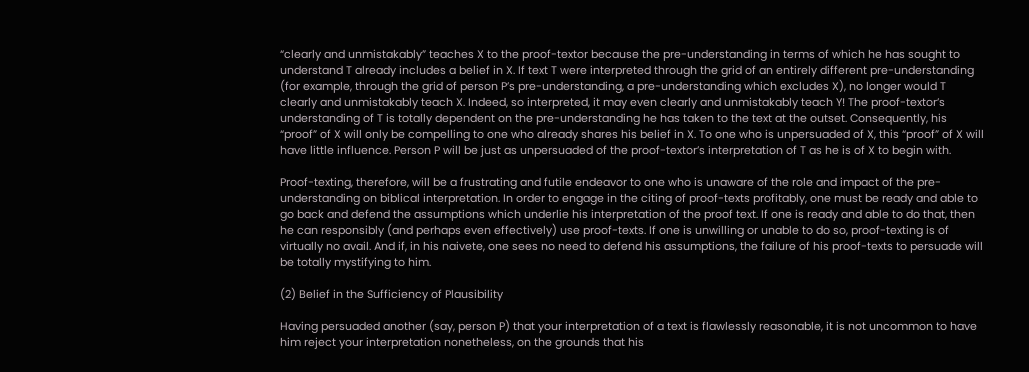“clearly and unmistakably” teaches X to the proof-textor because the pre-understanding in terms of which he has sought to understand T already includes a belief in X. If text T were interpreted through the grid of an entirely different pre-understanding (for example, through the grid of person P’s pre-understanding, a pre-understanding which excludes X), no longer would T clearly and unmistakably teach X. Indeed, so interpreted, it may even clearly and unmistakably teach Y! The proof-textor’s understanding of T is totally dependent on the pre-understanding he has taken to the text at the outset. Consequently, his “proof” of X will only be compelling to one who already shares his belief in X. To one who is unpersuaded of X, this “proof” of X will have little influence. Person P will be just as unpersuaded of the proof-textor’s interpretation of T as he is of X to begin with.

Proof-texting, therefore, will be a frustrating and futile endeavor to one who is unaware of the role and impact of the pre-understanding on biblical interpretation. In order to engage in the citing of proof-texts profitably, one must be ready and able to go back and defend the assumptions which underlie his interpretation of the proof text. If one is ready and able to do that, then he can responsibly (and perhaps even effectively) use proof-texts. If one is unwilling or unable to do so, proof-texting is of virtually no avail. And if, in his naivete, one sees no need to defend his assumptions, the failure of his proof-texts to persuade will be totally mystifying to him.

(2) Belief in the Sufficiency of Plausibility

Having persuaded another (say, person P) that your interpretation of a text is flawlessly reasonable, it is not uncommon to have him reject your interpretation nonetheless, on the grounds that his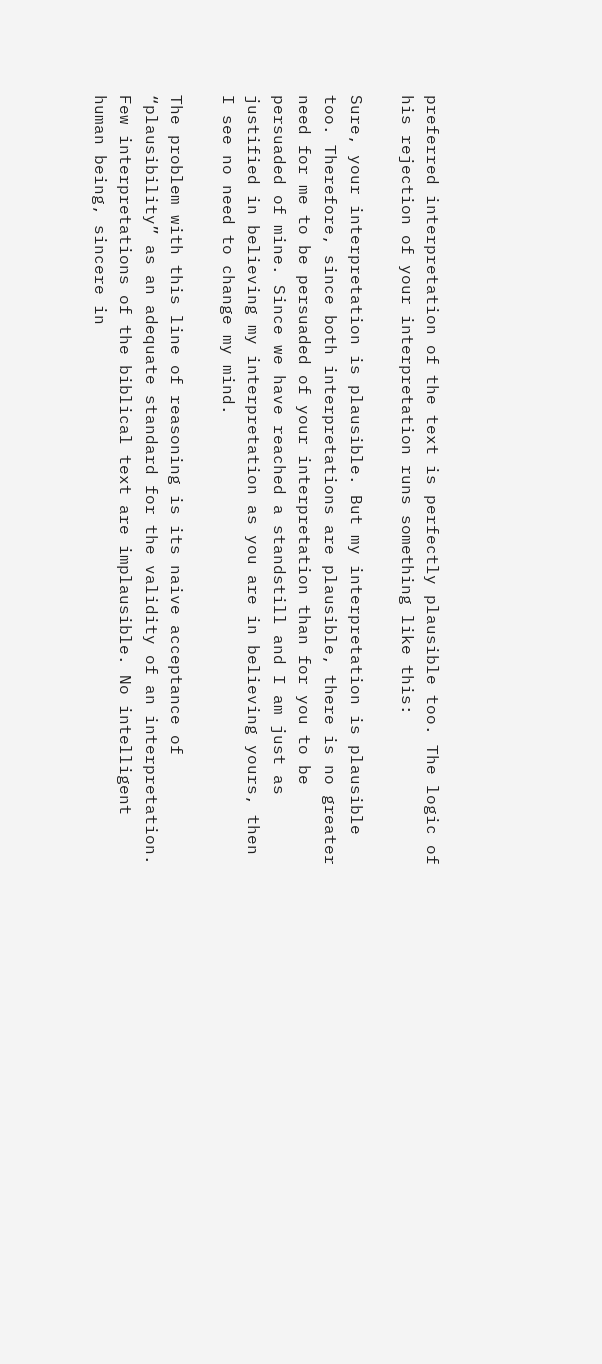preferred interpretation of the text is perfectly plausible too. The logic of his rejection of your interpretation runs something like this:

Sure, your interpretation is plausible. But my interpretation is plausible too. Therefore, since both interpretations are plausible, there is no greater need for me to be persuaded of your interpretation than for you to be persuaded of mine. Since we have reached a standstill and I am just as justified in believing my interpretation as you are in believing yours, then I see no need to change my mind.

The problem with this line of reasoning is its naive acceptance of “plausibility” as an adequate standard for the validity of an interpretation. Few interpretations of the biblical text are implausible. No intelligent human being, sincere in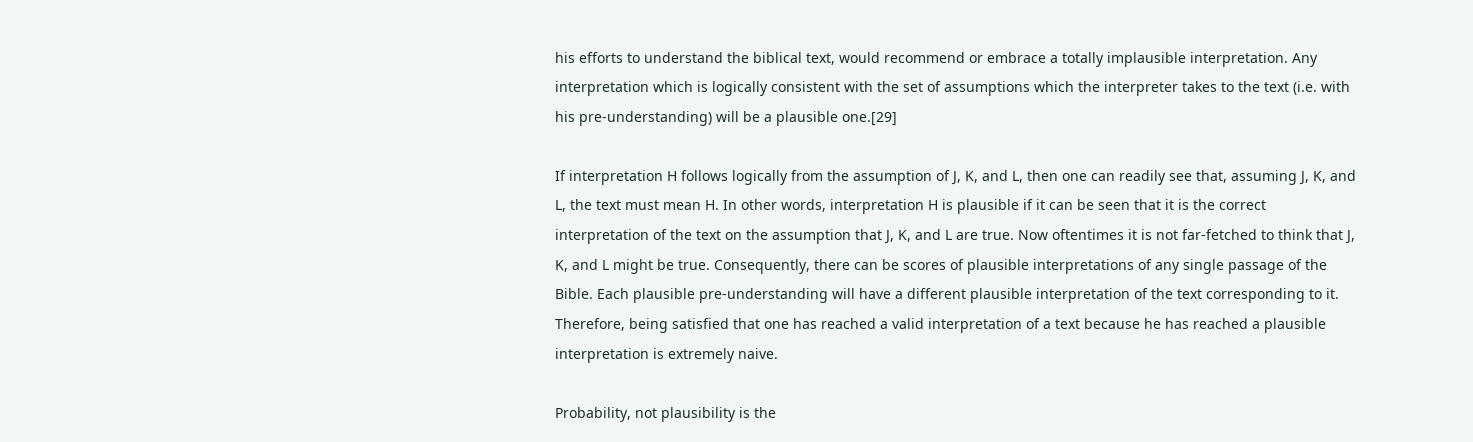his efforts to understand the biblical text, would recommend or embrace a totally implausible interpretation. Any interpretation which is logically consistent with the set of assumptions which the interpreter takes to the text (i.e. with his pre-understanding) will be a plausible one.[29]

If interpretation H follows logically from the assumption of J, K, and L, then one can readily see that, assuming J, K, and L, the text must mean H. In other words, interpretation H is plausible if it can be seen that it is the correct interpretation of the text on the assumption that J, K, and L are true. Now oftentimes it is not far-fetched to think that J, K, and L might be true. Consequently, there can be scores of plausible interpretations of any single passage of the Bible. Each plausible pre-understanding will have a different plausible interpretation of the text corresponding to it. Therefore, being satisfied that one has reached a valid interpretation of a text because he has reached a plausible interpretation is extremely naive.

Probability, not plausibility is the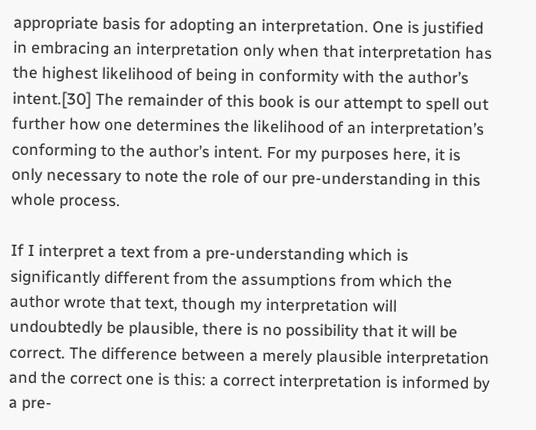appropriate basis for adopting an interpretation. One is justified in embracing an interpretation only when that interpretation has the highest likelihood of being in conformity with the author’s intent.[30] The remainder of this book is our attempt to spell out further how one determines the likelihood of an interpretation’s conforming to the author’s intent. For my purposes here, it is only necessary to note the role of our pre-understanding in this whole process.

If I interpret a text from a pre-understanding which is significantly different from the assumptions from which the author wrote that text, though my interpretation will undoubtedly be plausible, there is no possibility that it will be correct. The difference between a merely plausible interpretation and the correct one is this: a correct interpretation is informed by a pre-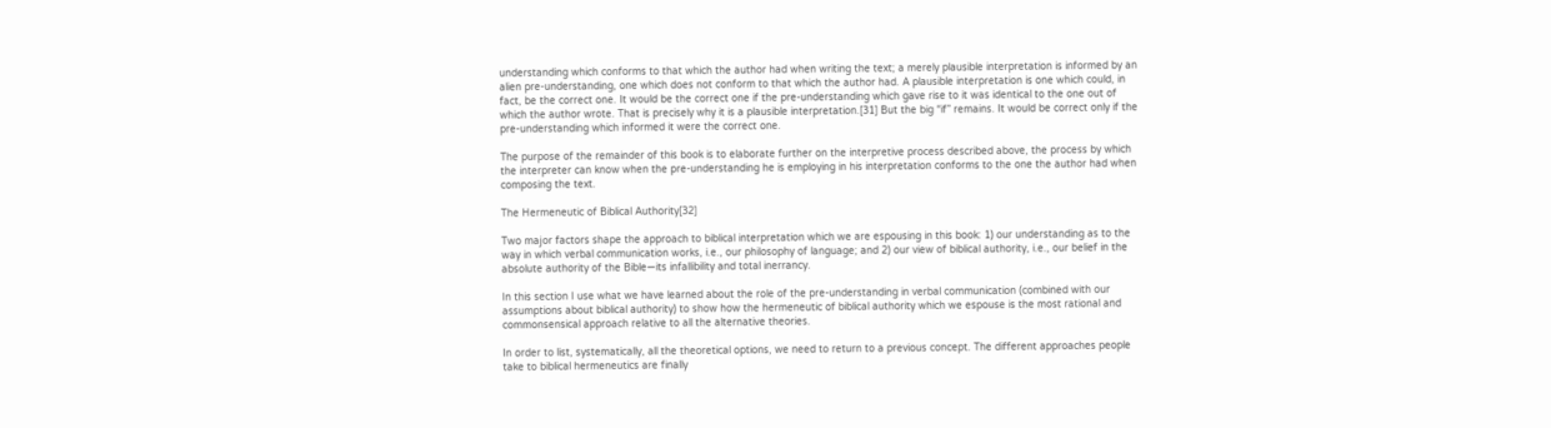understanding which conforms to that which the author had when writing the text; a merely plausible interpretation is informed by an alien pre-understanding, one which does not conform to that which the author had. A plausible interpretation is one which could, in fact, be the correct one. It would be the correct one if the pre-understanding which gave rise to it was identical to the one out of which the author wrote. That is precisely why it is a plausible interpretation.[31] But the big “if” remains. It would be correct only if the pre-understanding which informed it were the correct one.

The purpose of the remainder of this book is to elaborate further on the interpretive process described above, the process by which the interpreter can know when the pre-understanding he is employing in his interpretation conforms to the one the author had when composing the text.

The Hermeneutic of Biblical Authority[32]

Two major factors shape the approach to biblical interpretation which we are espousing in this book: 1) our understanding as to the way in which verbal communication works, i.e., our philosophy of language; and 2) our view of biblical authority, i.e., our belief in the absolute authority of the Bible—its infallibility and total inerrancy.

In this section I use what we have learned about the role of the pre-understanding in verbal communication (combined with our assumptions about biblical authority) to show how the hermeneutic of biblical authority which we espouse is the most rational and commonsensical approach relative to all the alternative theories.

In order to list, systematically, all the theoretical options, we need to return to a previous concept. The different approaches people take to biblical hermeneutics are finally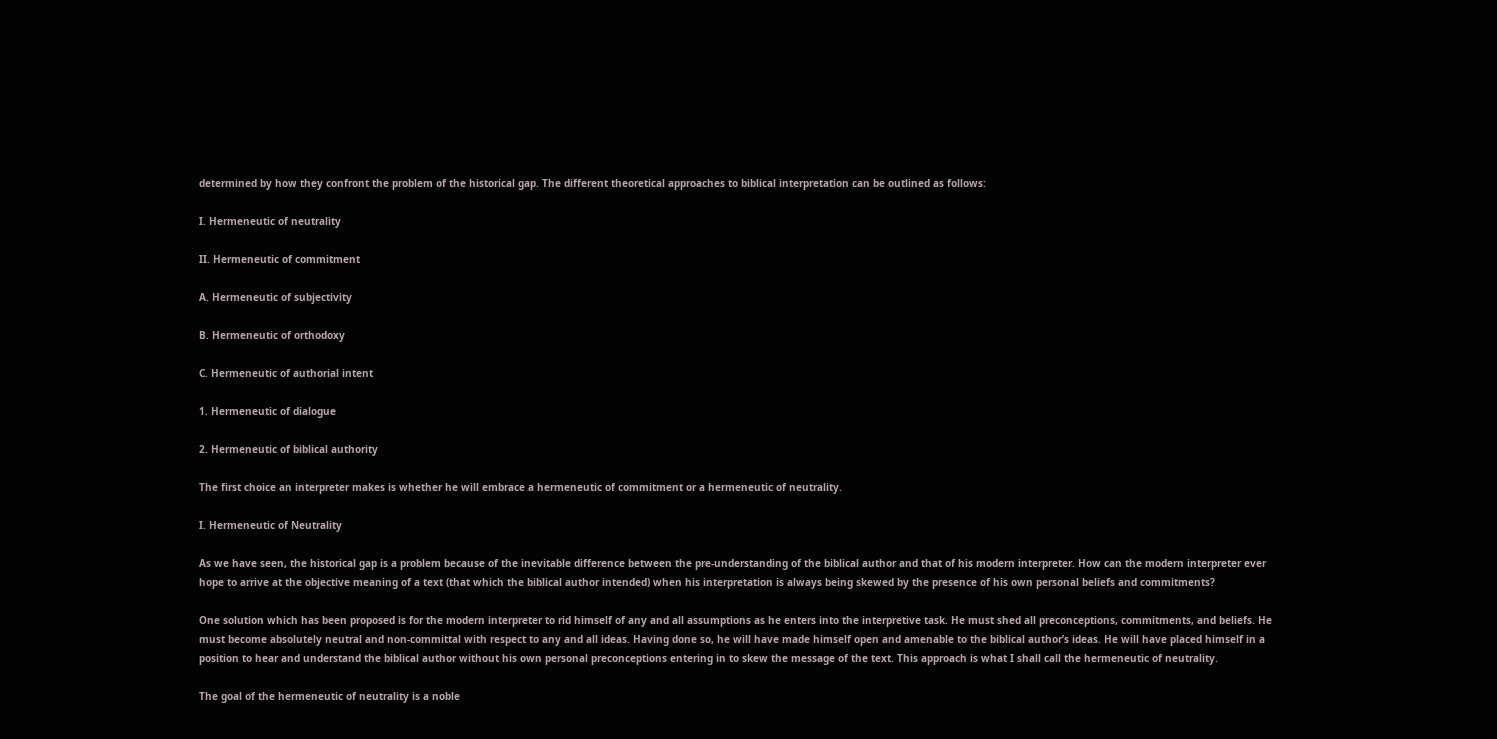determined by how they confront the problem of the historical gap. The different theoretical approaches to biblical interpretation can be outlined as follows:

I. Hermeneutic of neutrality

II. Hermeneutic of commitment

A. Hermeneutic of subjectivity

B. Hermeneutic of orthodoxy

C. Hermeneutic of authorial intent

1. Hermeneutic of dialogue

2. Hermeneutic of biblical authority

The first choice an interpreter makes is whether he will embrace a hermeneutic of commitment or a hermeneutic of neutrality.

I. Hermeneutic of Neutrality

As we have seen, the historical gap is a problem because of the inevitable difference between the pre-understanding of the biblical author and that of his modern interpreter. How can the modern interpreter ever hope to arrive at the objective meaning of a text (that which the biblical author intended) when his interpretation is always being skewed by the presence of his own personal beliefs and commitments?

One solution which has been proposed is for the modern interpreter to rid himself of any and all assumptions as he enters into the interpretive task. He must shed all preconceptions, commitments, and beliefs. He must become absolutely neutral and non-committal with respect to any and all ideas. Having done so, he will have made himself open and amenable to the biblical author’s ideas. He will have placed himself in a position to hear and understand the biblical author without his own personal preconceptions entering in to skew the message of the text. This approach is what I shall call the hermeneutic of neutrality.

The goal of the hermeneutic of neutrality is a noble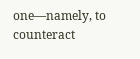one—namely, to counteract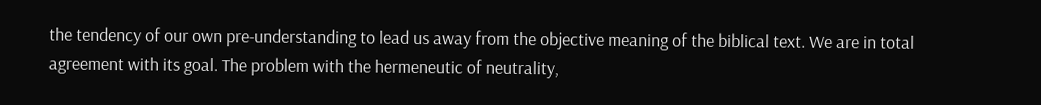the tendency of our own pre-understanding to lead us away from the objective meaning of the biblical text. We are in total agreement with its goal. The problem with the hermeneutic of neutrality,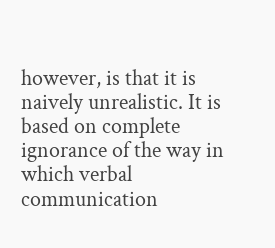however, is that it is naively unrealistic. It is based on complete ignorance of the way in which verbal communication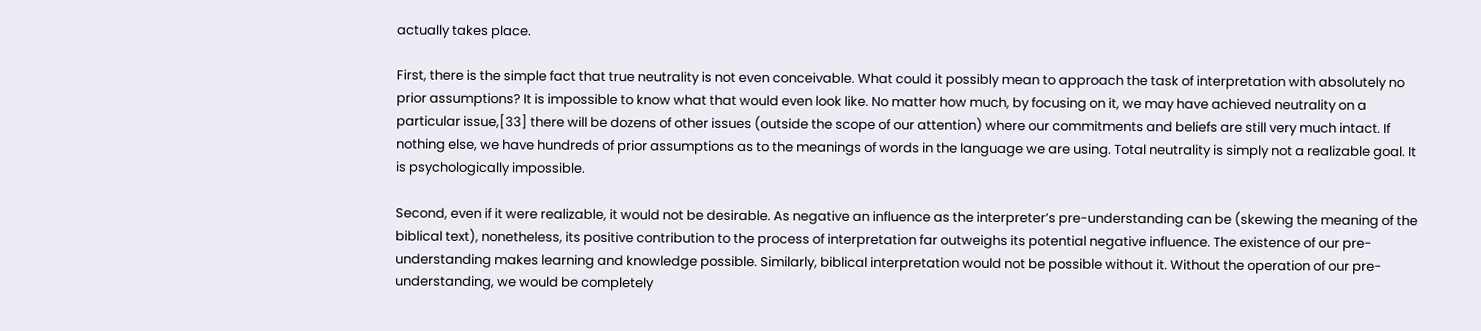actually takes place.

First, there is the simple fact that true neutrality is not even conceivable. What could it possibly mean to approach the task of interpretation with absolutely no prior assumptions? It is impossible to know what that would even look like. No matter how much, by focusing on it, we may have achieved neutrality on a particular issue,[33] there will be dozens of other issues (outside the scope of our attention) where our commitments and beliefs are still very much intact. If nothing else, we have hundreds of prior assumptions as to the meanings of words in the language we are using. Total neutrality is simply not a realizable goal. It is psychologically impossible.

Second, even if it were realizable, it would not be desirable. As negative an influence as the interpreter’s pre-understanding can be (skewing the meaning of the biblical text), nonetheless, its positive contribution to the process of interpretation far outweighs its potential negative influence. The existence of our pre-understanding makes learning and knowledge possible. Similarly, biblical interpretation would not be possible without it. Without the operation of our pre-understanding, we would be completely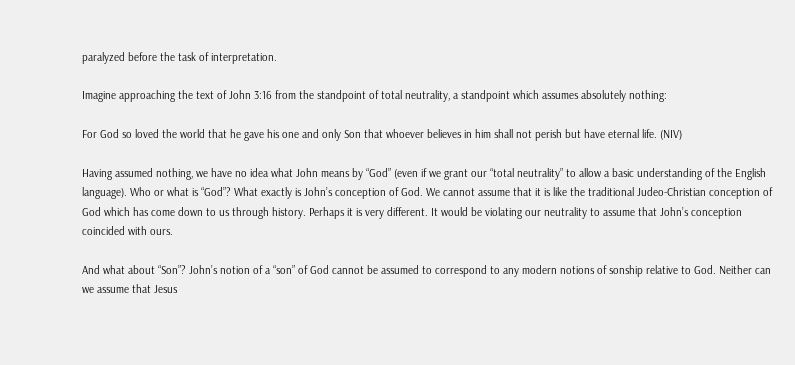paralyzed before the task of interpretation.

Imagine approaching the text of John 3:16 from the standpoint of total neutrality, a standpoint which assumes absolutely nothing:

For God so loved the world that he gave his one and only Son that whoever believes in him shall not perish but have eternal life. (NIV)

Having assumed nothing, we have no idea what John means by “God” (even if we grant our “total neutrality” to allow a basic understanding of the English language). Who or what is “God”? What exactly is John’s conception of God. We cannot assume that it is like the traditional Judeo-Christian conception of God which has come down to us through history. Perhaps it is very different. It would be violating our neutrality to assume that John’s conception coincided with ours.

And what about “Son”? John’s notion of a “son” of God cannot be assumed to correspond to any modern notions of sonship relative to God. Neither can we assume that Jesus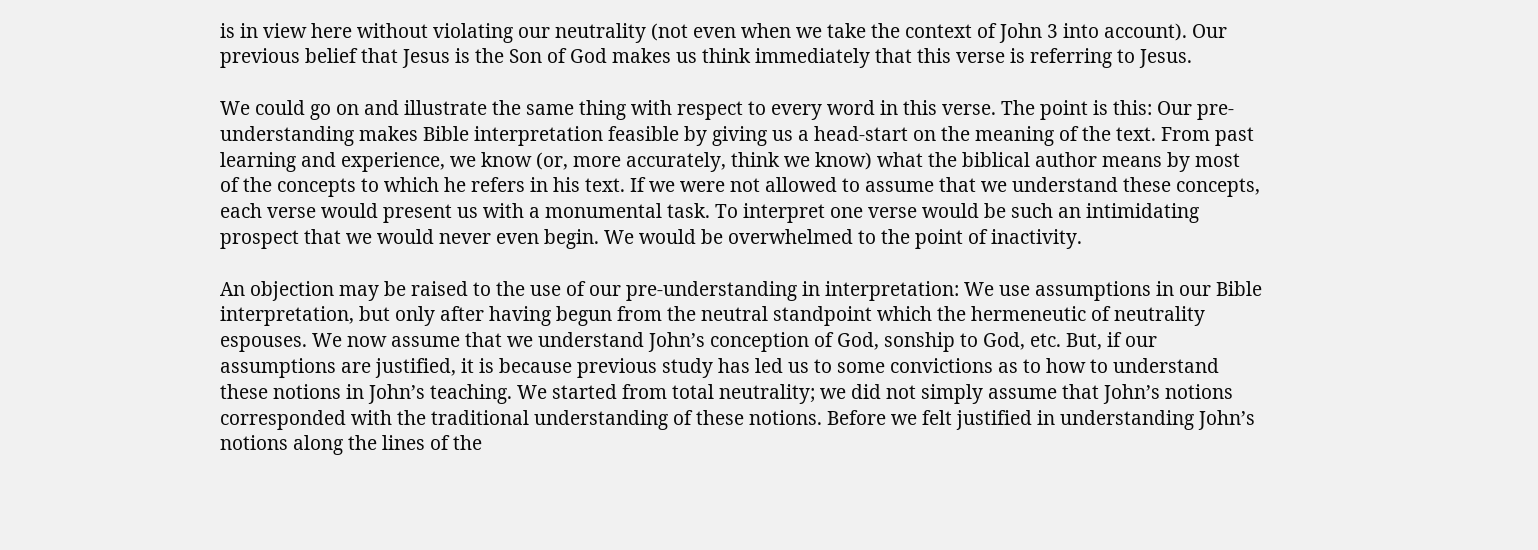is in view here without violating our neutrality (not even when we take the context of John 3 into account). Our previous belief that Jesus is the Son of God makes us think immediately that this verse is referring to Jesus.

We could go on and illustrate the same thing with respect to every word in this verse. The point is this: Our pre-understanding makes Bible interpretation feasible by giving us a head-start on the meaning of the text. From past learning and experience, we know (or, more accurately, think we know) what the biblical author means by most of the concepts to which he refers in his text. If we were not allowed to assume that we understand these concepts, each verse would present us with a monumental task. To interpret one verse would be such an intimidating prospect that we would never even begin. We would be overwhelmed to the point of inactivity.

An objection may be raised to the use of our pre-understanding in interpretation: We use assumptions in our Bible interpretation, but only after having begun from the neutral standpoint which the hermeneutic of neutrality espouses. We now assume that we understand John’s conception of God, sonship to God, etc. But, if our assumptions are justified, it is because previous study has led us to some convictions as to how to understand these notions in John’s teaching. We started from total neutrality; we did not simply assume that John’s notions corresponded with the traditional understanding of these notions. Before we felt justified in understanding John’s notions along the lines of the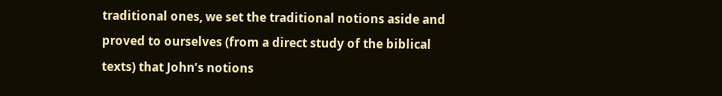traditional ones, we set the traditional notions aside and proved to ourselves (from a direct study of the biblical texts) that John’s notions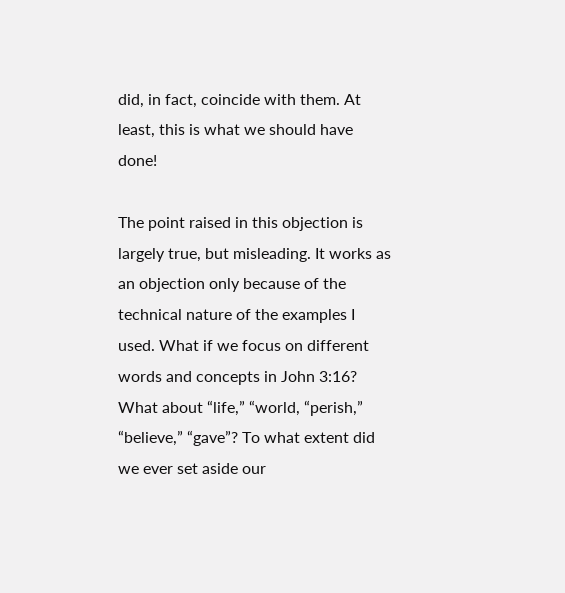did, in fact, coincide with them. At least, this is what we should have done!

The point raised in this objection is largely true, but misleading. It works as an objection only because of the technical nature of the examples I used. What if we focus on different words and concepts in John 3:16? What about “life,” “world, “perish,” “believe,” “gave”? To what extent did we ever set aside our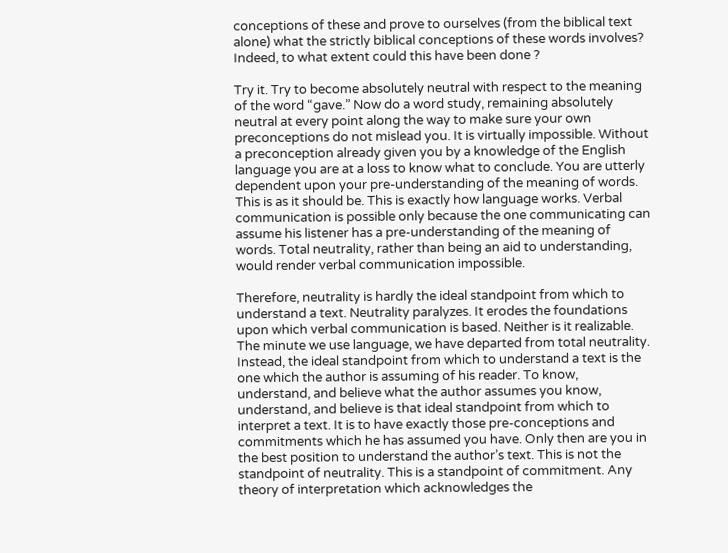conceptions of these and prove to ourselves (from the biblical text alone) what the strictly biblical conceptions of these words involves? Indeed, to what extent could this have been done ?

Try it. Try to become absolutely neutral with respect to the meaning of the word “gave.” Now do a word study, remaining absolutely neutral at every point along the way to make sure your own preconceptions do not mislead you. It is virtually impossible. Without a preconception already given you by a knowledge of the English language you are at a loss to know what to conclude. You are utterly dependent upon your pre-understanding of the meaning of words. This is as it should be. This is exactly how language works. Verbal communication is possible only because the one communicating can assume his listener has a pre-understanding of the meaning of words. Total neutrality, rather than being an aid to understanding, would render verbal communication impossible.

Therefore, neutrality is hardly the ideal standpoint from which to understand a text. Neutrality paralyzes. It erodes the foundations upon which verbal communication is based. Neither is it realizable. The minute we use language, we have departed from total neutrality. Instead, the ideal standpoint from which to understand a text is the one which the author is assuming of his reader. To know, understand, and believe what the author assumes you know, understand, and believe is that ideal standpoint from which to interpret a text. It is to have exactly those pre-conceptions and commitments which he has assumed you have. Only then are you in the best position to understand the author’s text. This is not the standpoint of neutrality. This is a standpoint of commitment. Any theory of interpretation which acknowledges the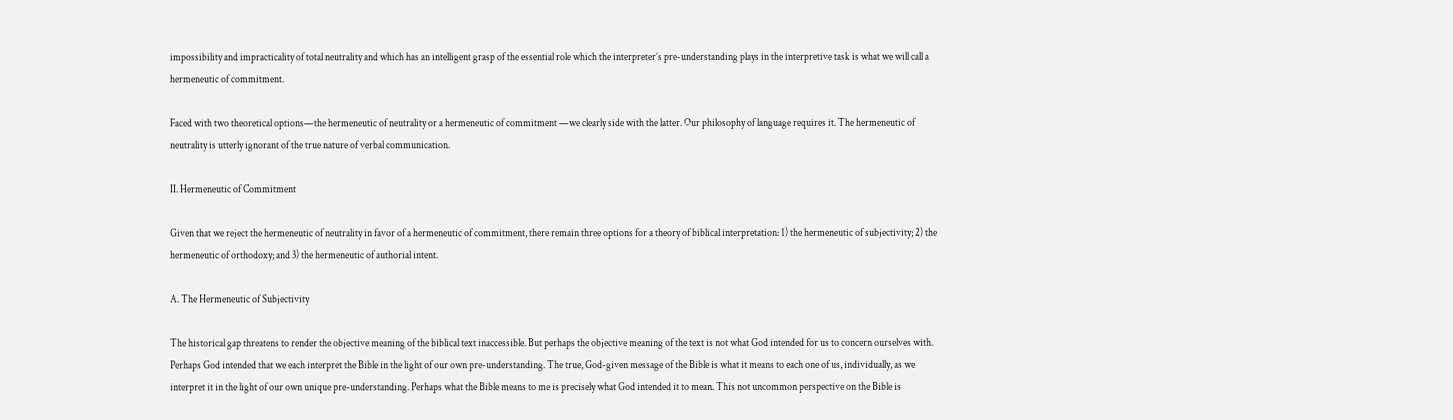impossibility and impracticality of total neutrality and which has an intelligent grasp of the essential role which the interpreter’s pre-understanding plays in the interpretive task is what we will call a hermeneutic of commitment.

Faced with two theoretical options—the hermeneutic of neutrality or a hermeneutic of commitment —we clearly side with the latter. Our philosophy of language requires it. The hermeneutic of neutrality is utterly ignorant of the true nature of verbal communication.

II. Hermeneutic of Commitment

Given that we reject the hermeneutic of neutrality in favor of a hermeneutic of commitment, there remain three options for a theory of biblical interpretation: 1) the hermeneutic of subjectivity; 2) the hermeneutic of orthodoxy; and 3) the hermeneutic of authorial intent.

A. The Hermeneutic of Subjectivity

The historical gap threatens to render the objective meaning of the biblical text inaccessible. But perhaps the objective meaning of the text is not what God intended for us to concern ourselves with. Perhaps God intended that we each interpret the Bible in the light of our own pre-understanding. The true, God-given message of the Bible is what it means to each one of us, individually, as we interpret it in the light of our own unique pre-understanding. Perhaps what the Bible means to me is precisely what God intended it to mean. This not uncommon perspective on the Bible is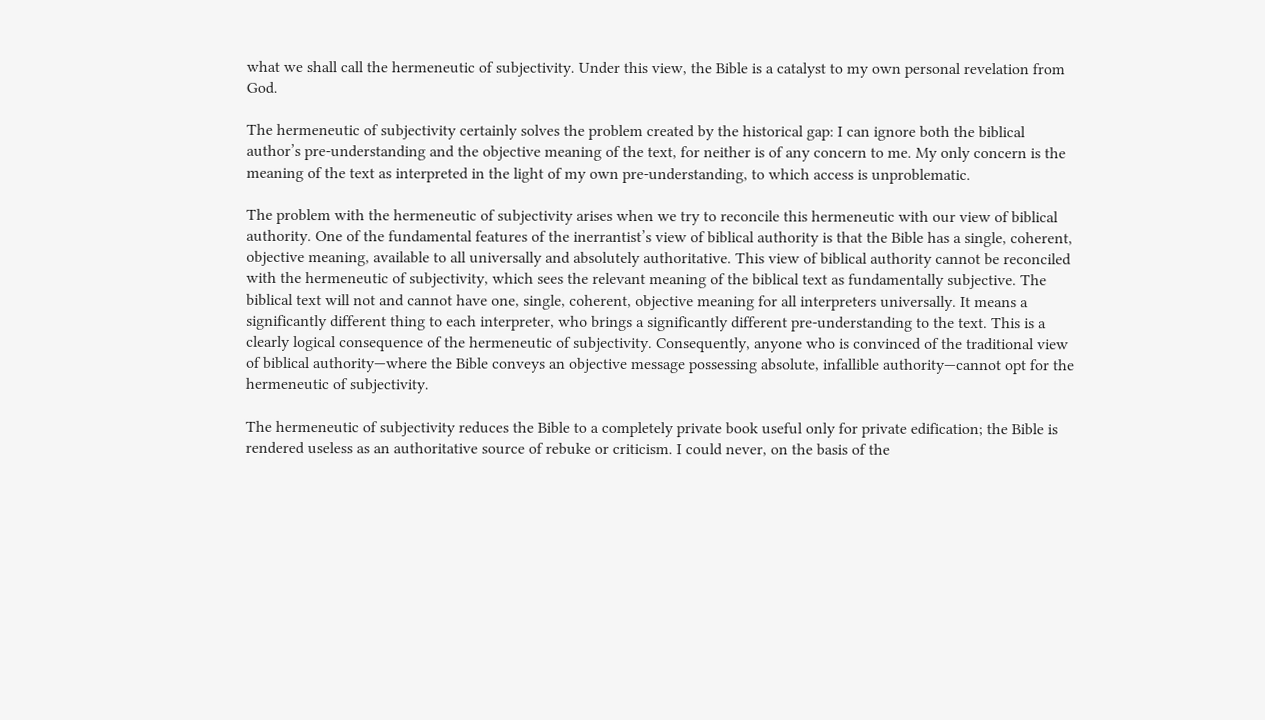what we shall call the hermeneutic of subjectivity. Under this view, the Bible is a catalyst to my own personal revelation from God.

The hermeneutic of subjectivity certainly solves the problem created by the historical gap: I can ignore both the biblical author’s pre-understanding and the objective meaning of the text, for neither is of any concern to me. My only concern is the meaning of the text as interpreted in the light of my own pre-understanding, to which access is unproblematic.

The problem with the hermeneutic of subjectivity arises when we try to reconcile this hermeneutic with our view of biblical authority. One of the fundamental features of the inerrantist’s view of biblical authority is that the Bible has a single, coherent, objective meaning, available to all universally and absolutely authoritative. This view of biblical authority cannot be reconciled with the hermeneutic of subjectivity, which sees the relevant meaning of the biblical text as fundamentally subjective. The biblical text will not and cannot have one, single, coherent, objective meaning for all interpreters universally. It means a significantly different thing to each interpreter, who brings a significantly different pre-understanding to the text. This is a clearly logical consequence of the hermeneutic of subjectivity. Consequently, anyone who is convinced of the traditional view of biblical authority—where the Bible conveys an objective message possessing absolute, infallible authority—cannot opt for the hermeneutic of subjectivity.

The hermeneutic of subjectivity reduces the Bible to a completely private book useful only for private edification; the Bible is rendered useless as an authoritative source of rebuke or criticism. I could never, on the basis of the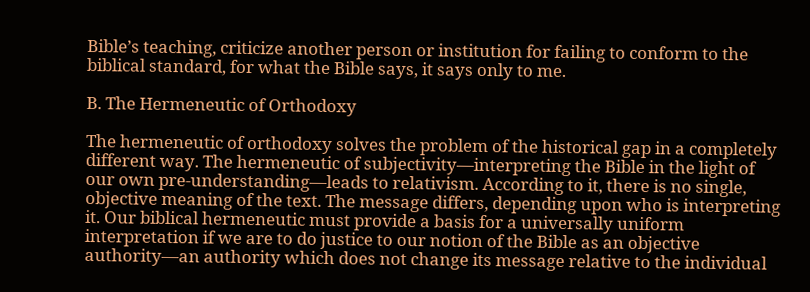Bible’s teaching, criticize another person or institution for failing to conform to the biblical standard, for what the Bible says, it says only to me.

B. The Hermeneutic of Orthodoxy

The hermeneutic of orthodoxy solves the problem of the historical gap in a completely different way. The hermeneutic of subjectivity—interpreting the Bible in the light of our own pre-understanding—leads to relativism. According to it, there is no single, objective meaning of the text. The message differs, depending upon who is interpreting it. Our biblical hermeneutic must provide a basis for a universally uniform interpretation if we are to do justice to our notion of the Bible as an objective authority—an authority which does not change its message relative to the individual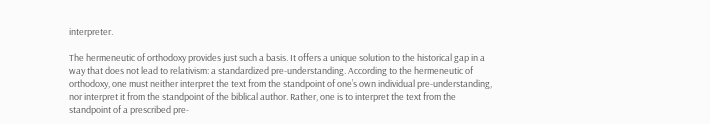interpreter.

The hermeneutic of orthodoxy provides just such a basis. It offers a unique solution to the historical gap in a way that does not lead to relativism: a standardized pre-understanding. According to the hermeneutic of orthodoxy, one must neither interpret the text from the standpoint of one’s own individual pre-understanding, nor interpret it from the standpoint of the biblical author. Rather, one is to interpret the text from the standpoint of a prescribed pre-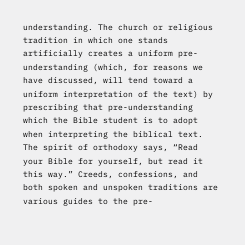understanding. The church or religious tradition in which one stands artificially creates a uniform pre-understanding (which, for reasons we have discussed, will tend toward a uniform interpretation of the text) by prescribing that pre-understanding which the Bible student is to adopt when interpreting the biblical text. The spirit of orthodoxy says, “Read your Bible for yourself, but read it this way.” Creeds, confessions, and both spoken and unspoken traditions are various guides to the pre-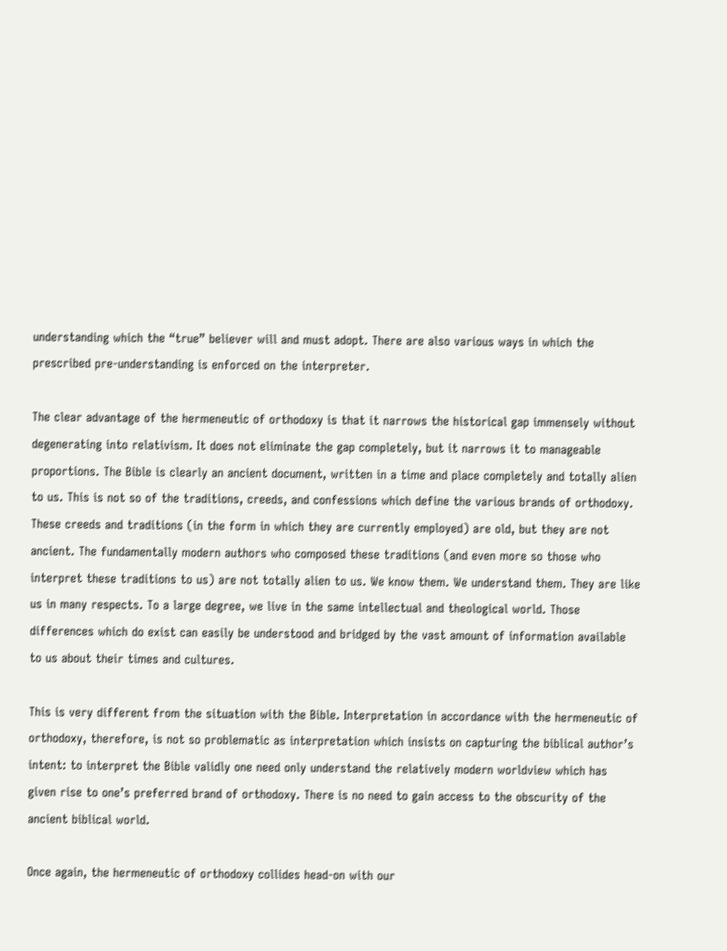understanding which the “true” believer will and must adopt. There are also various ways in which the prescribed pre-understanding is enforced on the interpreter.

The clear advantage of the hermeneutic of orthodoxy is that it narrows the historical gap immensely without degenerating into relativism. It does not eliminate the gap completely, but it narrows it to manageable proportions. The Bible is clearly an ancient document, written in a time and place completely and totally alien to us. This is not so of the traditions, creeds, and confessions which define the various brands of orthodoxy. These creeds and traditions (in the form in which they are currently employed) are old, but they are not ancient. The fundamentally modern authors who composed these traditions (and even more so those who interpret these traditions to us) are not totally alien to us. We know them. We understand them. They are like us in many respects. To a large degree, we live in the same intellectual and theological world. Those differences which do exist can easily be understood and bridged by the vast amount of information available to us about their times and cultures.

This is very different from the situation with the Bible. Interpretation in accordance with the hermeneutic of orthodoxy, therefore, is not so problematic as interpretation which insists on capturing the biblical author’s intent: to interpret the Bible validly one need only understand the relatively modern worldview which has given rise to one’s preferred brand of orthodoxy. There is no need to gain access to the obscurity of the ancient biblical world.

Once again, the hermeneutic of orthodoxy collides head-on with our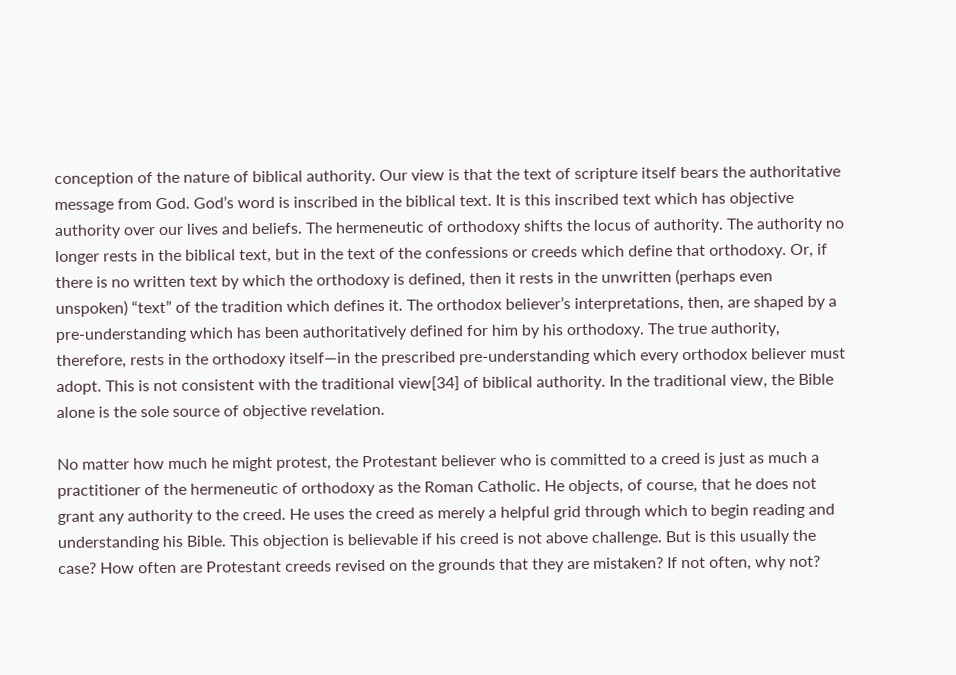conception of the nature of biblical authority. Our view is that the text of scripture itself bears the authoritative message from God. God’s word is inscribed in the biblical text. It is this inscribed text which has objective authority over our lives and beliefs. The hermeneutic of orthodoxy shifts the locus of authority. The authority no longer rests in the biblical text, but in the text of the confessions or creeds which define that orthodoxy. Or, if there is no written text by which the orthodoxy is defined, then it rests in the unwritten (perhaps even unspoken) “text” of the tradition which defines it. The orthodox believer’s interpretations, then, are shaped by a pre-understanding which has been authoritatively defined for him by his orthodoxy. The true authority, therefore, rests in the orthodoxy itself—in the prescribed pre-understanding which every orthodox believer must adopt. This is not consistent with the traditional view[34] of biblical authority. In the traditional view, the Bible alone is the sole source of objective revelation.

No matter how much he might protest, the Protestant believer who is committed to a creed is just as much a practitioner of the hermeneutic of orthodoxy as the Roman Catholic. He objects, of course, that he does not grant any authority to the creed. He uses the creed as merely a helpful grid through which to begin reading and understanding his Bible. This objection is believable if his creed is not above challenge. But is this usually the case? How often are Protestant creeds revised on the grounds that they are mistaken? If not often, why not?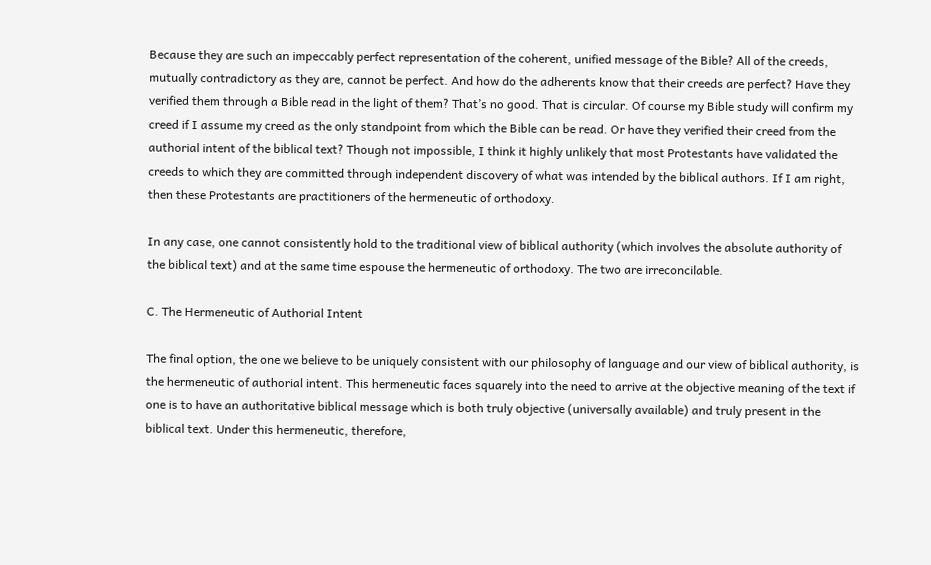Because they are such an impeccably perfect representation of the coherent, unified message of the Bible? All of the creeds, mutually contradictory as they are, cannot be perfect. And how do the adherents know that their creeds are perfect? Have they verified them through a Bible read in the light of them? That’s no good. That is circular. Of course my Bible study will confirm my creed if I assume my creed as the only standpoint from which the Bible can be read. Or have they verified their creed from the authorial intent of the biblical text? Though not impossible, I think it highly unlikely that most Protestants have validated the creeds to which they are committed through independent discovery of what was intended by the biblical authors. If I am right, then these Protestants are practitioners of the hermeneutic of orthodoxy.

In any case, one cannot consistently hold to the traditional view of biblical authority (which involves the absolute authority of the biblical text) and at the same time espouse the hermeneutic of orthodoxy. The two are irreconcilable.

C. The Hermeneutic of Authorial Intent

The final option, the one we believe to be uniquely consistent with our philosophy of language and our view of biblical authority, is the hermeneutic of authorial intent. This hermeneutic faces squarely into the need to arrive at the objective meaning of the text if one is to have an authoritative biblical message which is both truly objective (universally available) and truly present in the biblical text. Under this hermeneutic, therefore,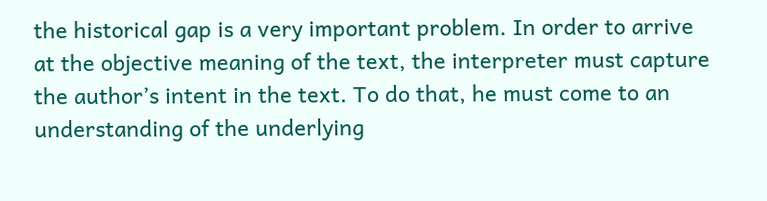the historical gap is a very important problem. In order to arrive at the objective meaning of the text, the interpreter must capture the author’s intent in the text. To do that, he must come to an understanding of the underlying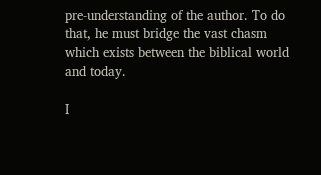pre-understanding of the author. To do that, he must bridge the vast chasm which exists between the biblical world and today.

I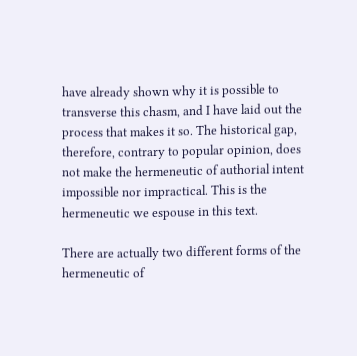have already shown why it is possible to transverse this chasm, and I have laid out the process that makes it so. The historical gap, therefore, contrary to popular opinion, does not make the hermeneutic of authorial intent impossible nor impractical. This is the hermeneutic we espouse in this text.

There are actually two different forms of the hermeneutic of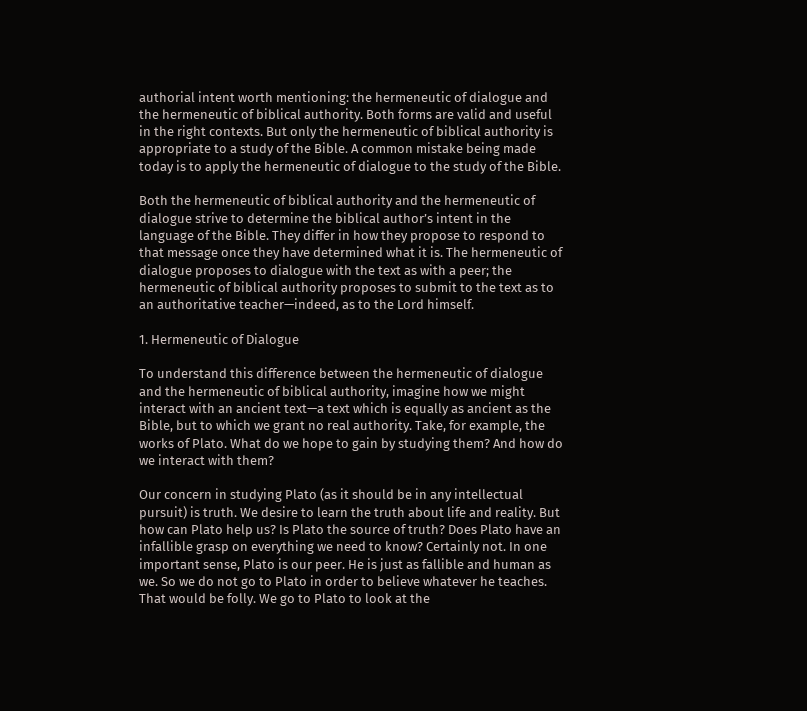authorial intent worth mentioning: the hermeneutic of dialogue and the hermeneutic of biblical authority. Both forms are valid and useful in the right contexts. But only the hermeneutic of biblical authority is appropriate to a study of the Bible. A common mistake being made today is to apply the hermeneutic of dialogue to the study of the Bible.

Both the hermeneutic of biblical authority and the hermeneutic of dialogue strive to determine the biblical author’s intent in the language of the Bible. They differ in how they propose to respond to that message once they have determined what it is. The hermeneutic of dialogue proposes to dialogue with the text as with a peer; the hermeneutic of biblical authority proposes to submit to the text as to an authoritative teacher—indeed, as to the Lord himself.

1. Hermeneutic of Dialogue

To understand this difference between the hermeneutic of dialogue and the hermeneutic of biblical authority, imagine how we might interact with an ancient text—a text which is equally as ancient as the Bible, but to which we grant no real authority. Take, for example, the works of Plato. What do we hope to gain by studying them? And how do we interact with them?

Our concern in studying Plato (as it should be in any intellectual pursuit) is truth. We desire to learn the truth about life and reality. But how can Plato help us? Is Plato the source of truth? Does Plato have an infallible grasp on everything we need to know? Certainly not. In one important sense, Plato is our peer. He is just as fallible and human as we. So we do not go to Plato in order to believe whatever he teaches. That would be folly. We go to Plato to look at the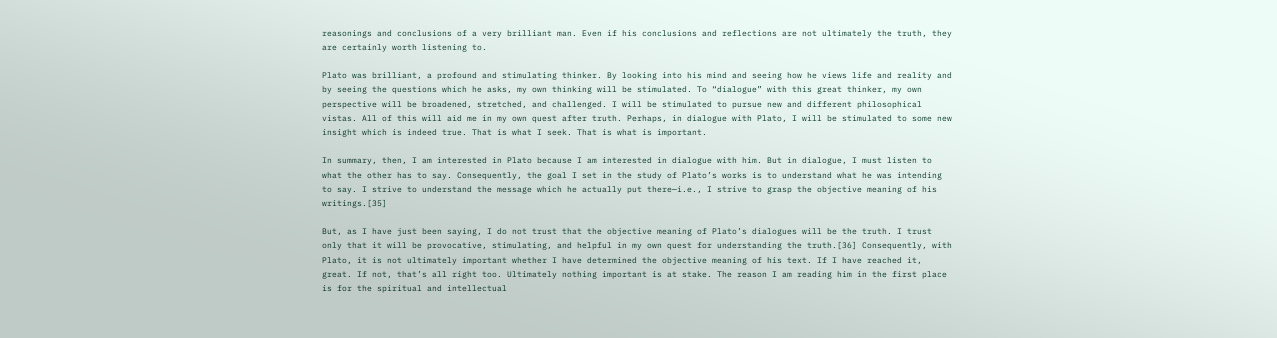reasonings and conclusions of a very brilliant man. Even if his conclusions and reflections are not ultimately the truth, they are certainly worth listening to.

Plato was brilliant, a profound and stimulating thinker. By looking into his mind and seeing how he views life and reality and by seeing the questions which he asks, my own thinking will be stimulated. To “dialogue” with this great thinker, my own perspective will be broadened, stretched, and challenged. I will be stimulated to pursue new and different philosophical vistas. All of this will aid me in my own quest after truth. Perhaps, in dialogue with Plato, I will be stimulated to some new insight which is indeed true. That is what I seek. That is what is important.

In summary, then, I am interested in Plato because I am interested in dialogue with him. But in dialogue, I must listen to what the other has to say. Consequently, the goal I set in the study of Plato’s works is to understand what he was intending to say. I strive to understand the message which he actually put there—i.e., I strive to grasp the objective meaning of his writings.[35]

But, as I have just been saying, I do not trust that the objective meaning of Plato’s dialogues will be the truth. I trust only that it will be provocative, stimulating, and helpful in my own quest for understanding the truth.[36] Consequently, with Plato, it is not ultimately important whether I have determined the objective meaning of his text. If I have reached it, great. If not, that’s all right too. Ultimately nothing important is at stake. The reason I am reading him in the first place is for the spiritual and intellectual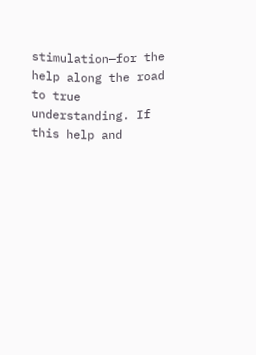stimulation—for the help along the road to true understanding. If this help and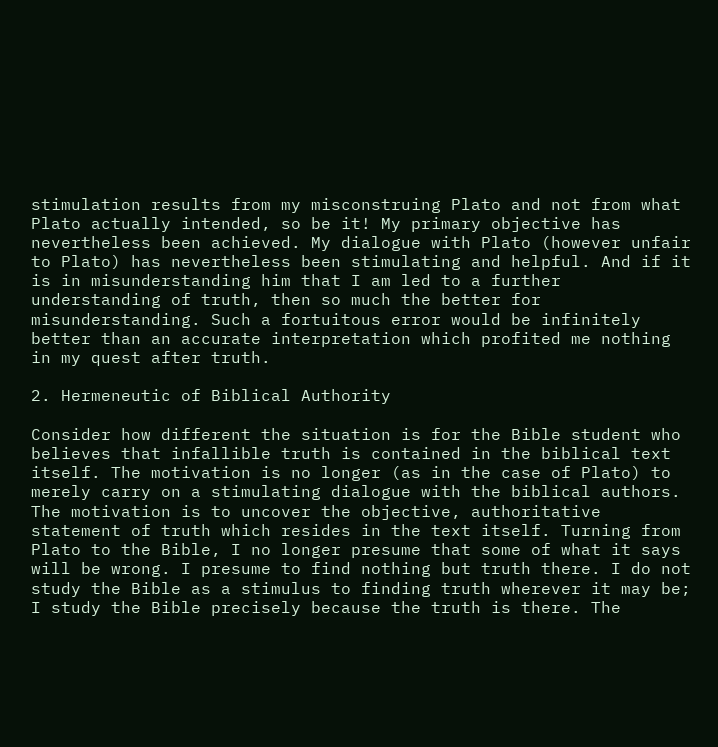stimulation results from my misconstruing Plato and not from what Plato actually intended, so be it! My primary objective has nevertheless been achieved. My dialogue with Plato (however unfair to Plato) has nevertheless been stimulating and helpful. And if it is in misunderstanding him that I am led to a further understanding of truth, then so much the better for misunderstanding. Such a fortuitous error would be infinitely better than an accurate interpretation which profited me nothing in my quest after truth.

2. Hermeneutic of Biblical Authority

Consider how different the situation is for the Bible student who believes that infallible truth is contained in the biblical text itself. The motivation is no longer (as in the case of Plato) to merely carry on a stimulating dialogue with the biblical authors. The motivation is to uncover the objective, authoritative statement of truth which resides in the text itself. Turning from Plato to the Bible, I no longer presume that some of what it says will be wrong. I presume to find nothing but truth there. I do not study the Bible as a stimulus to finding truth wherever it may be; I study the Bible precisely because the truth is there. The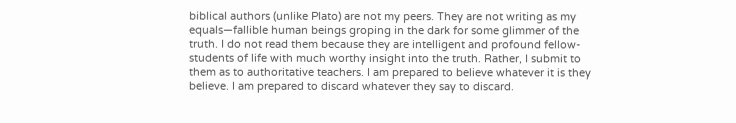biblical authors (unlike Plato) are not my peers. They are not writing as my equals—fallible human beings groping in the dark for some glimmer of the truth. I do not read them because they are intelligent and profound fellow-students of life with much worthy insight into the truth. Rather, I submit to them as to authoritative teachers. I am prepared to believe whatever it is they believe. I am prepared to discard whatever they say to discard.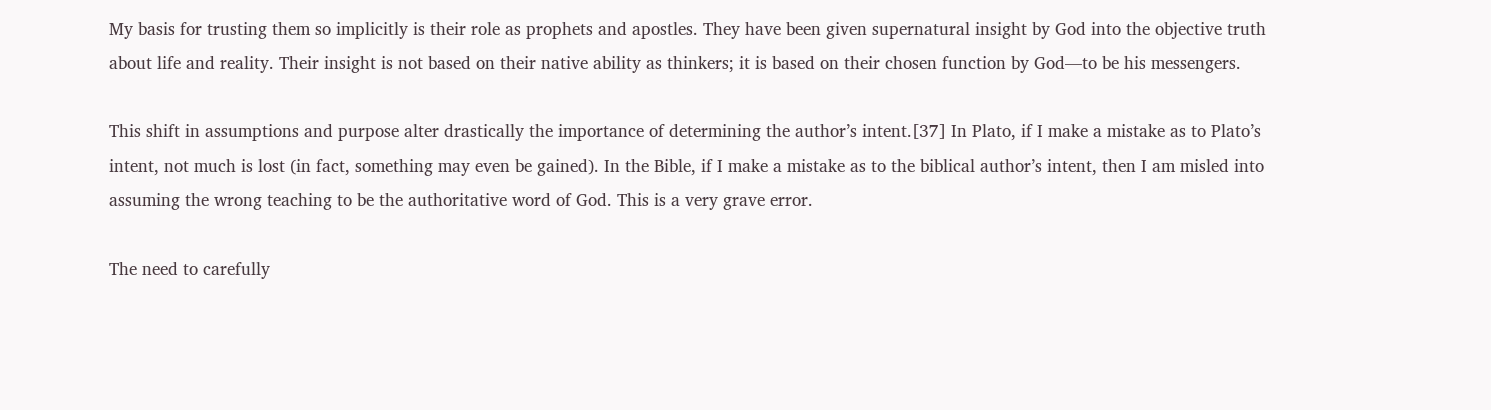My basis for trusting them so implicitly is their role as prophets and apostles. They have been given supernatural insight by God into the objective truth about life and reality. Their insight is not based on their native ability as thinkers; it is based on their chosen function by God—to be his messengers.

This shift in assumptions and purpose alter drastically the importance of determining the author’s intent.[37] In Plato, if I make a mistake as to Plato’s intent, not much is lost (in fact, something may even be gained). In the Bible, if I make a mistake as to the biblical author’s intent, then I am misled into assuming the wrong teaching to be the authoritative word of God. This is a very grave error.

The need to carefully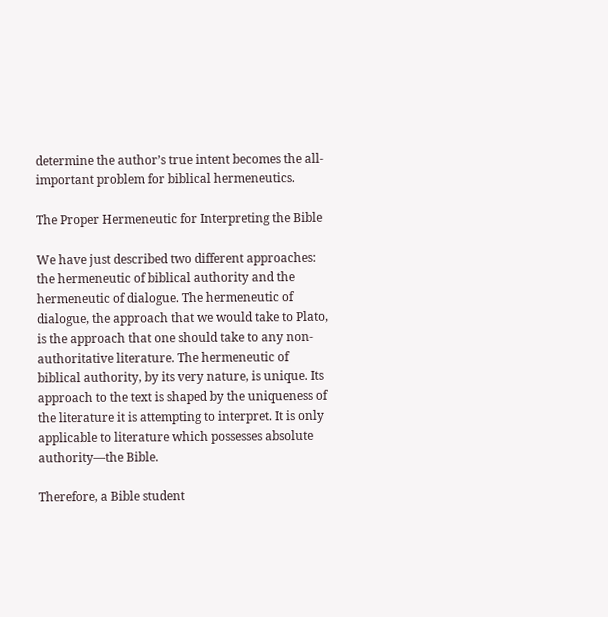determine the author’s true intent becomes the all-important problem for biblical hermeneutics.

The Proper Hermeneutic for Interpreting the Bible

We have just described two different approaches: the hermeneutic of biblical authority and the hermeneutic of dialogue. The hermeneutic of dialogue, the approach that we would take to Plato, is the approach that one should take to any non-authoritative literature. The hermeneutic of biblical authority, by its very nature, is unique. Its approach to the text is shaped by the uniqueness of the literature it is attempting to interpret. It is only applicable to literature which possesses absolute authority—the Bible.

Therefore, a Bible student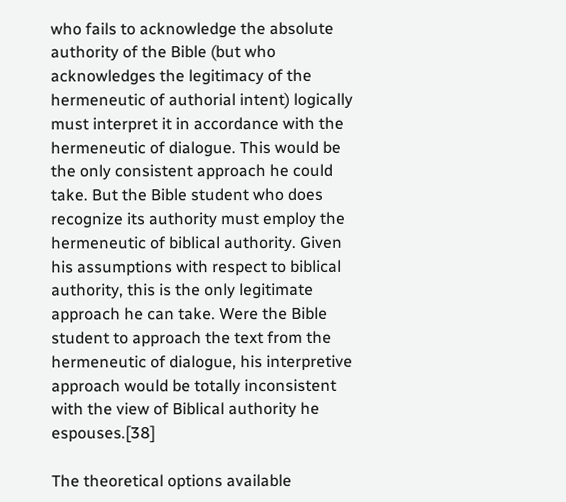who fails to acknowledge the absolute authority of the Bible (but who acknowledges the legitimacy of the hermeneutic of authorial intent) logically must interpret it in accordance with the hermeneutic of dialogue. This would be the only consistent approach he could take. But the Bible student who does recognize its authority must employ the hermeneutic of biblical authority. Given his assumptions with respect to biblical authority, this is the only legitimate approach he can take. Were the Bible student to approach the text from the hermeneutic of dialogue, his interpretive approach would be totally inconsistent with the view of Biblical authority he espouses.[38]

The theoretical options available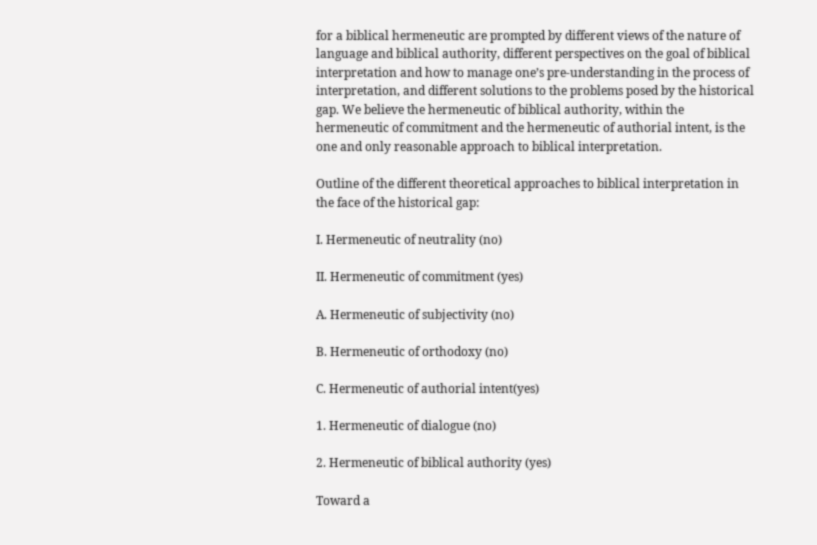for a biblical hermeneutic are prompted by different views of the nature of language and biblical authority, different perspectives on the goal of biblical interpretation and how to manage one’s pre-understanding in the process of interpretation, and different solutions to the problems posed by the historical gap. We believe the hermeneutic of biblical authority, within the hermeneutic of commitment and the hermeneutic of authorial intent, is the one and only reasonable approach to biblical interpretation.

Outline of the different theoretical approaches to biblical interpretation in the face of the historical gap:

I. Hermeneutic of neutrality (no)

II. Hermeneutic of commitment (yes)

A. Hermeneutic of subjectivity (no)

B. Hermeneutic of orthodoxy (no)

C. Hermeneutic of authorial intent(yes)

1. Hermeneutic of dialogue (no)

2. Hermeneutic of biblical authority (yes)

Toward a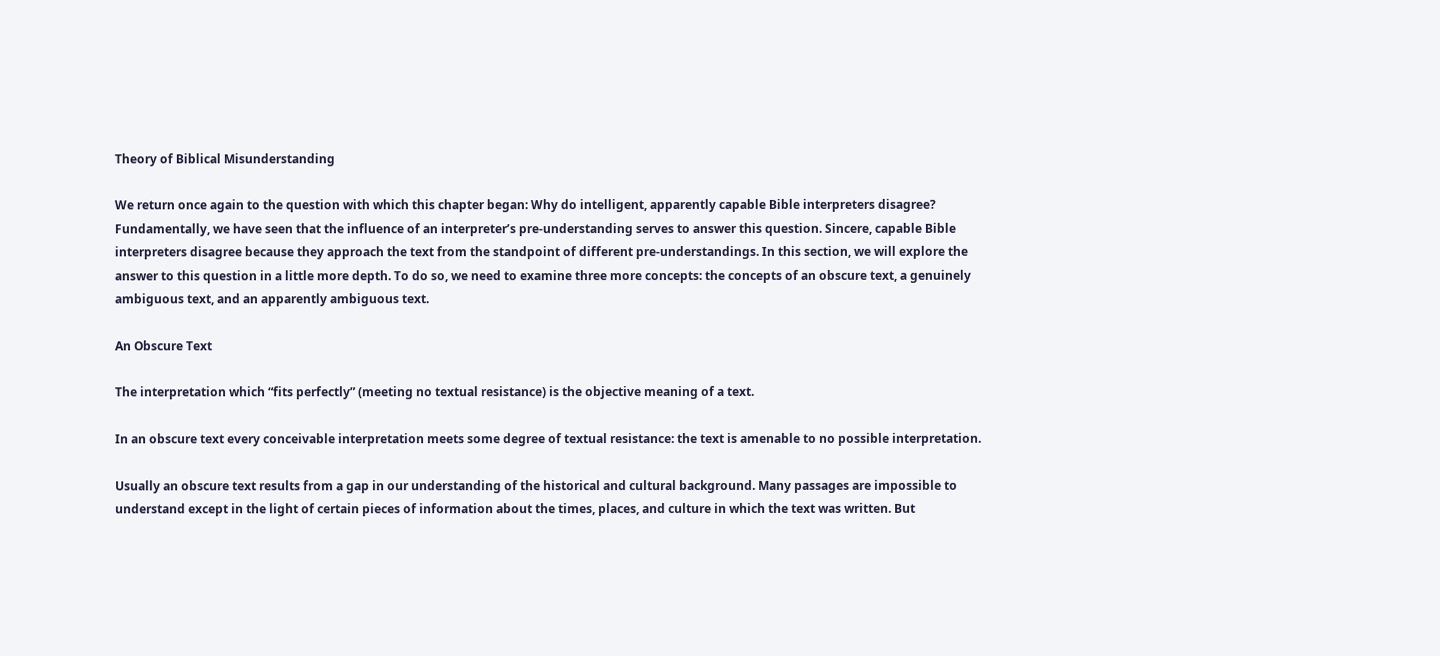Theory of Biblical Misunderstanding

We return once again to the question with which this chapter began: Why do intelligent, apparently capable Bible interpreters disagree? Fundamentally, we have seen that the influence of an interpreter’s pre-understanding serves to answer this question. Sincere, capable Bible interpreters disagree because they approach the text from the standpoint of different pre-understandings. In this section, we will explore the answer to this question in a little more depth. To do so, we need to examine three more concepts: the concepts of an obscure text, a genuinely ambiguous text, and an apparently ambiguous text.

An Obscure Text

The interpretation which “fits perfectly” (meeting no textual resistance) is the objective meaning of a text.

In an obscure text every conceivable interpretation meets some degree of textual resistance: the text is amenable to no possible interpretation.

Usually an obscure text results from a gap in our understanding of the historical and cultural background. Many passages are impossible to understand except in the light of certain pieces of information about the times, places, and culture in which the text was written. But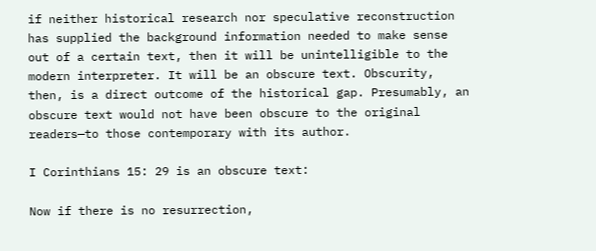if neither historical research nor speculative reconstruction has supplied the background information needed to make sense out of a certain text, then it will be unintelligible to the modern interpreter. It will be an obscure text. Obscurity, then, is a direct outcome of the historical gap. Presumably, an obscure text would not have been obscure to the original readers—to those contemporary with its author.

I Corinthians 15: 29 is an obscure text:

Now if there is no resurrection,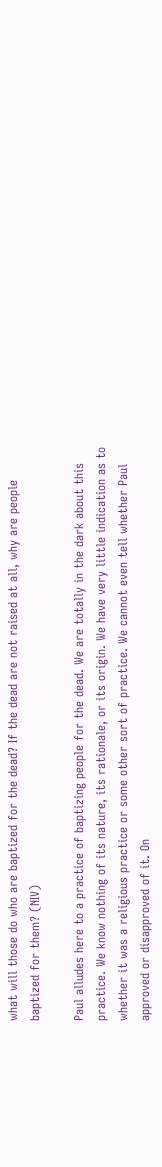what will those do who are baptized for the dead? If the dead are not raised at all, why are people baptized for them? (NIV)

Paul alludes here to a practice of baptizing people for the dead. We are totally in the dark about this practice. We know nothing of its nature, its rationale, or its origin. We have very little indication as to whether it was a religious practice or some other sort of practice. We cannot even tell whether Paul approved or disapproved of it. On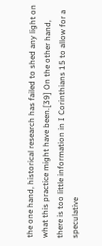the one hand, historical research has failed to shed any light on what this practice might have been.[39] On the other hand, there is too little information in I Corinthians 15 to allow for a speculative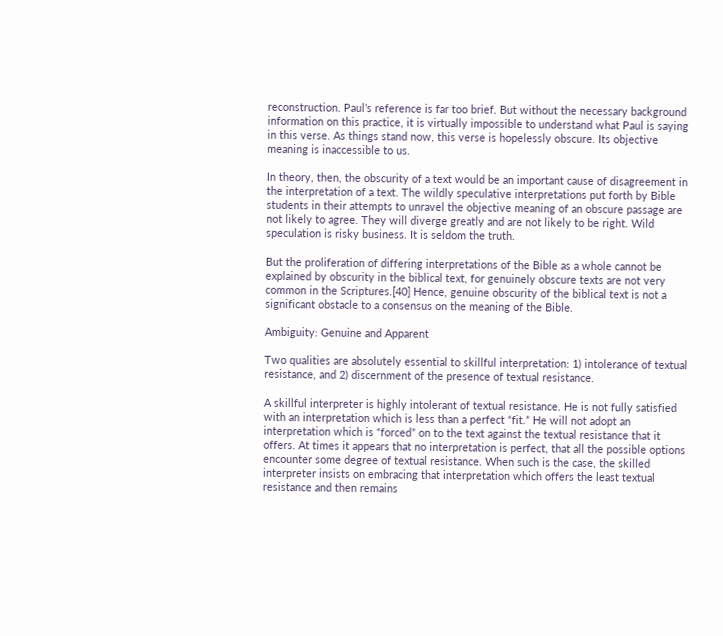reconstruction. Paul’s reference is far too brief. But without the necessary background information on this practice, it is virtually impossible to understand what Paul is saying in this verse. As things stand now, this verse is hopelessly obscure. Its objective meaning is inaccessible to us.

In theory, then, the obscurity of a text would be an important cause of disagreement in the interpretation of a text. The wildly speculative interpretations put forth by Bible students in their attempts to unravel the objective meaning of an obscure passage are not likely to agree. They will diverge greatly and are not likely to be right. Wild speculation is risky business. It is seldom the truth.

But the proliferation of differing interpretations of the Bible as a whole cannot be explained by obscurity in the biblical text, for genuinely obscure texts are not very common in the Scriptures.[40] Hence, genuine obscurity of the biblical text is not a significant obstacle to a consensus on the meaning of the Bible.

Ambiguity: Genuine and Apparent

Two qualities are absolutely essential to skillful interpretation: 1) intolerance of textual resistance, and 2) discernment of the presence of textual resistance.

A skillful interpreter is highly intolerant of textual resistance. He is not fully satisfied with an interpretation which is less than a perfect “fit.” He will not adopt an interpretation which is “forced” on to the text against the textual resistance that it offers. At times it appears that no interpretation is perfect, that all the possible options encounter some degree of textual resistance. When such is the case, the skilled interpreter insists on embracing that interpretation which offers the least textual resistance and then remains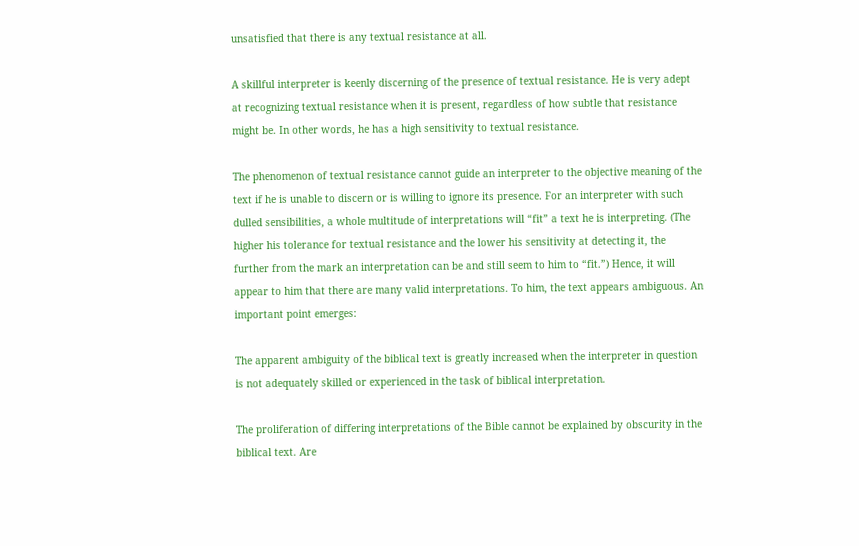unsatisfied that there is any textual resistance at all.

A skillful interpreter is keenly discerning of the presence of textual resistance. He is very adept at recognizing textual resistance when it is present, regardless of how subtle that resistance might be. In other words, he has a high sensitivity to textual resistance.

The phenomenon of textual resistance cannot guide an interpreter to the objective meaning of the text if he is unable to discern or is willing to ignore its presence. For an interpreter with such dulled sensibilities, a whole multitude of interpretations will “fit” a text he is interpreting. (The higher his tolerance for textual resistance and the lower his sensitivity at detecting it, the further from the mark an interpretation can be and still seem to him to “fit.”) Hence, it will appear to him that there are many valid interpretations. To him, the text appears ambiguous. An important point emerges:

The apparent ambiguity of the biblical text is greatly increased when the interpreter in question is not adequately skilled or experienced in the task of biblical interpretation.

The proliferation of differing interpretations of the Bible cannot be explained by obscurity in the biblical text. Are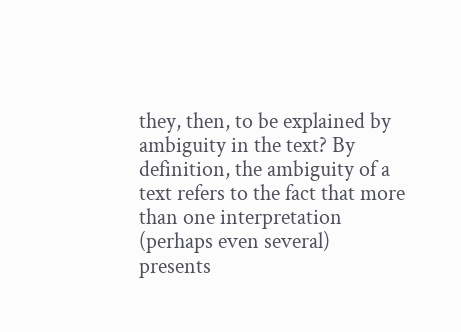they, then, to be explained by ambiguity in the text? By definition, the ambiguity of a text refers to the fact that more than one interpretation (perhaps even several) presents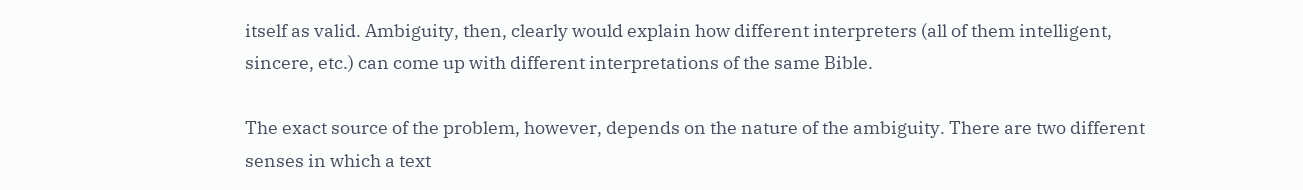itself as valid. Ambiguity, then, clearly would explain how different interpreters (all of them intelligent, sincere, etc.) can come up with different interpretations of the same Bible.

The exact source of the problem, however, depends on the nature of the ambiguity. There are two different senses in which a text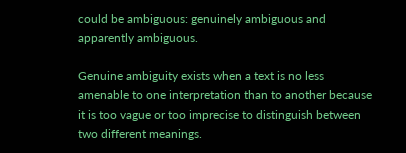could be ambiguous: genuinely ambiguous and apparently ambiguous.

Genuine ambiguity exists when a text is no less amenable to one interpretation than to another because it is too vague or too imprecise to distinguish between two different meanings.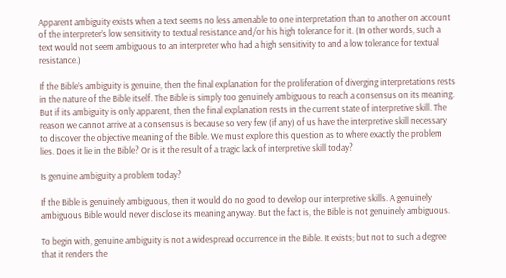Apparent ambiguity exists when a text seems no less amenable to one interpretation than to another on account of the interpreter’s low sensitivity to textual resistance and/or his high tolerance for it. (In other words, such a text would not seem ambiguous to an interpreter who had a high sensitivity to and a low tolerance for textual resistance.)

If the Bible’s ambiguity is genuine, then the final explanation for the proliferation of diverging interpretations rests in the nature of the Bible itself. The Bible is simply too genuinely ambiguous to reach a consensus on its meaning. But if its ambiguity is only apparent, then the final explanation rests in the current state of interpretive skill. The reason we cannot arrive at a consensus is because so very few (if any) of us have the interpretive skill necessary to discover the objective meaning of the Bible. We must explore this question as to where exactly the problem lies. Does it lie in the Bible? Or is it the result of a tragic lack of interpretive skill today?

Is genuine ambiguity a problem today?

If the Bible is genuinely ambiguous, then it would do no good to develop our interpretive skills. A genuinely ambiguous Bible would never disclose its meaning anyway. But the fact is, the Bible is not genuinely ambiguous.

To begin with, genuine ambiguity is not a widespread occurrence in the Bible. It exists; but not to such a degree that it renders the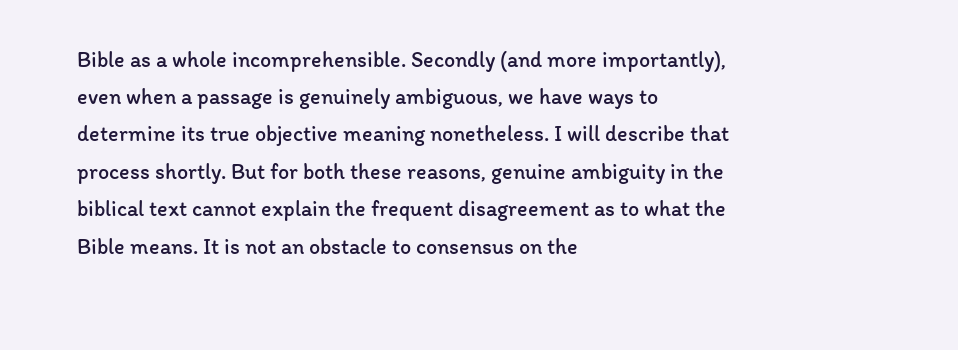Bible as a whole incomprehensible. Secondly (and more importantly), even when a passage is genuinely ambiguous, we have ways to determine its true objective meaning nonetheless. I will describe that process shortly. But for both these reasons, genuine ambiguity in the biblical text cannot explain the frequent disagreement as to what the Bible means. It is not an obstacle to consensus on the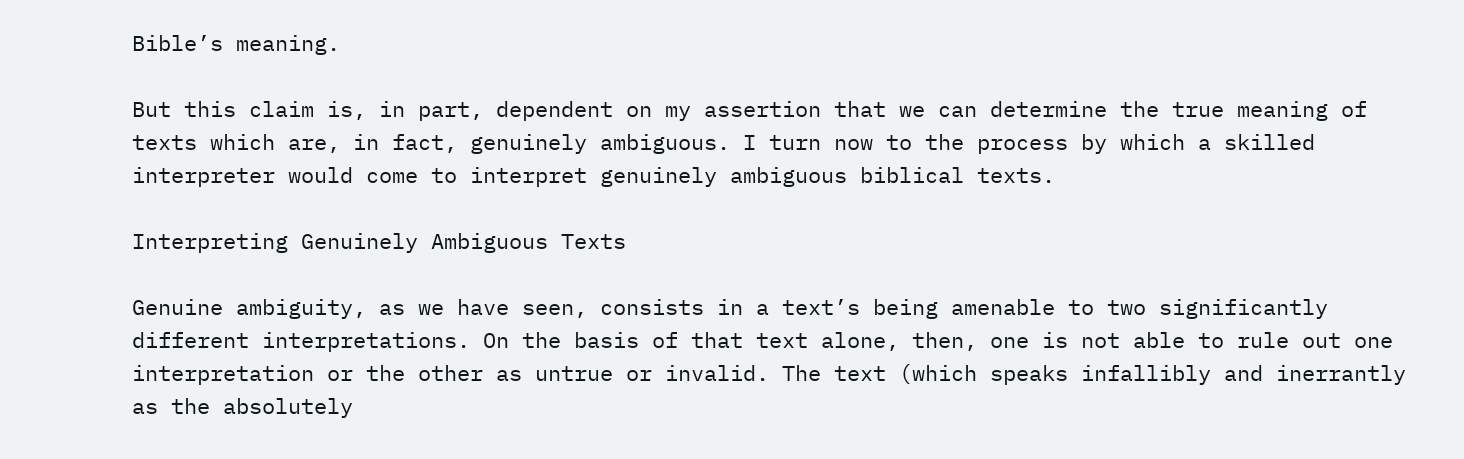Bible’s meaning.

But this claim is, in part, dependent on my assertion that we can determine the true meaning of texts which are, in fact, genuinely ambiguous. I turn now to the process by which a skilled interpreter would come to interpret genuinely ambiguous biblical texts.

Interpreting Genuinely Ambiguous Texts

Genuine ambiguity, as we have seen, consists in a text’s being amenable to two significantly different interpretations. On the basis of that text alone, then, one is not able to rule out one interpretation or the other as untrue or invalid. The text (which speaks infallibly and inerrantly as the absolutely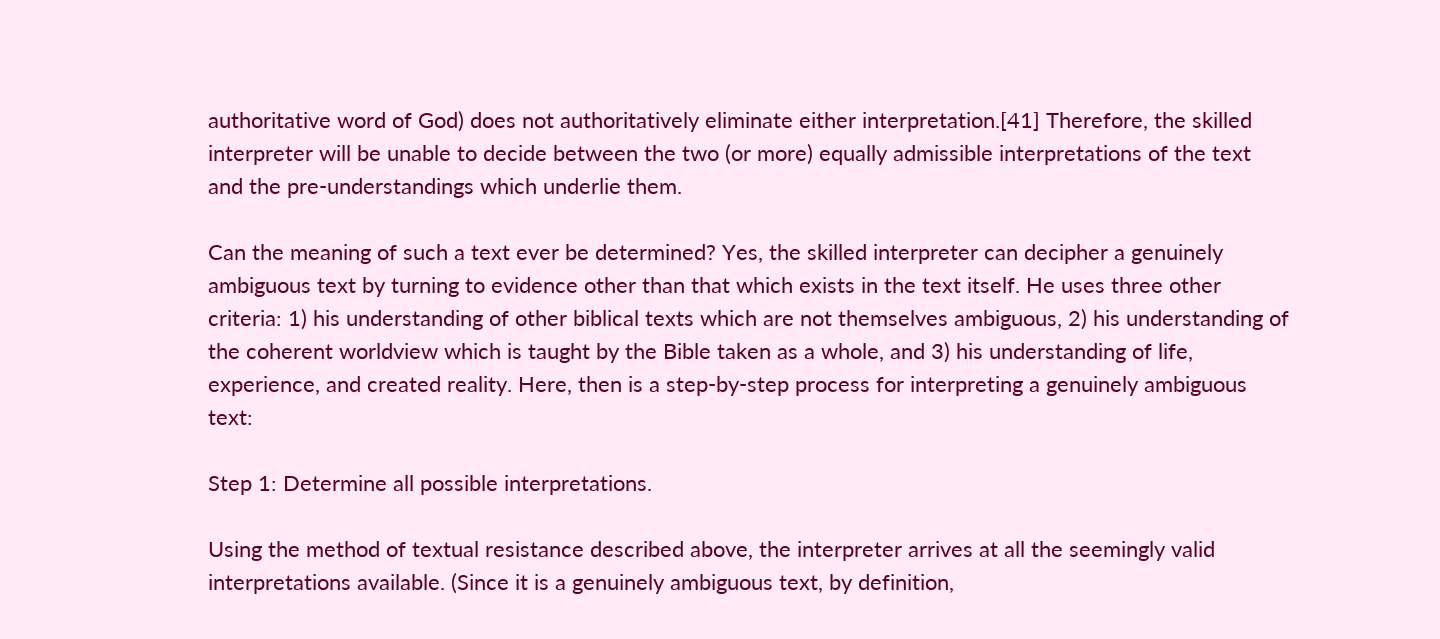authoritative word of God) does not authoritatively eliminate either interpretation.[41] Therefore, the skilled interpreter will be unable to decide between the two (or more) equally admissible interpretations of the text and the pre-understandings which underlie them.

Can the meaning of such a text ever be determined? Yes, the skilled interpreter can decipher a genuinely ambiguous text by turning to evidence other than that which exists in the text itself. He uses three other criteria: 1) his understanding of other biblical texts which are not themselves ambiguous, 2) his understanding of the coherent worldview which is taught by the Bible taken as a whole, and 3) his understanding of life, experience, and created reality. Here, then is a step-by-step process for interpreting a genuinely ambiguous text:

Step 1: Determine all possible interpretations.

Using the method of textual resistance described above, the interpreter arrives at all the seemingly valid interpretations available. (Since it is a genuinely ambiguous text, by definition,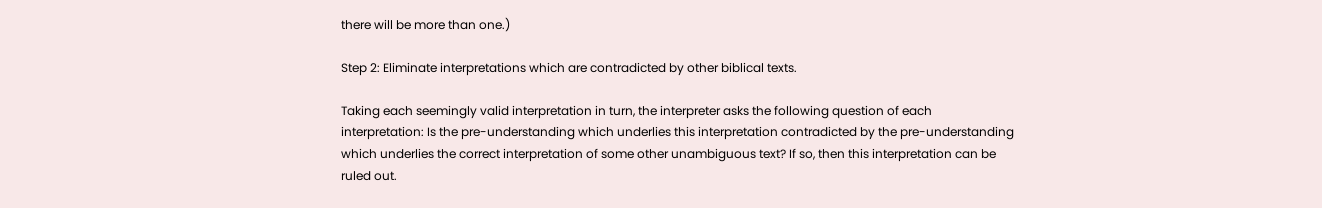there will be more than one.)

Step 2: Eliminate interpretations which are contradicted by other biblical texts.

Taking each seemingly valid interpretation in turn, the interpreter asks the following question of each interpretation: Is the pre-understanding which underlies this interpretation contradicted by the pre-understanding which underlies the correct interpretation of some other unambiguous text? If so, then this interpretation can be ruled out.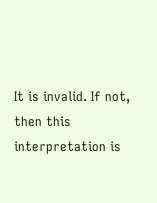It is invalid. If not, then this interpretation is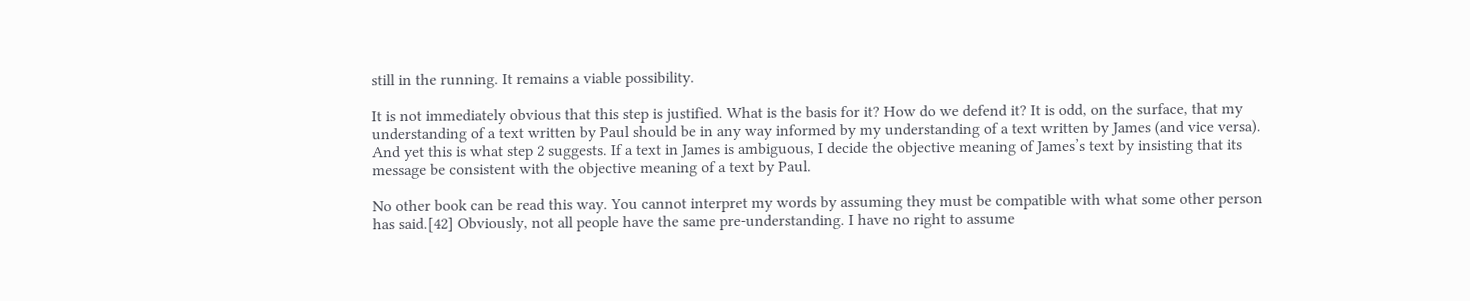still in the running. It remains a viable possibility.

It is not immediately obvious that this step is justified. What is the basis for it? How do we defend it? It is odd, on the surface, that my understanding of a text written by Paul should be in any way informed by my understanding of a text written by James (and vice versa). And yet this is what step 2 suggests. If a text in James is ambiguous, I decide the objective meaning of James’s text by insisting that its message be consistent with the objective meaning of a text by Paul.

No other book can be read this way. You cannot interpret my words by assuming they must be compatible with what some other person has said.[42] Obviously, not all people have the same pre-understanding. I have no right to assume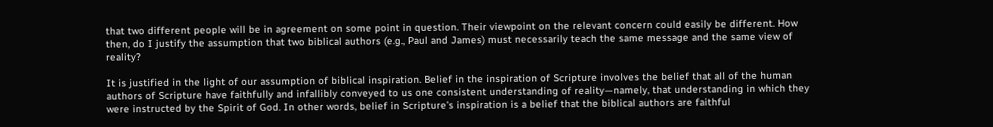that two different people will be in agreement on some point in question. Their viewpoint on the relevant concern could easily be different. How then, do I justify the assumption that two biblical authors (e.g., Paul and James) must necessarily teach the same message and the same view of reality?

It is justified in the light of our assumption of biblical inspiration. Belief in the inspiration of Scripture involves the belief that all of the human authors of Scripture have faithfully and infallibly conveyed to us one consistent understanding of reality—namely, that understanding in which they were instructed by the Spirit of God. In other words, belief in Scripture’s inspiration is a belief that the biblical authors are faithful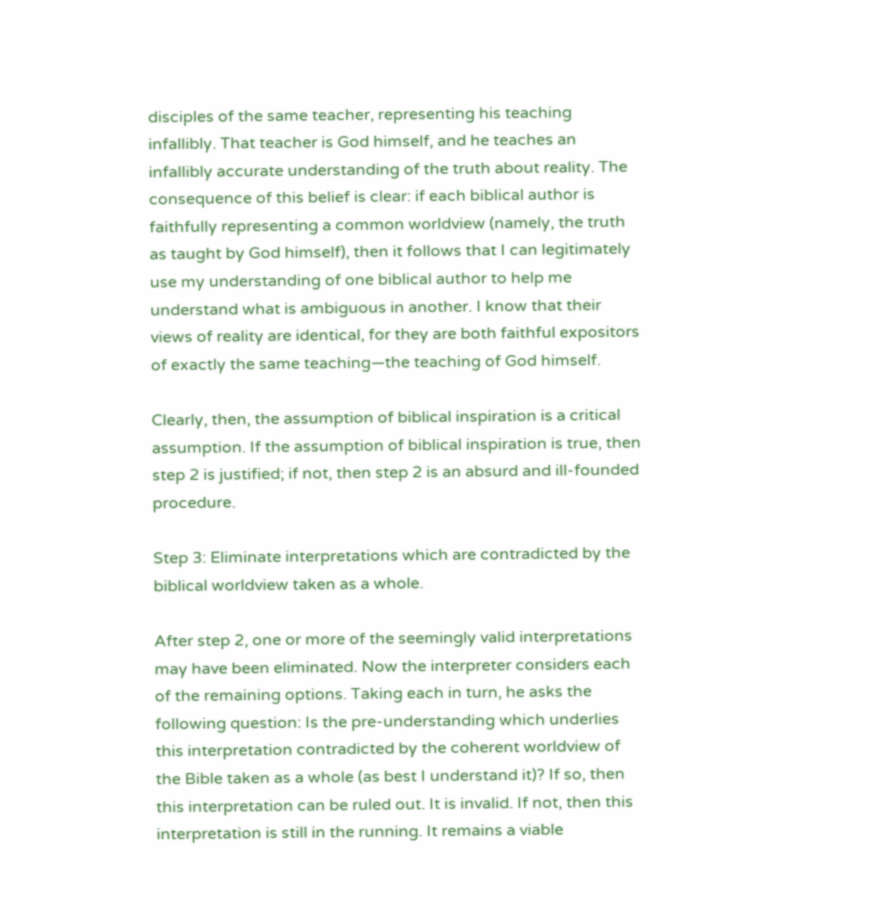disciples of the same teacher, representing his teaching infallibly. That teacher is God himself, and he teaches an infallibly accurate understanding of the truth about reality. The consequence of this belief is clear: if each biblical author is faithfully representing a common worldview (namely, the truth as taught by God himself), then it follows that I can legitimately use my understanding of one biblical author to help me understand what is ambiguous in another. I know that their views of reality are identical, for they are both faithful expositors of exactly the same teaching—the teaching of God himself.

Clearly, then, the assumption of biblical inspiration is a critical assumption. If the assumption of biblical inspiration is true, then step 2 is justified; if not, then step 2 is an absurd and ill-founded procedure.

Step 3: Eliminate interpretations which are contradicted by the biblical worldview taken as a whole.

After step 2, one or more of the seemingly valid interpretations may have been eliminated. Now the interpreter considers each of the remaining options. Taking each in turn, he asks the following question: Is the pre-understanding which underlies this interpretation contradicted by the coherent worldview of the Bible taken as a whole (as best I understand it)? If so, then this interpretation can be ruled out. It is invalid. If not, then this interpretation is still in the running. It remains a viable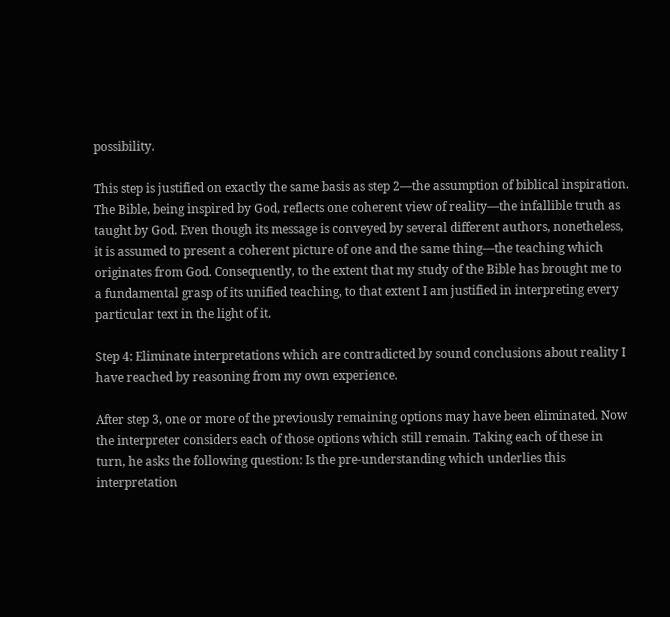possibility.

This step is justified on exactly the same basis as step 2—the assumption of biblical inspiration. The Bible, being inspired by God, reflects one coherent view of reality—the infallible truth as taught by God. Even though its message is conveyed by several different authors, nonetheless, it is assumed to present a coherent picture of one and the same thing—the teaching which originates from God. Consequently, to the extent that my study of the Bible has brought me to a fundamental grasp of its unified teaching, to that extent I am justified in interpreting every particular text in the light of it.

Step 4: Eliminate interpretations which are contradicted by sound conclusions about reality I have reached by reasoning from my own experience.

After step 3, one or more of the previously remaining options may have been eliminated. Now the interpreter considers each of those options which still remain. Taking each of these in turn, he asks the following question: Is the pre-understanding which underlies this interpretation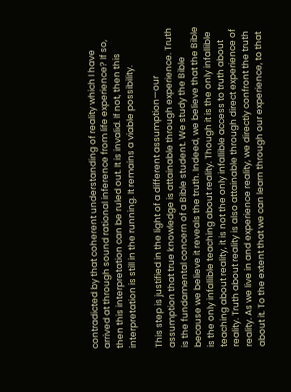contradicted by that coherent understanding of reality which I have arrived at through sound rational inference from life experience? If so, then this interpretation can be ruled out. It is invalid. If not, then this interpretation is still in the running. It remains a viable possibility.

This step is justified in the light of a different assumption—our assumption that true knowledge is attainable through experience. Truth is the fundamental concern of a Bible student. We study the Bible because we believe it reveals the truth. Indeed, we believe that the Bible is the only infallible teaching about reality. Though it is the only infallible teaching about reality, it is not the only infallible access to truth about reality. Truth about reality is also attainable through direct experience of reality. As we live in and experience reality, we directly confront the truth about it. To the extent that we can learn through our experience, to that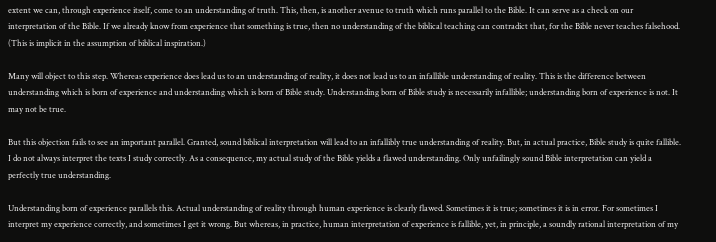extent we can, through experience itself, come to an understanding of truth. This, then, is another avenue to truth which runs parallel to the Bible. It can serve as a check on our interpretation of the Bible. If we already know from experience that something is true, then no understanding of the biblical teaching can contradict that, for the Bible never teaches falsehood. (This is implicit in the assumption of biblical inspiration.)

Many will object to this step. Whereas experience does lead us to an understanding of reality, it does not lead us to an infallible understanding of reality. This is the difference between understanding which is born of experience and understanding which is born of Bible study. Understanding born of Bible study is necessarily infallible; understanding born of experience is not. It may not be true.

But this objection fails to see an important parallel. Granted, sound biblical interpretation will lead to an infallibly true understanding of reality. But, in actual practice, Bible study is quite fallible. I do not always interpret the texts I study correctly. As a consequence, my actual study of the Bible yields a flawed understanding. Only unfailingly sound Bible interpretation can yield a perfectly true understanding.

Understanding born of experience parallels this. Actual understanding of reality through human experience is clearly flawed. Sometimes it is true; sometimes it is in error. For sometimes I interpret my experience correctly, and sometimes I get it wrong. But whereas, in practice, human interpretation of experience is fallible, yet, in principle, a soundly rational interpretation of my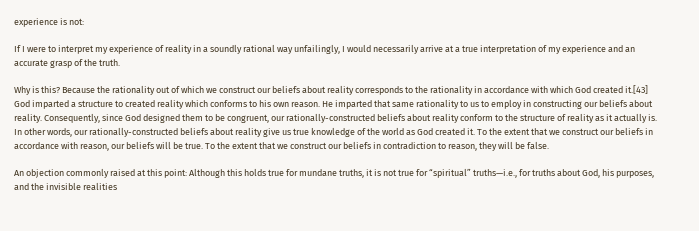experience is not:

If I were to interpret my experience of reality in a soundly rational way unfailingly, I would necessarily arrive at a true interpretation of my experience and an accurate grasp of the truth.

Why is this? Because the rationality out of which we construct our beliefs about reality corresponds to the rationality in accordance with which God created it.[43] God imparted a structure to created reality which conforms to his own reason. He imparted that same rationality to us to employ in constructing our beliefs about reality. Consequently, since God designed them to be congruent, our rationally-constructed beliefs about reality conform to the structure of reality as it actually is. In other words, our rationally-constructed beliefs about reality give us true knowledge of the world as God created it. To the extent that we construct our beliefs in accordance with reason, our beliefs will be true. To the extent that we construct our beliefs in contradiction to reason, they will be false.

An objection commonly raised at this point: Although this holds true for mundane truths, it is not true for “spiritual” truths—i.e., for truths about God, his purposes, and the invisible realities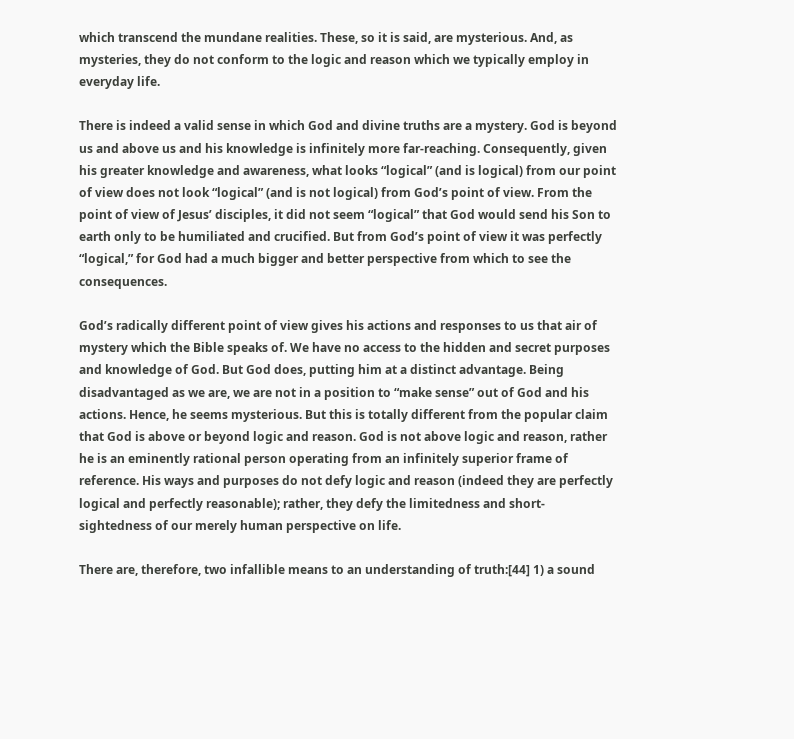which transcend the mundane realities. These, so it is said, are mysterious. And, as mysteries, they do not conform to the logic and reason which we typically employ in everyday life.

There is indeed a valid sense in which God and divine truths are a mystery. God is beyond us and above us and his knowledge is infinitely more far-reaching. Consequently, given his greater knowledge and awareness, what looks “logical” (and is logical) from our point of view does not look “logical” (and is not logical) from God’s point of view. From the point of view of Jesus’ disciples, it did not seem “logical” that God would send his Son to earth only to be humiliated and crucified. But from God’s point of view it was perfectly “logical,” for God had a much bigger and better perspective from which to see the consequences.

God’s radically different point of view gives his actions and responses to us that air of mystery which the Bible speaks of. We have no access to the hidden and secret purposes and knowledge of God. But God does, putting him at a distinct advantage. Being disadvantaged as we are, we are not in a position to “make sense” out of God and his actions. Hence, he seems mysterious. But this is totally different from the popular claim that God is above or beyond logic and reason. God is not above logic and reason, rather he is an eminently rational person operating from an infinitely superior frame of reference. His ways and purposes do not defy logic and reason (indeed they are perfectly logical and perfectly reasonable); rather, they defy the limitedness and short-sightedness of our merely human perspective on life.

There are, therefore, two infallible means to an understanding of truth:[44] 1) a sound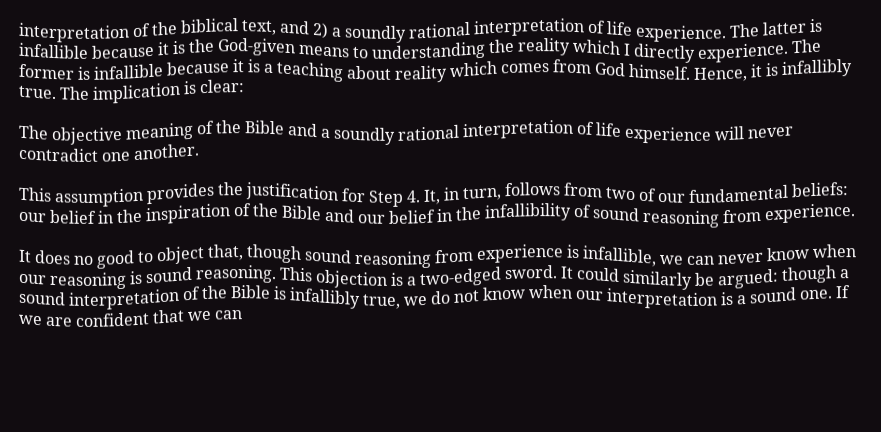interpretation of the biblical text, and 2) a soundly rational interpretation of life experience. The latter is infallible because it is the God-given means to understanding the reality which I directly experience. The former is infallible because it is a teaching about reality which comes from God himself. Hence, it is infallibly true. The implication is clear:

The objective meaning of the Bible and a soundly rational interpretation of life experience will never contradict one another.

This assumption provides the justification for Step 4. It, in turn, follows from two of our fundamental beliefs: our belief in the inspiration of the Bible and our belief in the infallibility of sound reasoning from experience.

It does no good to object that, though sound reasoning from experience is infallible, we can never know when our reasoning is sound reasoning. This objection is a two-edged sword. It could similarly be argued: though a sound interpretation of the Bible is infallibly true, we do not know when our interpretation is a sound one. If we are confident that we can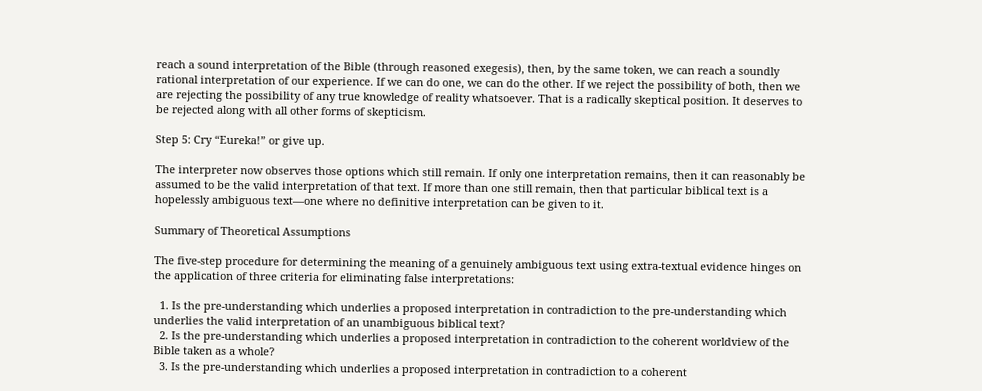reach a sound interpretation of the Bible (through reasoned exegesis), then, by the same token, we can reach a soundly rational interpretation of our experience. If we can do one, we can do the other. If we reject the possibility of both, then we are rejecting the possibility of any true knowledge of reality whatsoever. That is a radically skeptical position. It deserves to be rejected along with all other forms of skepticism.

Step 5: Cry “Eureka!” or give up.

The interpreter now observes those options which still remain. If only one interpretation remains, then it can reasonably be assumed to be the valid interpretation of that text. If more than one still remain, then that particular biblical text is a hopelessly ambiguous text—one where no definitive interpretation can be given to it.

Summary of Theoretical Assumptions

The five-step procedure for determining the meaning of a genuinely ambiguous text using extra-textual evidence hinges on the application of three criteria for eliminating false interpretations:

  1. Is the pre-understanding which underlies a proposed interpretation in contradiction to the pre-understanding which underlies the valid interpretation of an unambiguous biblical text?
  2. Is the pre-understanding which underlies a proposed interpretation in contradiction to the coherent worldview of the Bible taken as a whole?
  3. Is the pre-understanding which underlies a proposed interpretation in contradiction to a coherent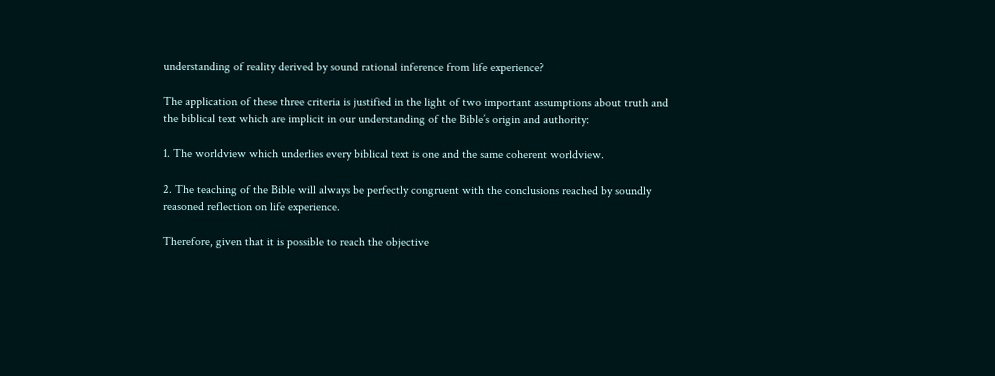understanding of reality derived by sound rational inference from life experience?

The application of these three criteria is justified in the light of two important assumptions about truth and the biblical text which are implicit in our understanding of the Bible’s origin and authority:

1. The worldview which underlies every biblical text is one and the same coherent worldview.

2. The teaching of the Bible will always be perfectly congruent with the conclusions reached by soundly reasoned reflection on life experience.

Therefore, given that it is possible to reach the objective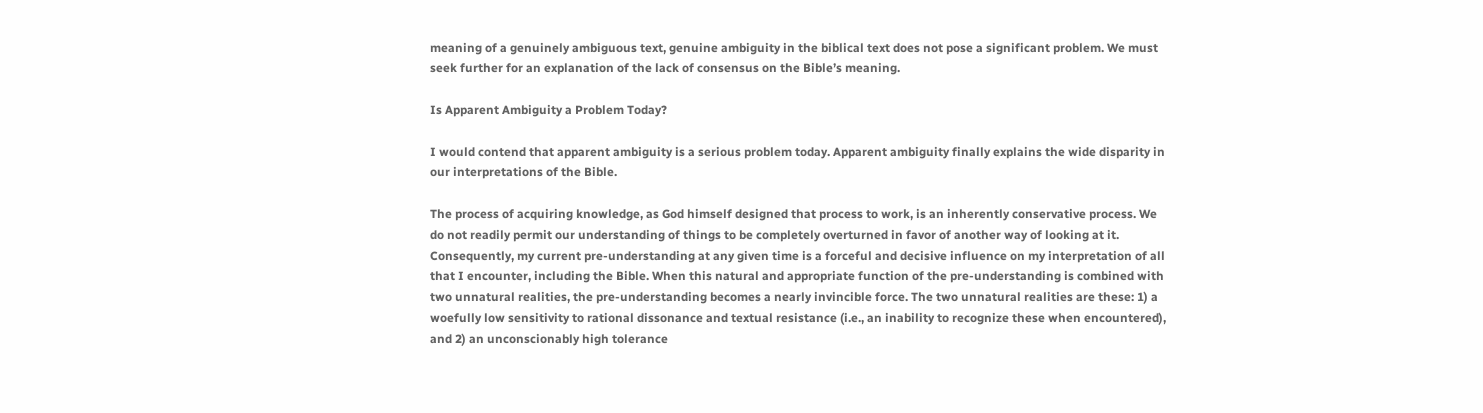meaning of a genuinely ambiguous text, genuine ambiguity in the biblical text does not pose a significant problem. We must seek further for an explanation of the lack of consensus on the Bible’s meaning.

Is Apparent Ambiguity a Problem Today?

I would contend that apparent ambiguity is a serious problem today. Apparent ambiguity finally explains the wide disparity in our interpretations of the Bible.

The process of acquiring knowledge, as God himself designed that process to work, is an inherently conservative process. We do not readily permit our understanding of things to be completely overturned in favor of another way of looking at it. Consequently, my current pre-understanding at any given time is a forceful and decisive influence on my interpretation of all that I encounter, including the Bible. When this natural and appropriate function of the pre-understanding is combined with two unnatural realities, the pre-understanding becomes a nearly invincible force. The two unnatural realities are these: 1) a woefully low sensitivity to rational dissonance and textual resistance (i.e., an inability to recognize these when encountered), and 2) an unconscionably high tolerance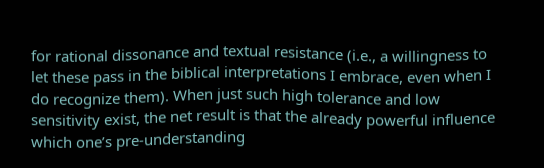for rational dissonance and textual resistance (i.e., a willingness to let these pass in the biblical interpretations I embrace, even when I do recognize them). When just such high tolerance and low sensitivity exist, the net result is that the already powerful influence which one’s pre-understanding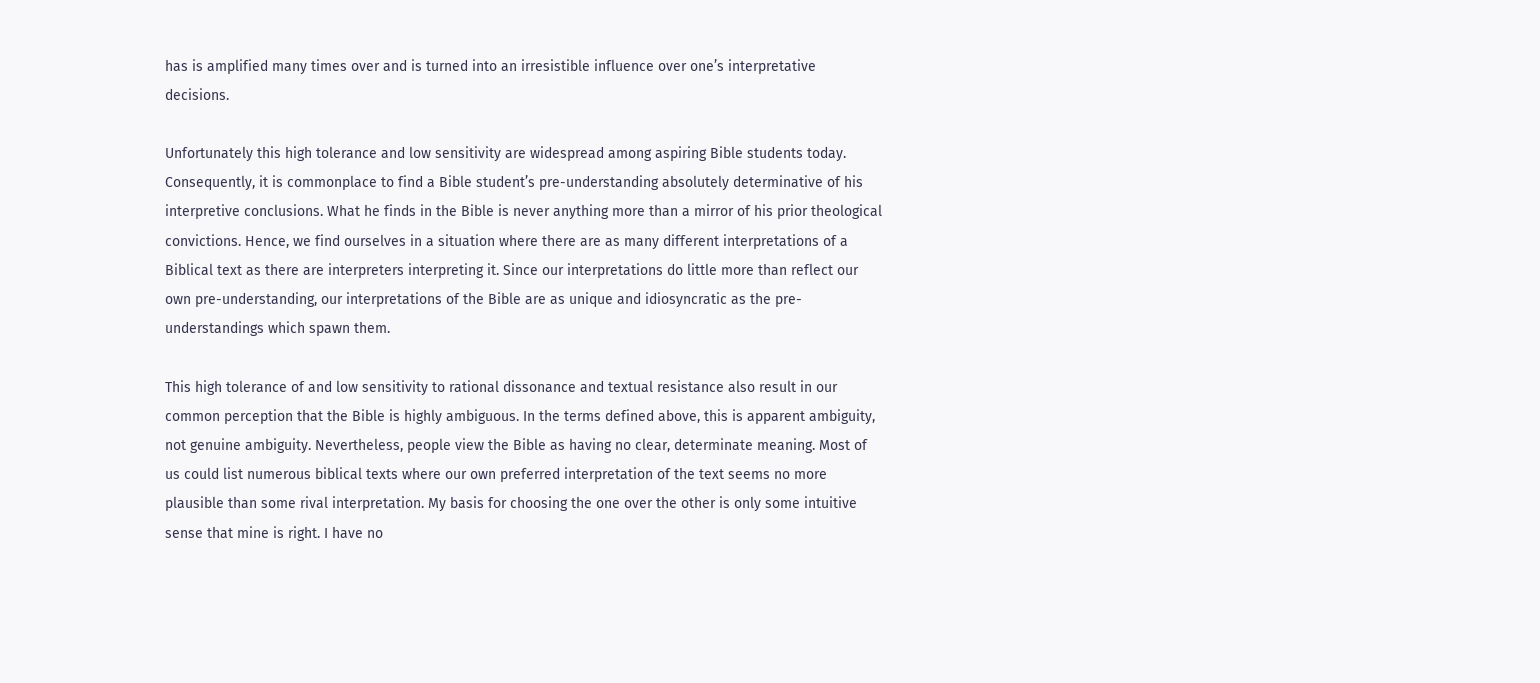has is amplified many times over and is turned into an irresistible influence over one’s interpretative decisions.

Unfortunately this high tolerance and low sensitivity are widespread among aspiring Bible students today. Consequently, it is commonplace to find a Bible student’s pre-understanding absolutely determinative of his interpretive conclusions. What he finds in the Bible is never anything more than a mirror of his prior theological convictions. Hence, we find ourselves in a situation where there are as many different interpretations of a Biblical text as there are interpreters interpreting it. Since our interpretations do little more than reflect our own pre-understanding, our interpretations of the Bible are as unique and idiosyncratic as the pre-understandings which spawn them.

This high tolerance of and low sensitivity to rational dissonance and textual resistance also result in our common perception that the Bible is highly ambiguous. In the terms defined above, this is apparent ambiguity, not genuine ambiguity. Nevertheless, people view the Bible as having no clear, determinate meaning. Most of us could list numerous biblical texts where our own preferred interpretation of the text seems no more plausible than some rival interpretation. My basis for choosing the one over the other is only some intuitive sense that mine is right. I have no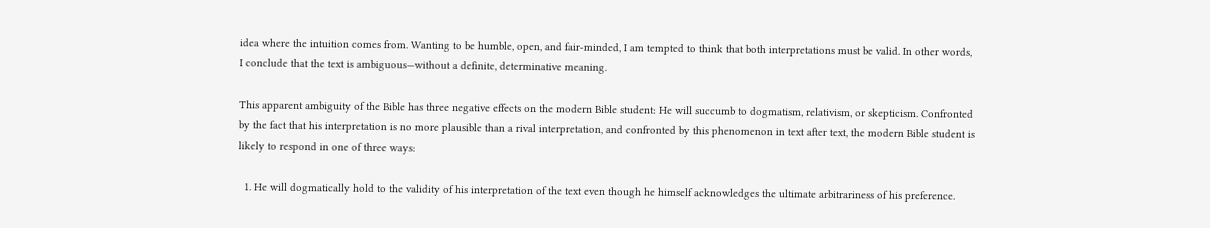idea where the intuition comes from. Wanting to be humble, open, and fair-minded, I am tempted to think that both interpretations must be valid. In other words, I conclude that the text is ambiguous—without a definite, determinative meaning.

This apparent ambiguity of the Bible has three negative effects on the modern Bible student: He will succumb to dogmatism, relativism, or skepticism. Confronted by the fact that his interpretation is no more plausible than a rival interpretation, and confronted by this phenomenon in text after text, the modern Bible student is likely to respond in one of three ways:

  1. He will dogmatically hold to the validity of his interpretation of the text even though he himself acknowledges the ultimate arbitrariness of his preference.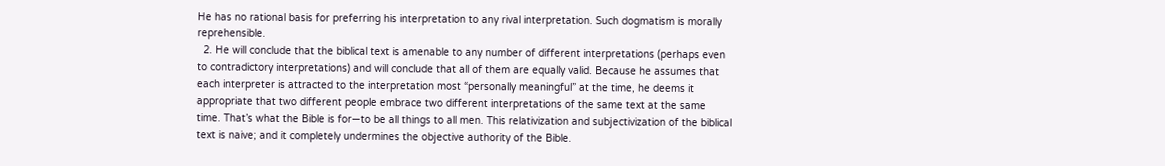He has no rational basis for preferring his interpretation to any rival interpretation. Such dogmatism is morally reprehensible.
  2. He will conclude that the biblical text is amenable to any number of different interpretations (perhaps even to contradictory interpretations) and will conclude that all of them are equally valid. Because he assumes that each interpreter is attracted to the interpretation most “personally meaningful” at the time, he deems it appropriate that two different people embrace two different interpretations of the same text at the same time. That’s what the Bible is for—to be all things to all men. This relativization and subjectivization of the biblical text is naive; and it completely undermines the objective authority of the Bible.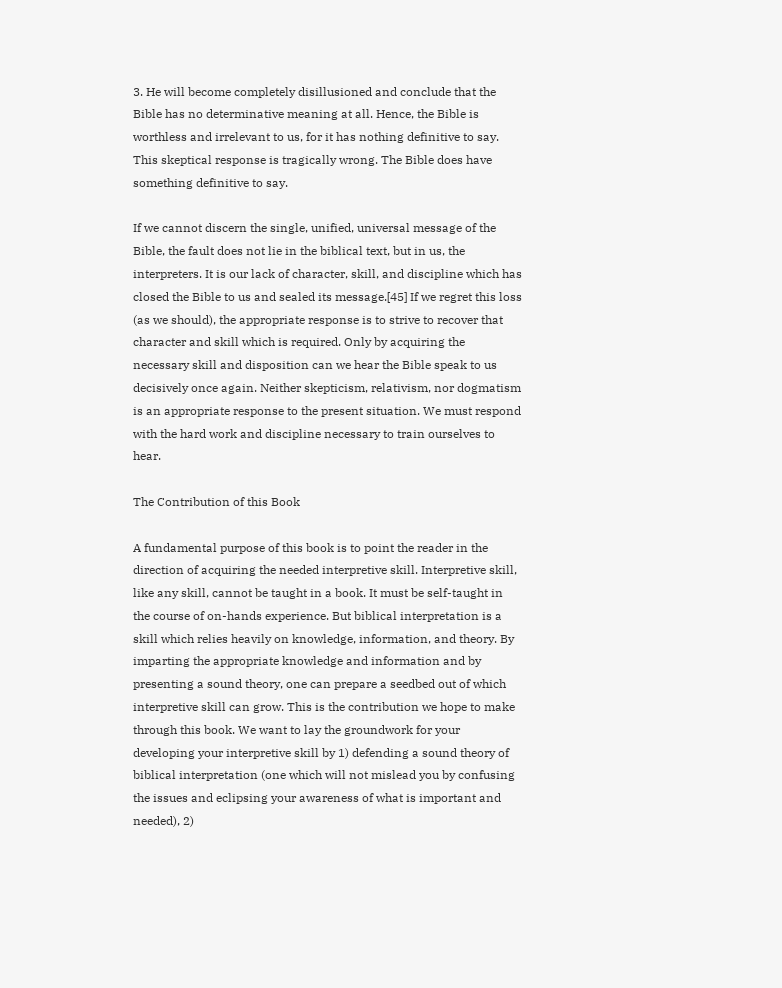3. He will become completely disillusioned and conclude that the Bible has no determinative meaning at all. Hence, the Bible is worthless and irrelevant to us, for it has nothing definitive to say. This skeptical response is tragically wrong. The Bible does have something definitive to say.

If we cannot discern the single, unified, universal message of the Bible, the fault does not lie in the biblical text, but in us, the interpreters. It is our lack of character, skill, and discipline which has closed the Bible to us and sealed its message.[45] If we regret this loss (as we should), the appropriate response is to strive to recover that character and skill which is required. Only by acquiring the necessary skill and disposition can we hear the Bible speak to us decisively once again. Neither skepticism, relativism, nor dogmatism is an appropriate response to the present situation. We must respond with the hard work and discipline necessary to train ourselves to hear.

The Contribution of this Book

A fundamental purpose of this book is to point the reader in the direction of acquiring the needed interpretive skill. Interpretive skill, like any skill, cannot be taught in a book. It must be self-taught in the course of on-hands experience. But biblical interpretation is a skill which relies heavily on knowledge, information, and theory. By imparting the appropriate knowledge and information and by presenting a sound theory, one can prepare a seedbed out of which interpretive skill can grow. This is the contribution we hope to make through this book. We want to lay the groundwork for your developing your interpretive skill by 1) defending a sound theory of biblical interpretation (one which will not mislead you by confusing the issues and eclipsing your awareness of what is important and needed), 2)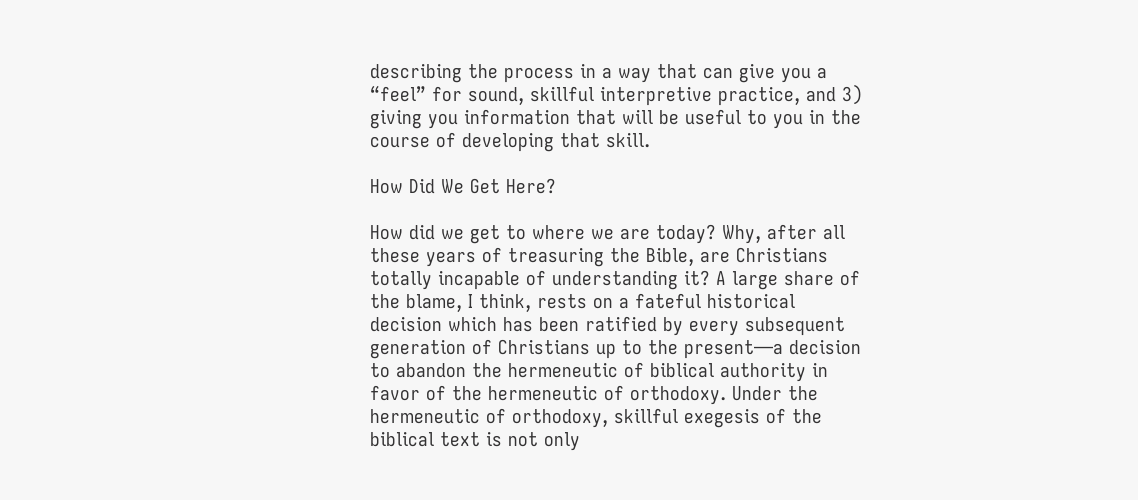describing the process in a way that can give you a “feel” for sound, skillful interpretive practice, and 3) giving you information that will be useful to you in the course of developing that skill.

How Did We Get Here?

How did we get to where we are today? Why, after all these years of treasuring the Bible, are Christians totally incapable of understanding it? A large share of the blame, I think, rests on a fateful historical decision which has been ratified by every subsequent generation of Christians up to the present—a decision to abandon the hermeneutic of biblical authority in favor of the hermeneutic of orthodoxy. Under the hermeneutic of orthodoxy, skillful exegesis of the biblical text is not only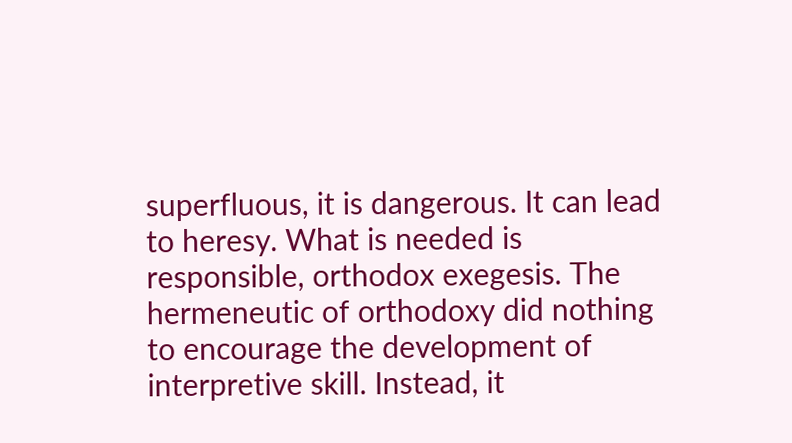superfluous, it is dangerous. It can lead to heresy. What is needed is responsible, orthodox exegesis. The hermeneutic of orthodoxy did nothing to encourage the development of interpretive skill. Instead, it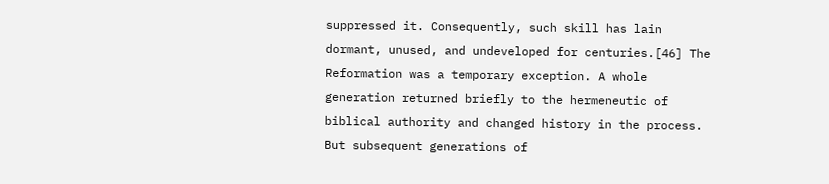suppressed it. Consequently, such skill has lain dormant, unused, and undeveloped for centuries.[46] The Reformation was a temporary exception. A whole generation returned briefly to the hermeneutic of biblical authority and changed history in the process. But subsequent generations of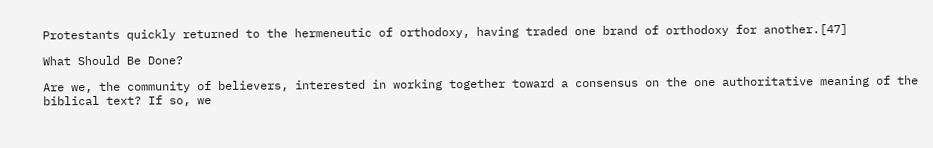Protestants quickly returned to the hermeneutic of orthodoxy, having traded one brand of orthodoxy for another.[47]

What Should Be Done?

Are we, the community of believers, interested in working together toward a consensus on the one authoritative meaning of the biblical text? If so, we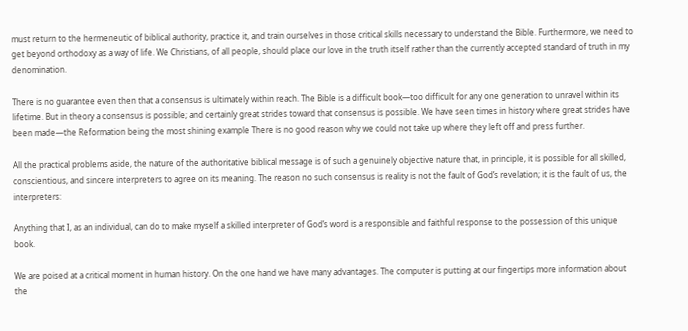must return to the hermeneutic of biblical authority, practice it, and train ourselves in those critical skills necessary to understand the Bible. Furthermore, we need to get beyond orthodoxy as a way of life. We Christians, of all people, should place our love in the truth itself rather than the currently accepted standard of truth in my denomination.

There is no guarantee even then that a consensus is ultimately within reach. The Bible is a difficult book—too difficult for any one generation to unravel within its lifetime. But in theory a consensus is possible; and certainly great strides toward that consensus is possible. We have seen times in history where great strides have been made—the Reformation being the most shining example There is no good reason why we could not take up where they left off and press further.

All the practical problems aside, the nature of the authoritative biblical message is of such a genuinely objective nature that, in principle, it is possible for all skilled, conscientious, and sincere interpreters to agree on its meaning. The reason no such consensus is reality is not the fault of God’s revelation; it is the fault of us, the interpreters:

Anything that I, as an individual, can do to make myself a skilled interpreter of God’s word is a responsible and faithful response to the possession of this unique book.

We are poised at a critical moment in human history. On the one hand we have many advantages. The computer is putting at our fingertips more information about the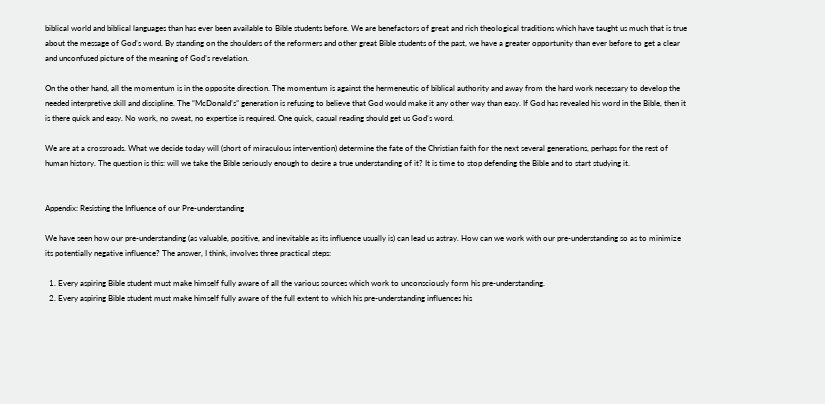biblical world and biblical languages than has ever been available to Bible students before. We are benefactors of great and rich theological traditions which have taught us much that is true about the message of God’s word. By standing on the shoulders of the reformers and other great Bible students of the past, we have a greater opportunity than ever before to get a clear and unconfused picture of the meaning of God’s revelation.

On the other hand, all the momentum is in the opposite direction. The momentum is against the hermeneutic of biblical authority and away from the hard work necessary to develop the needed interpretive skill and discipline. The “McDonald’s” generation is refusing to believe that God would make it any other way than easy. If God has revealed his word in the Bible, then it is there quick and easy. No work, no sweat, no expertise is required. One quick, casual reading should get us God’s word.

We are at a crossroads. What we decide today will (short of miraculous intervention) determine the fate of the Christian faith for the next several generations, perhaps for the rest of human history. The question is this: will we take the Bible seriously enough to desire a true understanding of it? It is time to stop defending the Bible and to start studying it.


Appendix: Resisting the Influence of our Pre-understanding

We have seen how our pre-understanding (as valuable, positive, and inevitable as its influence usually is) can lead us astray. How can we work with our pre-understanding so as to minimize its potentially negative influence? The answer, I think, involves three practical steps:

  1. Every aspiring Bible student must make himself fully aware of all the various sources which work to unconsciously form his pre-understanding.
  2. Every aspiring Bible student must make himself fully aware of the full extent to which his pre-understanding influences his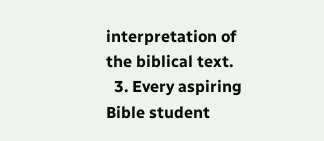interpretation of the biblical text.
  3. Every aspiring Bible student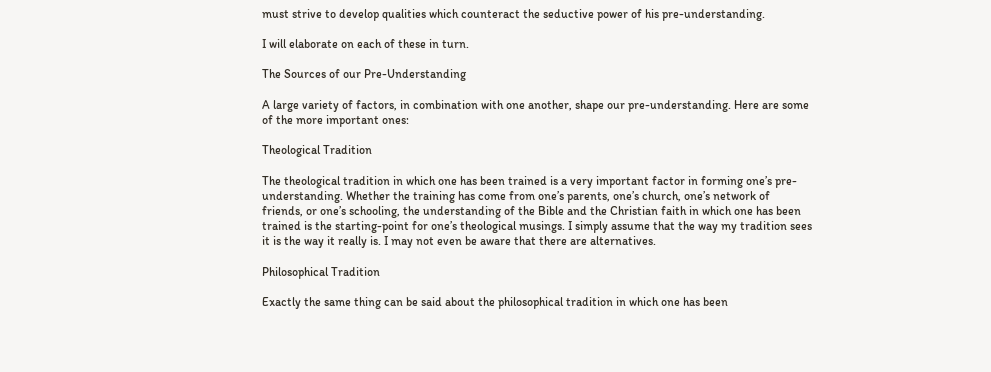must strive to develop qualities which counteract the seductive power of his pre-understanding.

I will elaborate on each of these in turn.

The Sources of our Pre-Understanding

A large variety of factors, in combination with one another, shape our pre-understanding. Here are some of the more important ones:

Theological Tradition

The theological tradition in which one has been trained is a very important factor in forming one’s pre-understanding. Whether the training has come from one’s parents, one’s church, one’s network of friends, or one’s schooling, the understanding of the Bible and the Christian faith in which one has been trained is the starting-point for one’s theological musings. I simply assume that the way my tradition sees it is the way it really is. I may not even be aware that there are alternatives.

Philosophical Tradition

Exactly the same thing can be said about the philosophical tradition in which one has been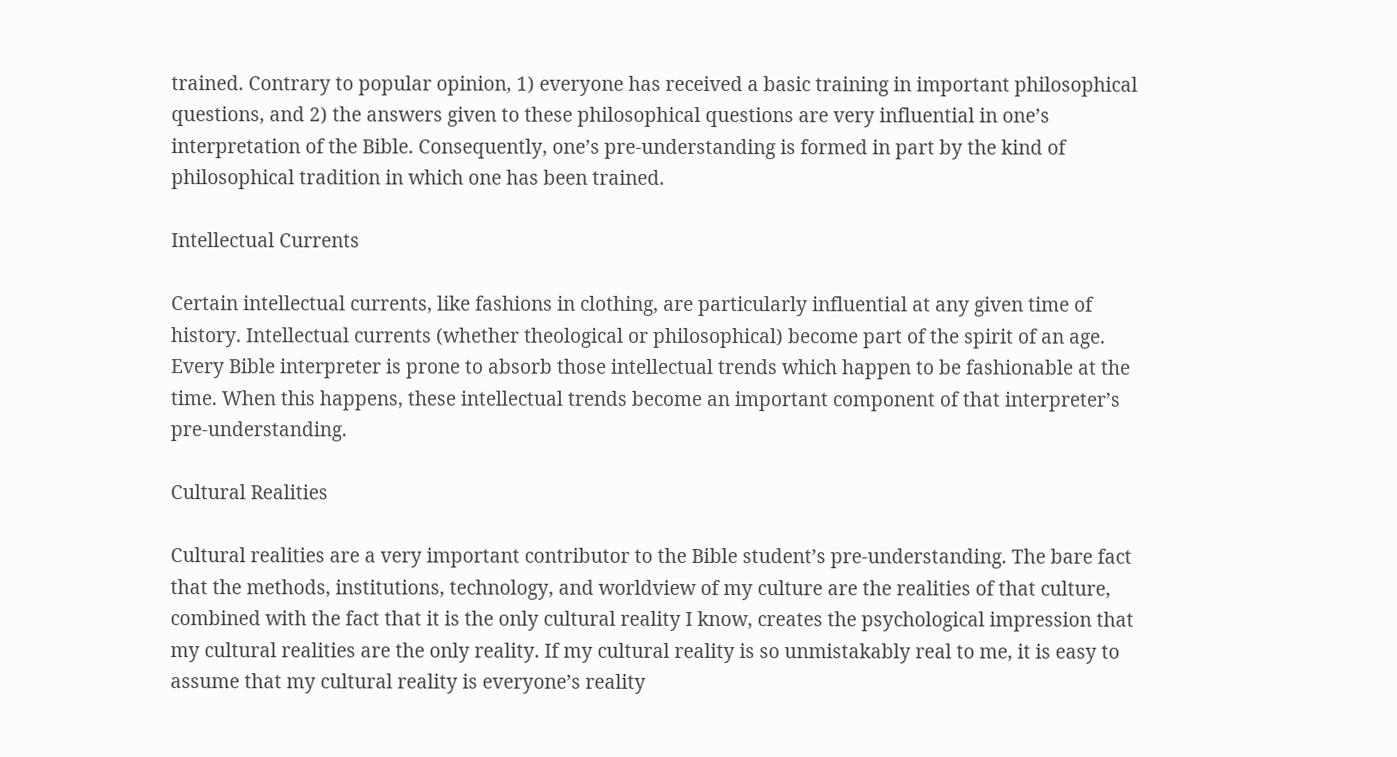trained. Contrary to popular opinion, 1) everyone has received a basic training in important philosophical questions, and 2) the answers given to these philosophical questions are very influential in one’s interpretation of the Bible. Consequently, one’s pre-understanding is formed in part by the kind of philosophical tradition in which one has been trained.

Intellectual Currents

Certain intellectual currents, like fashions in clothing, are particularly influential at any given time of history. Intellectual currents (whether theological or philosophical) become part of the spirit of an age. Every Bible interpreter is prone to absorb those intellectual trends which happen to be fashionable at the time. When this happens, these intellectual trends become an important component of that interpreter’s pre-understanding.

Cultural Realities

Cultural realities are a very important contributor to the Bible student’s pre-understanding. The bare fact that the methods, institutions, technology, and worldview of my culture are the realities of that culture, combined with the fact that it is the only cultural reality I know, creates the psychological impression that my cultural realities are the only reality. If my cultural reality is so unmistakably real to me, it is easy to assume that my cultural reality is everyone’s reality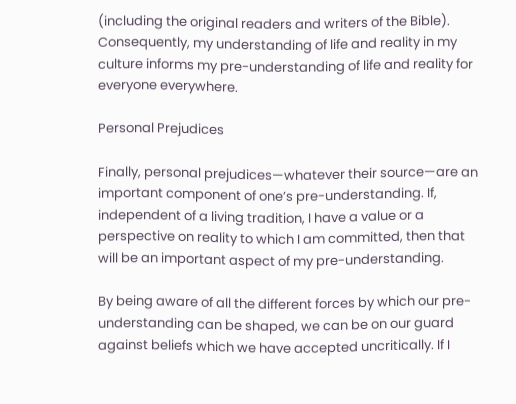(including the original readers and writers of the Bible). Consequently, my understanding of life and reality in my culture informs my pre-understanding of life and reality for everyone everywhere.

Personal Prejudices

Finally, personal prejudices—whatever their source—are an important component of one’s pre-understanding. If, independent of a living tradition, I have a value or a perspective on reality to which I am committed, then that will be an important aspect of my pre-understanding.

By being aware of all the different forces by which our pre-understanding can be shaped, we can be on our guard against beliefs which we have accepted uncritically. If I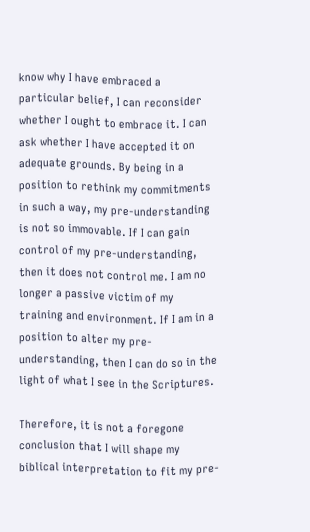know why I have embraced a particular belief, I can reconsider whether I ought to embrace it. I can ask whether I have accepted it on adequate grounds. By being in a position to rethink my commitments in such a way, my pre-understanding is not so immovable. If I can gain control of my pre-understanding, then it does not control me. I am no longer a passive victim of my training and environment. If I am in a position to alter my pre-understanding, then I can do so in the light of what I see in the Scriptures.

Therefore, it is not a foregone conclusion that I will shape my biblical interpretation to fit my pre-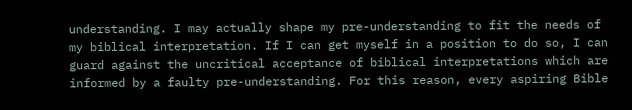understanding. I may actually shape my pre-understanding to fit the needs of my biblical interpretation. If I can get myself in a position to do so, I can guard against the uncritical acceptance of biblical interpretations which are informed by a faulty pre-understanding. For this reason, every aspiring Bible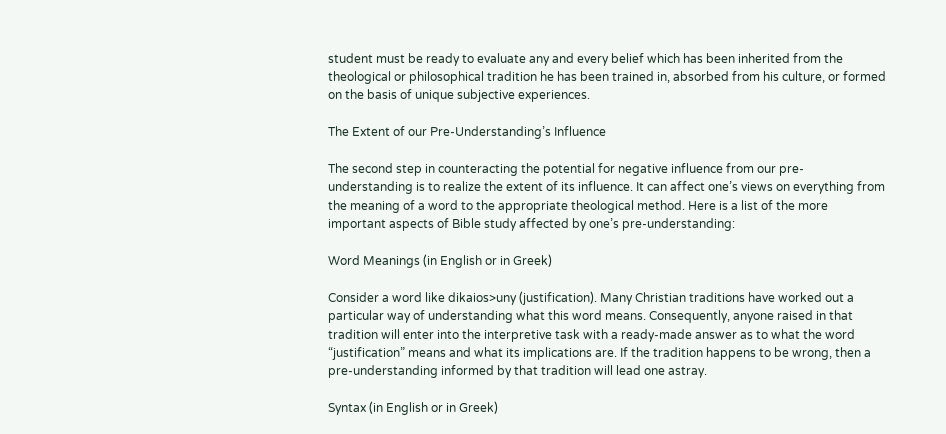student must be ready to evaluate any and every belief which has been inherited from the theological or philosophical tradition he has been trained in, absorbed from his culture, or formed on the basis of unique subjective experiences.

The Extent of our Pre-Understanding’s Influence

The second step in counteracting the potential for negative influence from our pre-understanding is to realize the extent of its influence. It can affect one’s views on everything from the meaning of a word to the appropriate theological method. Here is a list of the more important aspects of Bible study affected by one’s pre-understanding:

Word Meanings (in English or in Greek)

Consider a word like dikaios>uny (justification). Many Christian traditions have worked out a particular way of understanding what this word means. Consequently, anyone raised in that tradition will enter into the interpretive task with a ready-made answer as to what the word “justification” means and what its implications are. If the tradition happens to be wrong, then a pre-understanding informed by that tradition will lead one astray.

Syntax (in English or in Greek)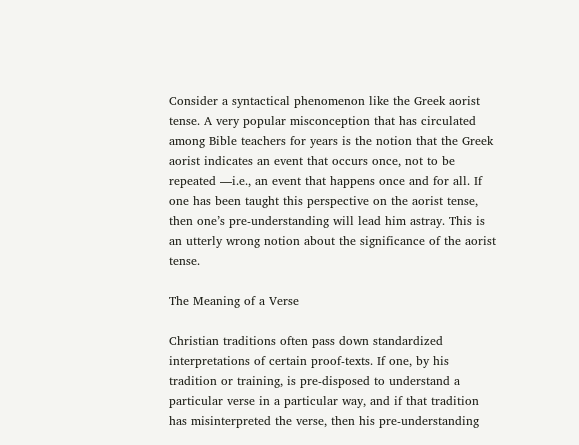Consider a syntactical phenomenon like the Greek aorist tense. A very popular misconception that has circulated among Bible teachers for years is the notion that the Greek aorist indicates an event that occurs once, not to be repeated —i.e., an event that happens once and for all. If one has been taught this perspective on the aorist tense, then one’s pre-understanding will lead him astray. This is an utterly wrong notion about the significance of the aorist tense.

The Meaning of a Verse

Christian traditions often pass down standardized interpretations of certain proof-texts. If one, by his tradition or training, is pre-disposed to understand a particular verse in a particular way, and if that tradition has misinterpreted the verse, then his pre-understanding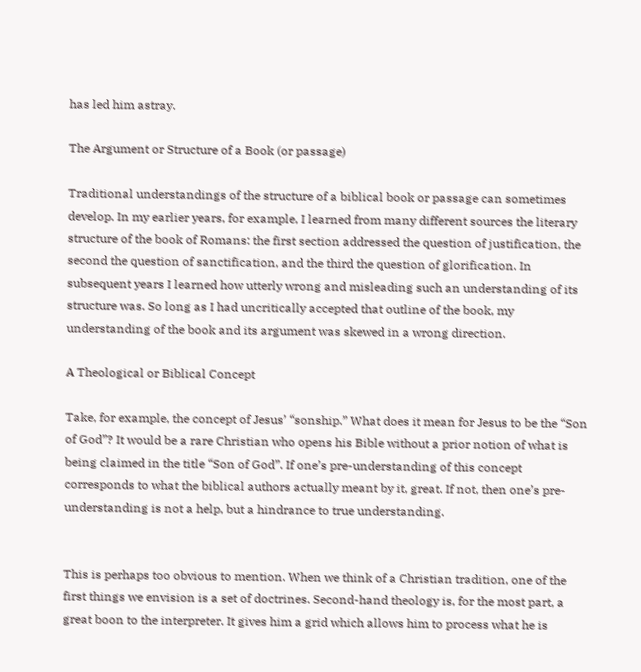has led him astray.

The Argument or Structure of a Book (or passage)

Traditional understandings of the structure of a biblical book or passage can sometimes develop. In my earlier years, for example, I learned from many different sources the literary structure of the book of Romans: the first section addressed the question of justification, the second the question of sanctification, and the third the question of glorification. In subsequent years I learned how utterly wrong and misleading such an understanding of its structure was. So long as I had uncritically accepted that outline of the book, my understanding of the book and its argument was skewed in a wrong direction.

A Theological or Biblical Concept

Take, for example, the concept of Jesus’ “sonship.” What does it mean for Jesus to be the “Son of God”? It would be a rare Christian who opens his Bible without a prior notion of what is being claimed in the title “Son of God”. If one’s pre-understanding of this concept corresponds to what the biblical authors actually meant by it, great. If not, then one’s pre-understanding is not a help, but a hindrance to true understanding.


This is perhaps too obvious to mention. When we think of a Christian tradition, one of the first things we envision is a set of doctrines. Second-hand theology is, for the most part, a great boon to the interpreter. It gives him a grid which allows him to process what he is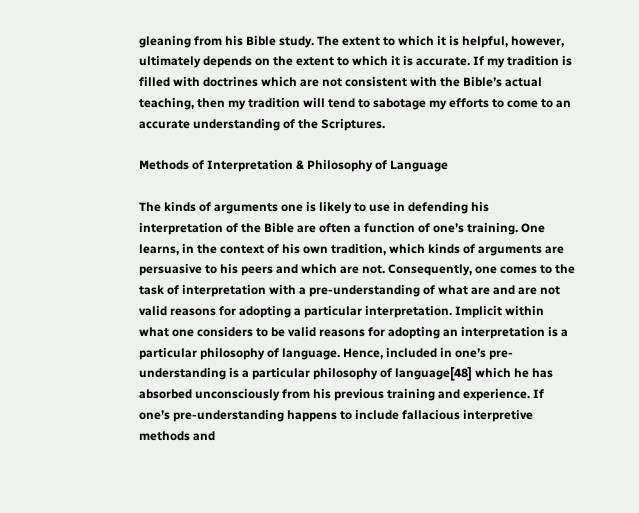gleaning from his Bible study. The extent to which it is helpful, however, ultimately depends on the extent to which it is accurate. If my tradition is filled with doctrines which are not consistent with the Bible’s actual teaching, then my tradition will tend to sabotage my efforts to come to an accurate understanding of the Scriptures.

Methods of Interpretation & Philosophy of Language

The kinds of arguments one is likely to use in defending his interpretation of the Bible are often a function of one’s training. One learns, in the context of his own tradition, which kinds of arguments are persuasive to his peers and which are not. Consequently, one comes to the task of interpretation with a pre-understanding of what are and are not valid reasons for adopting a particular interpretation. Implicit within what one considers to be valid reasons for adopting an interpretation is a particular philosophy of language. Hence, included in one’s pre-understanding is a particular philosophy of language[48] which he has absorbed unconsciously from his previous training and experience. If one’s pre-understanding happens to include fallacious interpretive methods and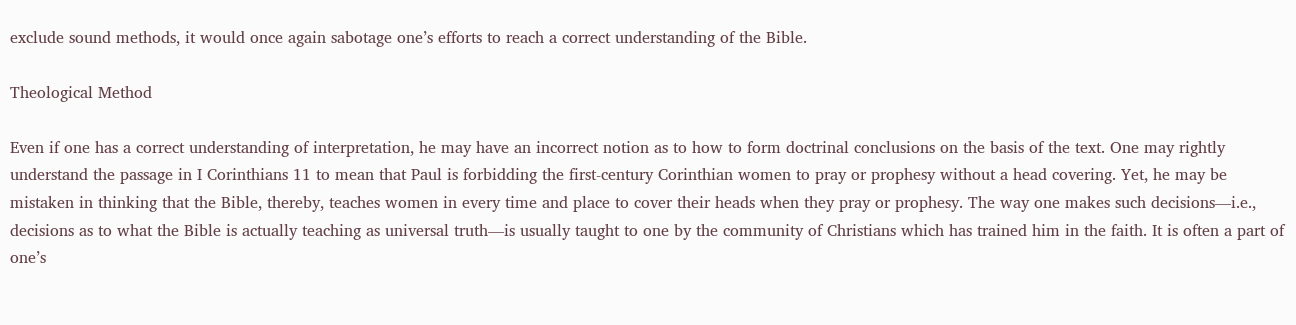exclude sound methods, it would once again sabotage one’s efforts to reach a correct understanding of the Bible.

Theological Method

Even if one has a correct understanding of interpretation, he may have an incorrect notion as to how to form doctrinal conclusions on the basis of the text. One may rightly understand the passage in I Corinthians 11 to mean that Paul is forbidding the first-century Corinthian women to pray or prophesy without a head covering. Yet, he may be mistaken in thinking that the Bible, thereby, teaches women in every time and place to cover their heads when they pray or prophesy. The way one makes such decisions—i.e., decisions as to what the Bible is actually teaching as universal truth—is usually taught to one by the community of Christians which has trained him in the faith. It is often a part of one’s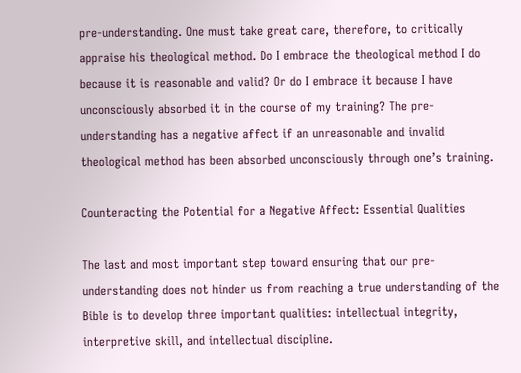pre-understanding. One must take great care, therefore, to critically appraise his theological method. Do I embrace the theological method I do because it is reasonable and valid? Or do I embrace it because I have unconsciously absorbed it in the course of my training? The pre-understanding has a negative affect if an unreasonable and invalid theological method has been absorbed unconsciously through one’s training.

Counteracting the Potential for a Negative Affect: Essential Qualities

The last and most important step toward ensuring that our pre-understanding does not hinder us from reaching a true understanding of the Bible is to develop three important qualities: intellectual integrity, interpretive skill, and intellectual discipline.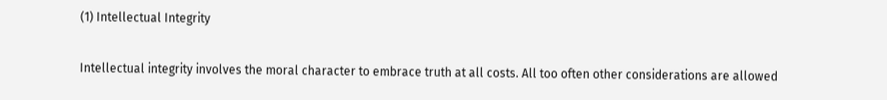(1) Intellectual Integrity

Intellectual integrity involves the moral character to embrace truth at all costs. All too often other considerations are allowed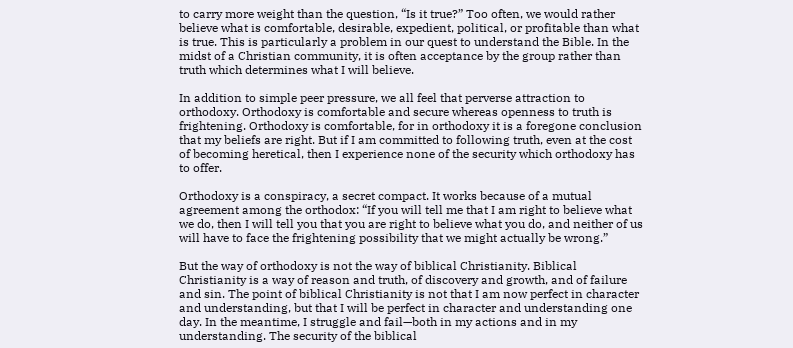to carry more weight than the question, “Is it true?” Too often, we would rather believe what is comfortable, desirable, expedient, political, or profitable than what is true. This is particularly a problem in our quest to understand the Bible. In the midst of a Christian community, it is often acceptance by the group rather than truth which determines what I will believe.

In addition to simple peer pressure, we all feel that perverse attraction to orthodoxy. Orthodoxy is comfortable and secure whereas openness to truth is frightening. Orthodoxy is comfortable, for in orthodoxy it is a foregone conclusion that my beliefs are right. But if I am committed to following truth, even at the cost of becoming heretical, then I experience none of the security which orthodoxy has to offer.

Orthodoxy is a conspiracy, a secret compact. It works because of a mutual agreement among the orthodox: “If you will tell me that I am right to believe what we do, then I will tell you that you are right to believe what you do, and neither of us will have to face the frightening possibility that we might actually be wrong.”

But the way of orthodoxy is not the way of biblical Christianity. Biblical Christianity is a way of reason and truth, of discovery and growth, and of failure and sin. The point of biblical Christianity is not that I am now perfect in character and understanding, but that I will be perfect in character and understanding one day. In the meantime, I struggle and fail—both in my actions and in my understanding. The security of the biblical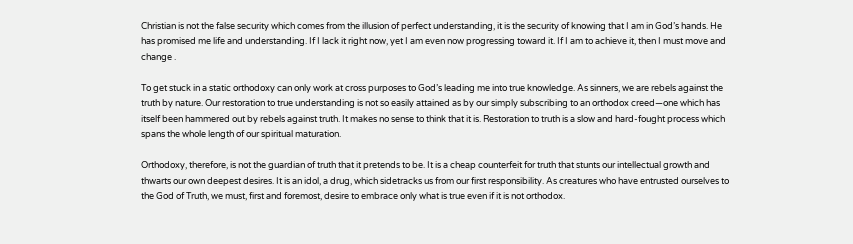Christian is not the false security which comes from the illusion of perfect understanding, it is the security of knowing that I am in God’s hands. He has promised me life and understanding. If I lack it right now, yet I am even now progressing toward it. If I am to achieve it, then I must move and change .

To get stuck in a static orthodoxy can only work at cross purposes to God’s leading me into true knowledge. As sinners, we are rebels against the truth by nature. Our restoration to true understanding is not so easily attained as by our simply subscribing to an orthodox creed—one which has itself been hammered out by rebels against truth. It makes no sense to think that it is. Restoration to truth is a slow and hard-fought process which spans the whole length of our spiritual maturation.

Orthodoxy, therefore, is not the guardian of truth that it pretends to be. It is a cheap counterfeit for truth that stunts our intellectual growth and thwarts our own deepest desires. It is an idol, a drug, which sidetracks us from our first responsibility. As creatures who have entrusted ourselves to the God of Truth, we must, first and foremost, desire to embrace only what is true even if it is not orthodox.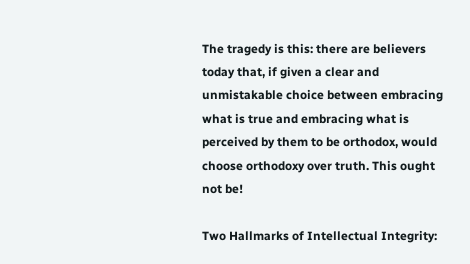The tragedy is this: there are believers today that, if given a clear and unmistakable choice between embracing what is true and embracing what is perceived by them to be orthodox, would choose orthodoxy over truth. This ought not be!

Two Hallmarks of Intellectual Integrity: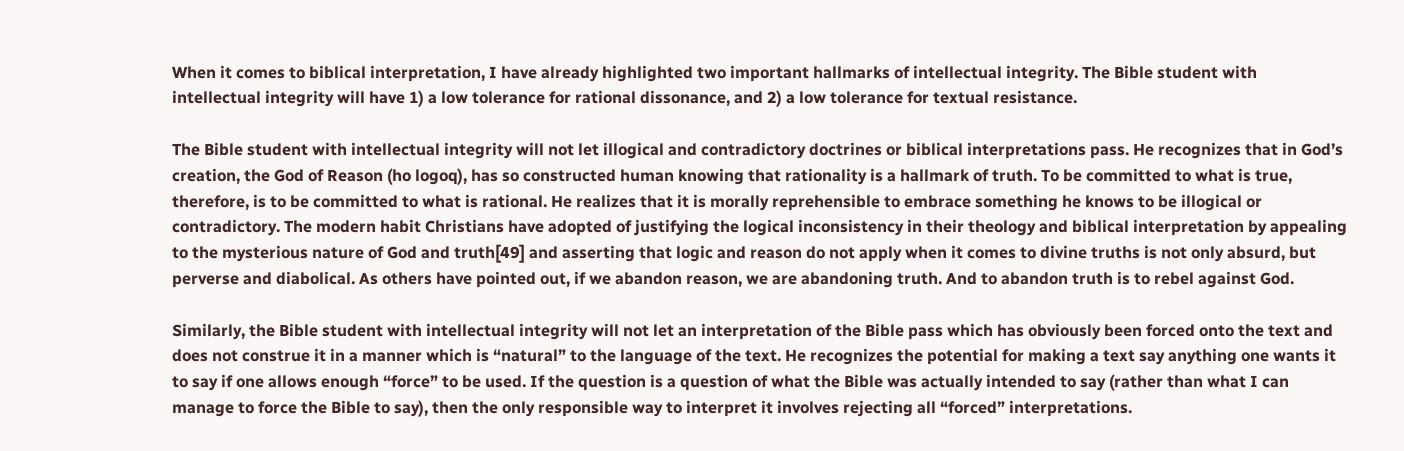When it comes to biblical interpretation, I have already highlighted two important hallmarks of intellectual integrity. The Bible student with intellectual integrity will have 1) a low tolerance for rational dissonance, and 2) a low tolerance for textual resistance.

The Bible student with intellectual integrity will not let illogical and contradictory doctrines or biblical interpretations pass. He recognizes that in God’s creation, the God of Reason (ho logoq), has so constructed human knowing that rationality is a hallmark of truth. To be committed to what is true, therefore, is to be committed to what is rational. He realizes that it is morally reprehensible to embrace something he knows to be illogical or contradictory. The modern habit Christians have adopted of justifying the logical inconsistency in their theology and biblical interpretation by appealing to the mysterious nature of God and truth[49] and asserting that logic and reason do not apply when it comes to divine truths is not only absurd, but perverse and diabolical. As others have pointed out, if we abandon reason, we are abandoning truth. And to abandon truth is to rebel against God.

Similarly, the Bible student with intellectual integrity will not let an interpretation of the Bible pass which has obviously been forced onto the text and does not construe it in a manner which is “natural” to the language of the text. He recognizes the potential for making a text say anything one wants it to say if one allows enough “force” to be used. If the question is a question of what the Bible was actually intended to say (rather than what I can manage to force the Bible to say), then the only responsible way to interpret it involves rejecting all “forced” interpretations.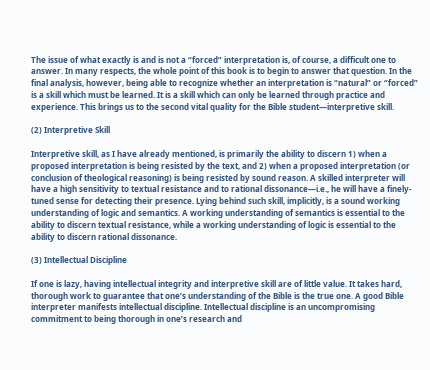The issue of what exactly is and is not a “forced” interpretation is, of course, a difficult one to answer. In many respects, the whole point of this book is to begin to answer that question. In the final analysis, however, being able to recognize whether an interpretation is “natural” or “forced” is a skill which must be learned. It is a skill which can only be learned through practice and experience. This brings us to the second vital quality for the Bible student—interpretive skill.

(2) Interpretive Skill

Interpretive skill, as I have already mentioned, is primarily the ability to discern 1) when a proposed interpretation is being resisted by the text, and 2) when a proposed interpretation (or conclusion of theological reasoning) is being resisted by sound reason. A skilled interpreter will have a high sensitivity to textual resistance and to rational dissonance—i.e., he will have a finely-tuned sense for detecting their presence. Lying behind such skill, implicitly, is a sound working understanding of logic and semantics. A working understanding of semantics is essential to the ability to discern textual resistance, while a working understanding of logic is essential to the ability to discern rational dissonance.

(3) Intellectual Discipline

If one is lazy, having intellectual integrity and interpretive skill are of little value. It takes hard, thorough work to guarantee that one’s understanding of the Bible is the true one. A good Bible interpreter manifests intellectual discipline. Intellectual discipline is an uncompromising commitment to being thorough in one’s research and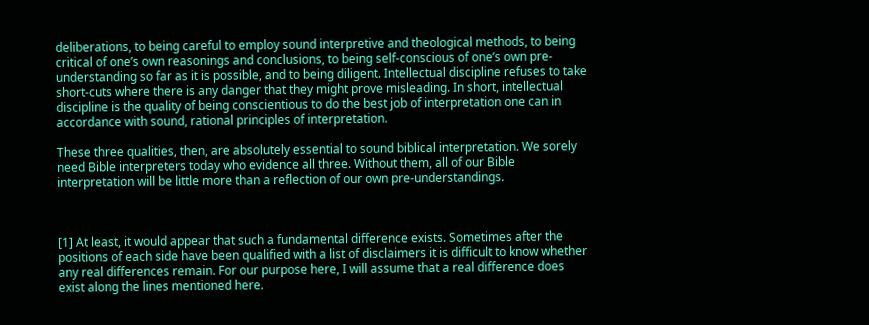deliberations, to being careful to employ sound interpretive and theological methods, to being critical of one’s own reasonings and conclusions, to being self-conscious of one’s own pre-understanding so far as it is possible, and to being diligent. Intellectual discipline refuses to take short-cuts where there is any danger that they might prove misleading. In short, intellectual discipline is the quality of being conscientious to do the best job of interpretation one can in accordance with sound, rational principles of interpretation.

These three qualities, then, are absolutely essential to sound biblical interpretation. We sorely need Bible interpreters today who evidence all three. Without them, all of our Bible interpretation will be little more than a reflection of our own pre-understandings.



[1] At least, it would appear that such a fundamental difference exists. Sometimes after the positions of each side have been qualified with a list of disclaimers it is difficult to know whether any real differences remain. For our purpose here, I will assume that a real difference does exist along the lines mentioned here.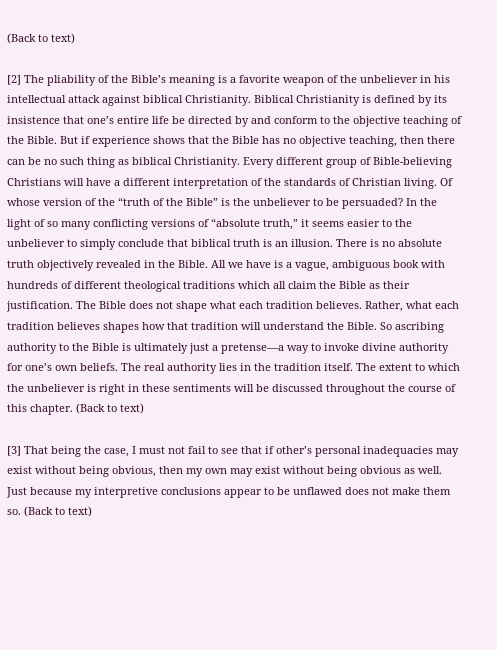(Back to text)

[2] The pliability of the Bible’s meaning is a favorite weapon of the unbeliever in his intellectual attack against biblical Christianity. Biblical Christianity is defined by its insistence that one’s entire life be directed by and conform to the objective teaching of the Bible. But if experience shows that the Bible has no objective teaching, then there can be no such thing as biblical Christianity. Every different group of Bible-believing Christians will have a different interpretation of the standards of Christian living. Of whose version of the “truth of the Bible” is the unbeliever to be persuaded? In the light of so many conflicting versions of “absolute truth,” it seems easier to the unbeliever to simply conclude that biblical truth is an illusion. There is no absolute truth objectively revealed in the Bible. All we have is a vague, ambiguous book with hundreds of different theological traditions which all claim the Bible as their justification. The Bible does not shape what each tradition believes. Rather, what each tradition believes shapes how that tradition will understand the Bible. So ascribing authority to the Bible is ultimately just a pretense—a way to invoke divine authority for one’s own beliefs. The real authority lies in the tradition itself. The extent to which the unbeliever is right in these sentiments will be discussed throughout the course of this chapter. (Back to text)

[3] That being the case, I must not fail to see that if other’s personal inadequacies may exist without being obvious, then my own may exist without being obvious as well. Just because my interpretive conclusions appear to be unflawed does not make them so. (Back to text)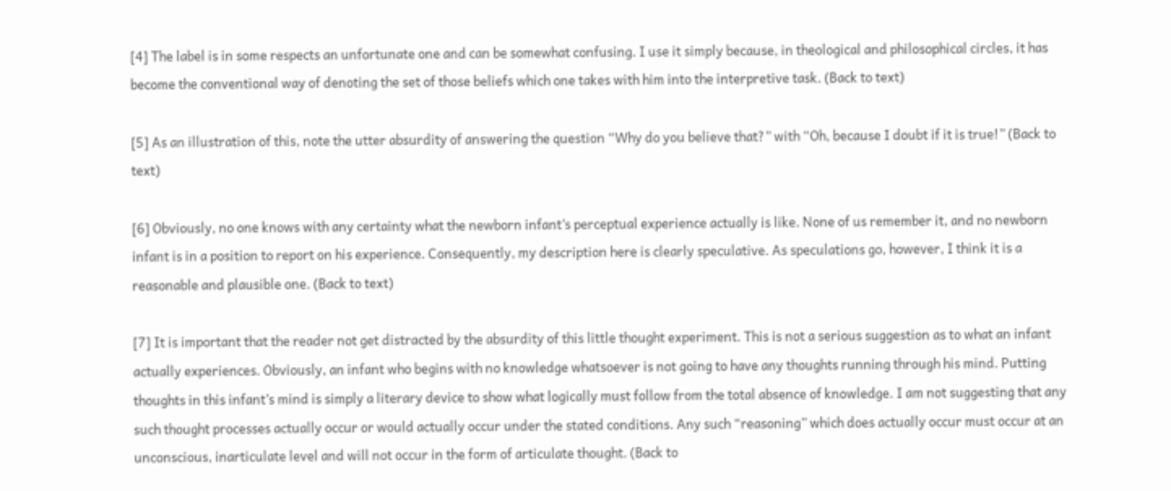[4] The label is in some respects an unfortunate one and can be somewhat confusing. I use it simply because, in theological and philosophical circles, it has become the conventional way of denoting the set of those beliefs which one takes with him into the interpretive task. (Back to text)

[5] As an illustration of this, note the utter absurdity of answering the question “Why do you believe that?” with “Oh, because I doubt if it is true!” (Back to text)

[6] Obviously, no one knows with any certainty what the newborn infant’s perceptual experience actually is like. None of us remember it, and no newborn infant is in a position to report on his experience. Consequently, my description here is clearly speculative. As speculations go, however, I think it is a reasonable and plausible one. (Back to text)

[7] It is important that the reader not get distracted by the absurdity of this little thought experiment. This is not a serious suggestion as to what an infant actually experiences. Obviously, an infant who begins with no knowledge whatsoever is not going to have any thoughts running through his mind. Putting thoughts in this infant’s mind is simply a literary device to show what logically must follow from the total absence of knowledge. I am not suggesting that any such thought processes actually occur or would actually occur under the stated conditions. Any such “reasoning” which does actually occur must occur at an unconscious, inarticulate level and will not occur in the form of articulate thought. (Back to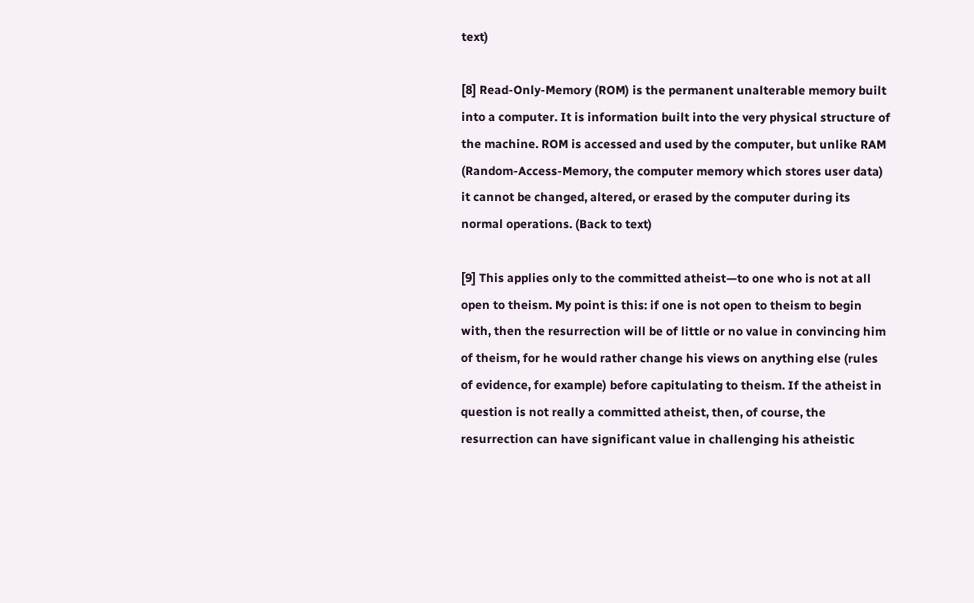text)

[8] Read-Only-Memory (ROM) is the permanent unalterable memory built into a computer. It is information built into the very physical structure of the machine. ROM is accessed and used by the computer, but unlike RAM (Random-Access-Memory, the computer memory which stores user data) it cannot be changed, altered, or erased by the computer during its normal operations. (Back to text)

[9] This applies only to the committed atheist—to one who is not at all open to theism. My point is this: if one is not open to theism to begin with, then the resurrection will be of little or no value in convincing him of theism, for he would rather change his views on anything else (rules of evidence, for example) before capitulating to theism. If the atheist in question is not really a committed atheist, then, of course, the resurrection can have significant value in challenging his atheistic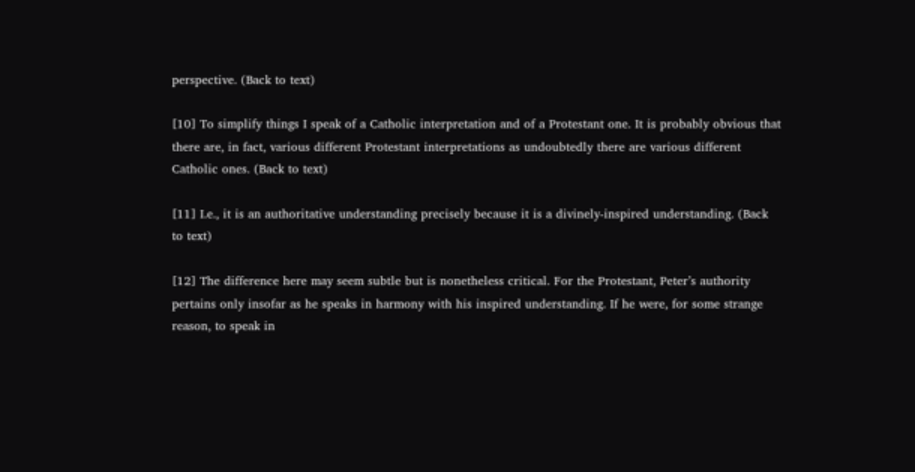perspective. (Back to text)

[10] To simplify things I speak of a Catholic interpretation and of a Protestant one. It is probably obvious that there are, in fact, various different Protestant interpretations as undoubtedly there are various different Catholic ones. (Back to text)

[11] I.e., it is an authoritative understanding precisely because it is a divinely-inspired understanding. (Back to text)

[12] The difference here may seem subtle but is nonetheless critical. For the Protestant, Peter’s authority pertains only insofar as he speaks in harmony with his inspired understanding. If he were, for some strange reason, to speak in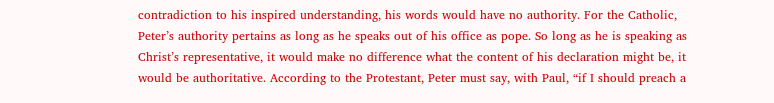contradiction to his inspired understanding, his words would have no authority. For the Catholic, Peter’s authority pertains as long as he speaks out of his office as pope. So long as he is speaking as Christ’s representative, it would make no difference what the content of his declaration might be, it would be authoritative. According to the Protestant, Peter must say, with Paul, “if I should preach a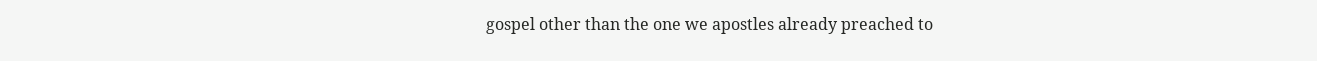gospel other than the one we apostles already preached to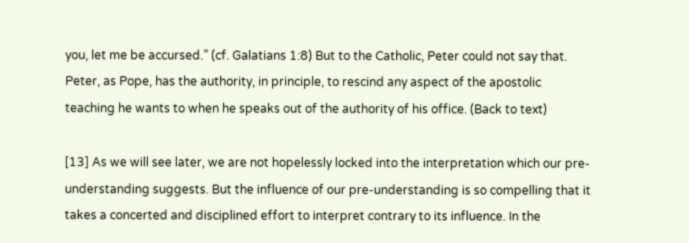you, let me be accursed.” (cf. Galatians 1:8) But to the Catholic, Peter could not say that. Peter, as Pope, has the authority, in principle, to rescind any aspect of the apostolic teaching he wants to when he speaks out of the authority of his office. (Back to text)

[13] As we will see later, we are not hopelessly locked into the interpretation which our pre-understanding suggests. But the influence of our pre-understanding is so compelling that it takes a concerted and disciplined effort to interpret contrary to its influence. In the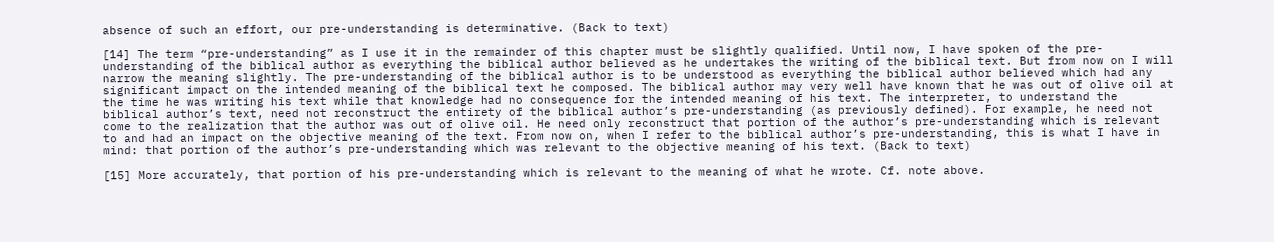absence of such an effort, our pre-understanding is determinative. (Back to text)

[14] The term “pre-understanding” as I use it in the remainder of this chapter must be slightly qualified. Until now, I have spoken of the pre-understanding of the biblical author as everything the biblical author believed as he undertakes the writing of the biblical text. But from now on I will narrow the meaning slightly. The pre-understanding of the biblical author is to be understood as everything the biblical author believed which had any significant impact on the intended meaning of the biblical text he composed. The biblical author may very well have known that he was out of olive oil at the time he was writing his text while that knowledge had no consequence for the intended meaning of his text. The interpreter, to understand the biblical author’s text, need not reconstruct the entirety of the biblical author’s pre-understanding (as previously defined). For example, he need not come to the realization that the author was out of olive oil. He need only reconstruct that portion of the author’s pre-understanding which is relevant to and had an impact on the objective meaning of the text. From now on, when I refer to the biblical author’s pre-understanding, this is what I have in mind: that portion of the author’s pre-understanding which was relevant to the objective meaning of his text. (Back to text)

[15] More accurately, that portion of his pre-understanding which is relevant to the meaning of what he wrote. Cf. note above.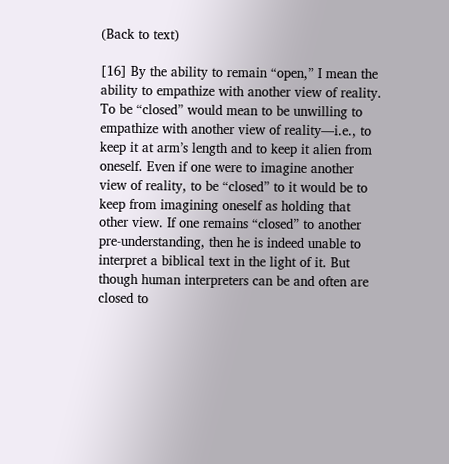(Back to text)

[16] By the ability to remain “open,” I mean the ability to empathize with another view of reality. To be “closed” would mean to be unwilling to empathize with another view of reality—i.e., to keep it at arm’s length and to keep it alien from oneself. Even if one were to imagine another view of reality, to be “closed” to it would be to keep from imagining oneself as holding that other view. If one remains “closed” to another pre-understanding, then he is indeed unable to interpret a biblical text in the light of it. But though human interpreters can be and often are closed to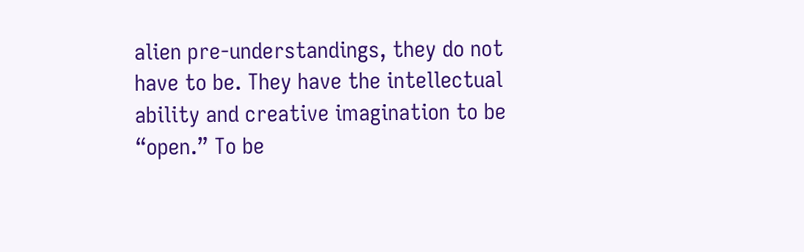alien pre-understandings, they do not have to be. They have the intellectual ability and creative imagination to be “open.” To be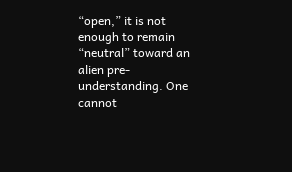“open,” it is not enough to remain “neutral” toward an alien pre-understanding. One cannot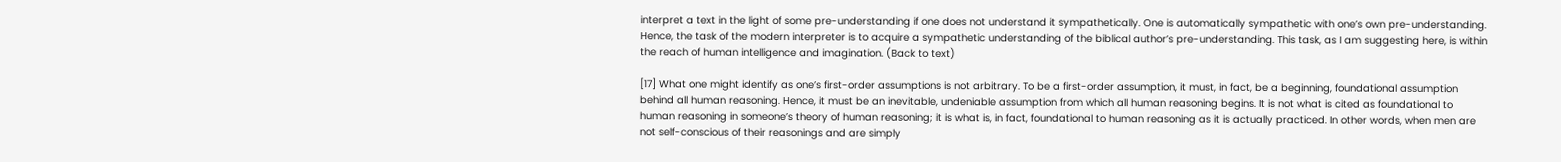interpret a text in the light of some pre-understanding if one does not understand it sympathetically. One is automatically sympathetic with one’s own pre-understanding. Hence, the task of the modern interpreter is to acquire a sympathetic understanding of the biblical author’s pre-understanding. This task, as I am suggesting here, is within the reach of human intelligence and imagination. (Back to text)

[17] What one might identify as one’s first-order assumptions is not arbitrary. To be a first-order assumption, it must, in fact, be a beginning, foundational assumption behind all human reasoning. Hence, it must be an inevitable, undeniable assumption from which all human reasoning begins. It is not what is cited as foundational to human reasoning in someone’s theory of human reasoning; it is what is, in fact, foundational to human reasoning as it is actually practiced. In other words, when men are not self-conscious of their reasonings and are simply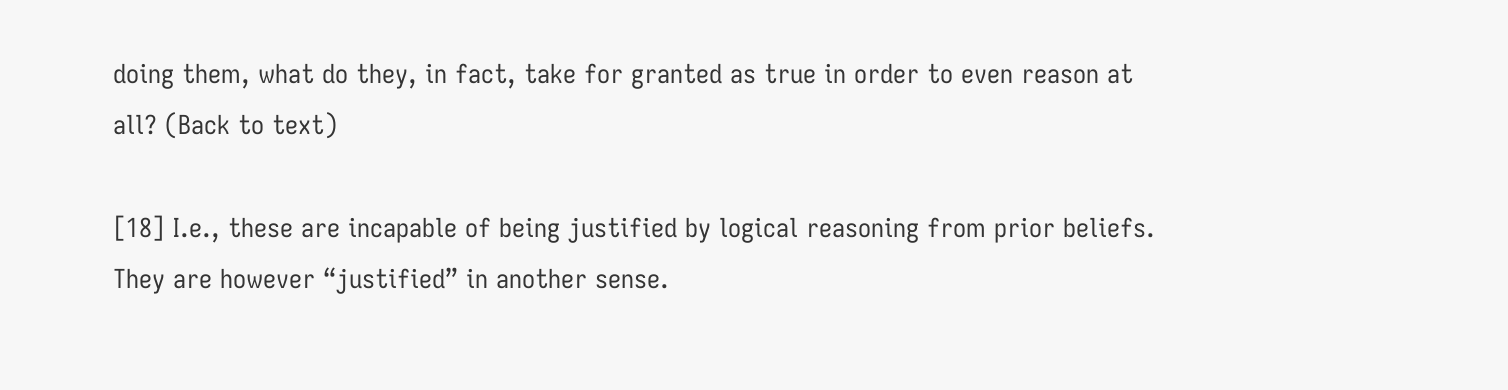doing them, what do they, in fact, take for granted as true in order to even reason at all? (Back to text)

[18] I.e., these are incapable of being justified by logical reasoning from prior beliefs. They are however “justified” in another sense.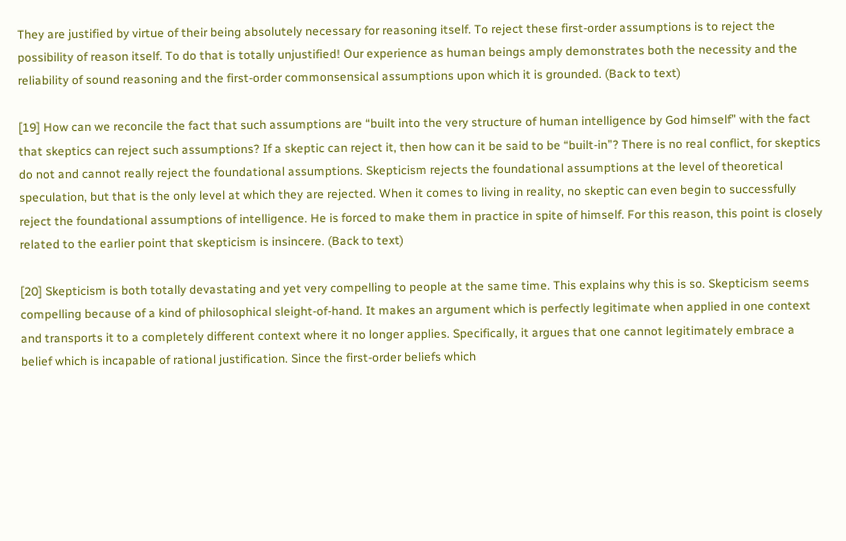They are justified by virtue of their being absolutely necessary for reasoning itself. To reject these first-order assumptions is to reject the possibility of reason itself. To do that is totally unjustified! Our experience as human beings amply demonstrates both the necessity and the reliability of sound reasoning and the first-order commonsensical assumptions upon which it is grounded. (Back to text)

[19] How can we reconcile the fact that such assumptions are “built into the very structure of human intelligence by God himself” with the fact that skeptics can reject such assumptions? If a skeptic can reject it, then how can it be said to be “built-in”? There is no real conflict, for skeptics do not and cannot really reject the foundational assumptions. Skepticism rejects the foundational assumptions at the level of theoretical speculation, but that is the only level at which they are rejected. When it comes to living in reality, no skeptic can even begin to successfully reject the foundational assumptions of intelligence. He is forced to make them in practice in spite of himself. For this reason, this point is closely related to the earlier point that skepticism is insincere. (Back to text)

[20] Skepticism is both totally devastating and yet very compelling to people at the same time. This explains why this is so. Skepticism seems compelling because of a kind of philosophical sleight-of-hand. It makes an argument which is perfectly legitimate when applied in one context and transports it to a completely different context where it no longer applies. Specifically, it argues that one cannot legitimately embrace a belief which is incapable of rational justification. Since the first-order beliefs which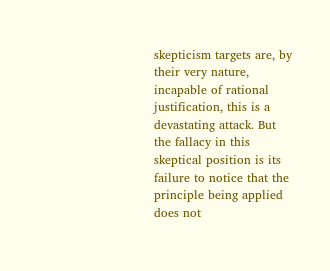skepticism targets are, by their very nature, incapable of rational justification, this is a devastating attack. But the fallacy in this skeptical position is its failure to notice that the principle being applied does not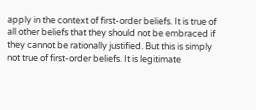apply in the context of first-order beliefs. It is true of all other beliefs that they should not be embraced if they cannot be rationally justified. But this is simply not true of first-order beliefs. It is legitimate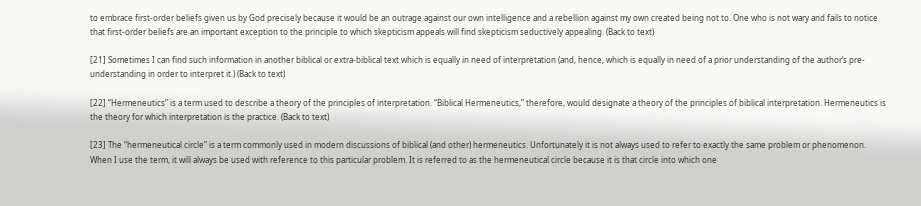to embrace first-order beliefs given us by God precisely because it would be an outrage against our own intelligence and a rebellion against my own created being not to. One who is not wary and fails to notice that first-order beliefs are an important exception to the principle to which skepticism appeals will find skepticism seductively appealing. (Back to text)

[21] Sometimes I can find such information in another biblical or extra-biblical text which is equally in need of interpretation (and, hence, which is equally in need of a prior understanding of the author’s pre-understanding in order to interpret it.) (Back to text)

[22] “Hermeneutics” is a term used to describe a theory of the principles of interpretation. “Biblical Hermeneutics,” therefore, would designate a theory of the principles of biblical interpretation. Hermeneutics is the theory for which interpretation is the practice. (Back to text)

[23] The “hermeneutical circle” is a term commonly used in modern discussions of biblical (and other) hermeneutics. Unfortunately it is not always used to refer to exactly the same problem or phenomenon. When I use the term, it will always be used with reference to this particular problem. It is referred to as the hermeneutical circle because it is that circle into which one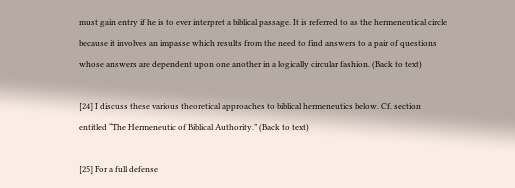must gain entry if he is to ever interpret a biblical passage. It is referred to as the hermeneutical circle because it involves an impasse which results from the need to find answers to a pair of questions whose answers are dependent upon one another in a logically circular fashion. (Back to text)

[24] I discuss these various theoretical approaches to biblical hermeneutics below. Cf. section entitled “The Hermeneutic of Biblical Authority.” (Back to text)

[25] For a full defense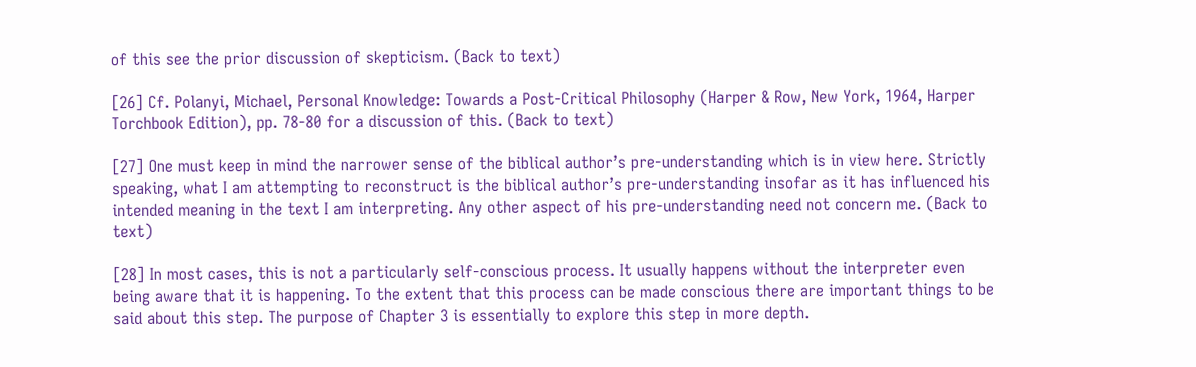of this see the prior discussion of skepticism. (Back to text)

[26] Cf. Polanyi, Michael, Personal Knowledge: Towards a Post-Critical Philosophy (Harper & Row, New York, 1964, Harper Torchbook Edition), pp. 78-80 for a discussion of this. (Back to text)

[27] One must keep in mind the narrower sense of the biblical author’s pre-understanding which is in view here. Strictly speaking, what I am attempting to reconstruct is the biblical author’s pre-understanding insofar as it has influenced his intended meaning in the text I am interpreting. Any other aspect of his pre-understanding need not concern me. (Back to text)

[28] In most cases, this is not a particularly self-conscious process. It usually happens without the interpreter even being aware that it is happening. To the extent that this process can be made conscious there are important things to be said about this step. The purpose of Chapter 3 is essentially to explore this step in more depth.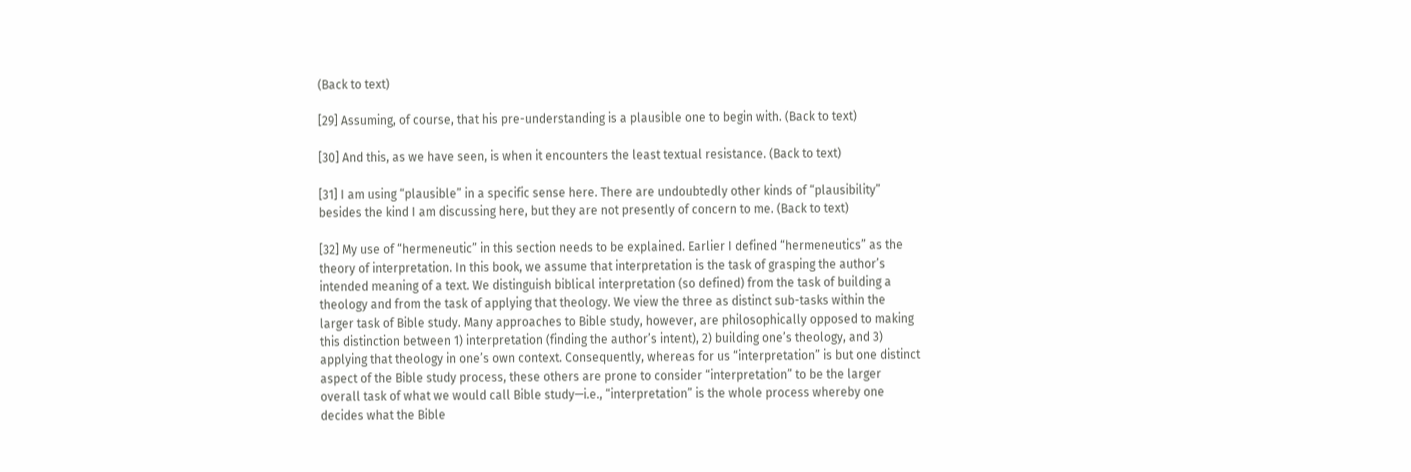(Back to text)

[29] Assuming, of course, that his pre-understanding is a plausible one to begin with. (Back to text)

[30] And this, as we have seen, is when it encounters the least textual resistance. (Back to text)

[31] I am using “plausible” in a specific sense here. There are undoubtedly other kinds of “plausibility” besides the kind I am discussing here, but they are not presently of concern to me. (Back to text)

[32] My use of “hermeneutic” in this section needs to be explained. Earlier I defined “hermeneutics” as the theory of interpretation. In this book, we assume that interpretation is the task of grasping the author’s intended meaning of a text. We distinguish biblical interpretation (so defined) from the task of building a theology and from the task of applying that theology. We view the three as distinct sub-tasks within the larger task of Bible study. Many approaches to Bible study, however, are philosophically opposed to making this distinction between 1) interpretation (finding the author’s intent), 2) building one’s theology, and 3) applying that theology in one’s own context. Consequently, whereas for us “interpretation” is but one distinct aspect of the Bible study process, these others are prone to consider “interpretation” to be the larger overall task of what we would call Bible study—i.e., “interpretation” is the whole process whereby one decides what the Bible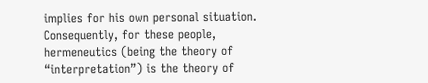implies for his own personal situation. Consequently, for these people, hermeneutics (being the theory of “interpretation”) is the theory of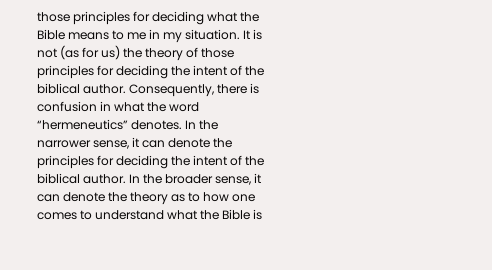those principles for deciding what the Bible means to me in my situation. It is not (as for us) the theory of those principles for deciding the intent of the biblical author. Consequently, there is confusion in what the word “hermeneutics” denotes. In the narrower sense, it can denote the principles for deciding the intent of the biblical author. In the broader sense, it can denote the theory as to how one comes to understand what the Bible is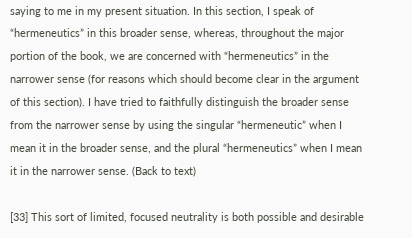saying to me in my present situation. In this section, I speak of “hermeneutics” in this broader sense, whereas, throughout the major portion of the book, we are concerned with “hermeneutics” in the narrower sense (for reasons which should become clear in the argument of this section). I have tried to faithfully distinguish the broader sense from the narrower sense by using the singular “hermeneutic” when I mean it in the broader sense, and the plural “hermeneutics” when I mean it in the narrower sense. (Back to text)

[33] This sort of limited, focused neutrality is both possible and desirable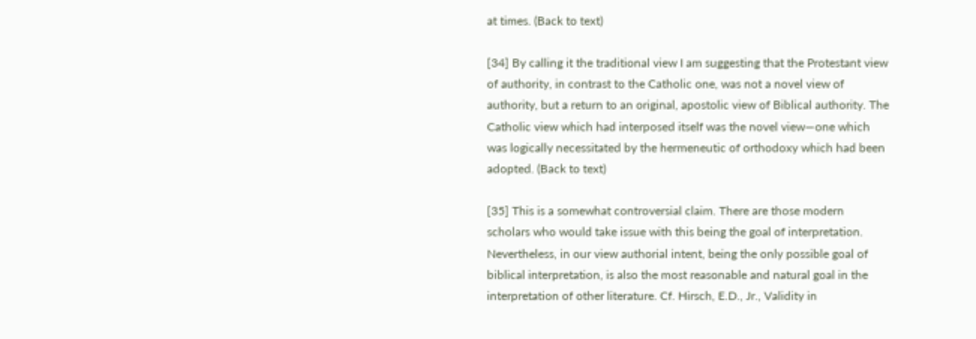at times. (Back to text)

[34] By calling it the traditional view I am suggesting that the Protestant view of authority, in contrast to the Catholic one, was not a novel view of authority, but a return to an original, apostolic view of Biblical authority. The Catholic view which had interposed itself was the novel view—one which was logically necessitated by the hermeneutic of orthodoxy which had been adopted. (Back to text)

[35] This is a somewhat controversial claim. There are those modern scholars who would take issue with this being the goal of interpretation. Nevertheless, in our view authorial intent, being the only possible goal of biblical interpretation, is also the most reasonable and natural goal in the interpretation of other literature. Cf. Hirsch, E.D., Jr., Validity in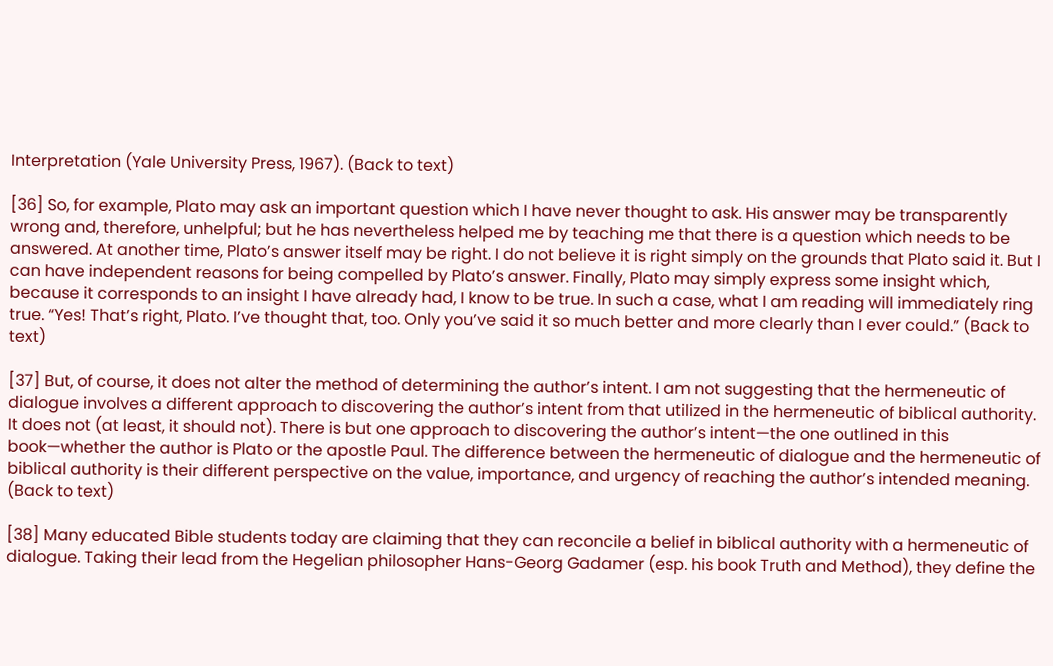Interpretation (Yale University Press, 1967). (Back to text)

[36] So, for example, Plato may ask an important question which I have never thought to ask. His answer may be transparently wrong and, therefore, unhelpful; but he has nevertheless helped me by teaching me that there is a question which needs to be answered. At another time, Plato’s answer itself may be right. I do not believe it is right simply on the grounds that Plato said it. But I can have independent reasons for being compelled by Plato’s answer. Finally, Plato may simply express some insight which, because it corresponds to an insight I have already had, I know to be true. In such a case, what I am reading will immediately ring true. “Yes! That’s right, Plato. I’ve thought that, too. Only you’ve said it so much better and more clearly than I ever could.” (Back to text)

[37] But, of course, it does not alter the method of determining the author’s intent. I am not suggesting that the hermeneutic of dialogue involves a different approach to discovering the author’s intent from that utilized in the hermeneutic of biblical authority. It does not (at least, it should not). There is but one approach to discovering the author’s intent—the one outlined in this book—whether the author is Plato or the apostle Paul. The difference between the hermeneutic of dialogue and the hermeneutic of biblical authority is their different perspective on the value, importance, and urgency of reaching the author’s intended meaning. (Back to text)

[38] Many educated Bible students today are claiming that they can reconcile a belief in biblical authority with a hermeneutic of dialogue. Taking their lead from the Hegelian philosopher Hans-Georg Gadamer (esp. his book Truth and Method), they define the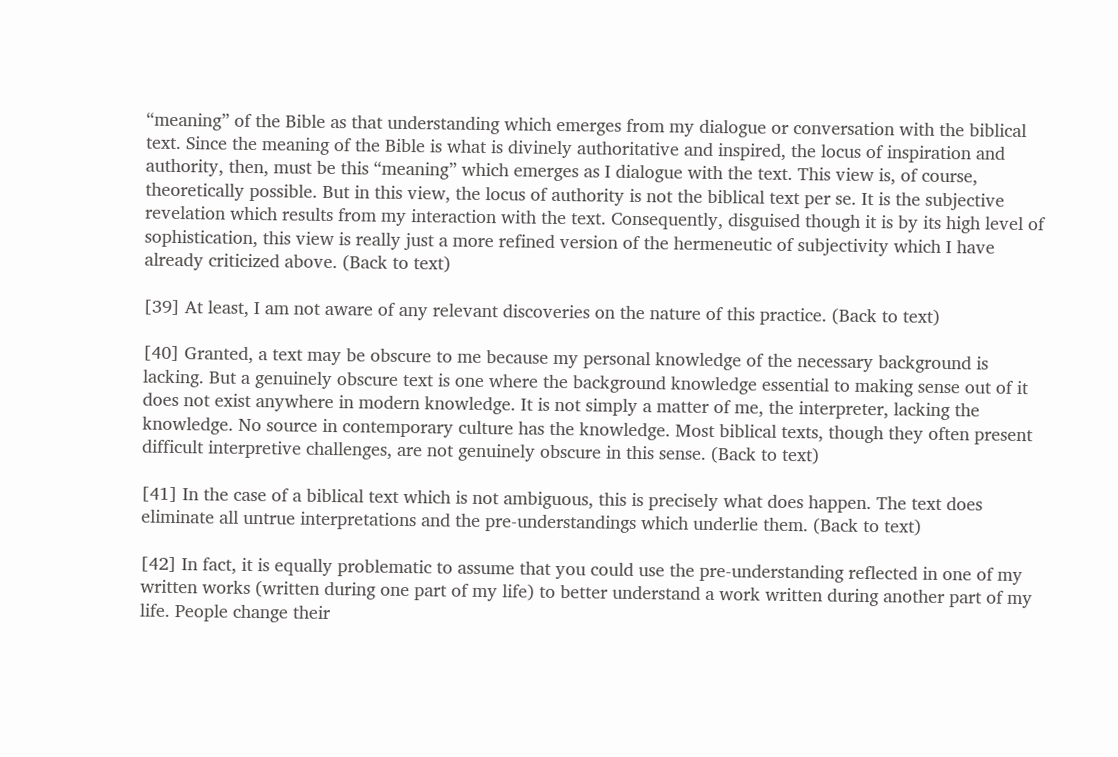“meaning” of the Bible as that understanding which emerges from my dialogue or conversation with the biblical text. Since the meaning of the Bible is what is divinely authoritative and inspired, the locus of inspiration and authority, then, must be this “meaning” which emerges as I dialogue with the text. This view is, of course, theoretically possible. But in this view, the locus of authority is not the biblical text per se. It is the subjective revelation which results from my interaction with the text. Consequently, disguised though it is by its high level of sophistication, this view is really just a more refined version of the hermeneutic of subjectivity which I have already criticized above. (Back to text)

[39] At least, I am not aware of any relevant discoveries on the nature of this practice. (Back to text)

[40] Granted, a text may be obscure to me because my personal knowledge of the necessary background is lacking. But a genuinely obscure text is one where the background knowledge essential to making sense out of it does not exist anywhere in modern knowledge. It is not simply a matter of me, the interpreter, lacking the knowledge. No source in contemporary culture has the knowledge. Most biblical texts, though they often present difficult interpretive challenges, are not genuinely obscure in this sense. (Back to text)

[41] In the case of a biblical text which is not ambiguous, this is precisely what does happen. The text does eliminate all untrue interpretations and the pre-understandings which underlie them. (Back to text)

[42] In fact, it is equally problematic to assume that you could use the pre-understanding reflected in one of my written works (written during one part of my life) to better understand a work written during another part of my life. People change their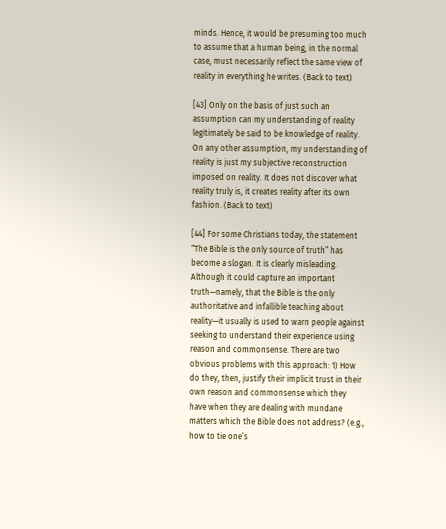minds. Hence, it would be presuming too much to assume that a human being, in the normal case, must necessarily reflect the same view of reality in everything he writes. (Back to text)

[43] Only on the basis of just such an assumption can my understanding of reality legitimately be said to be knowledge of reality. On any other assumption, my understanding of reality is just my subjective reconstruction imposed on reality. It does not discover what reality truly is, it creates reality after its own fashion. (Back to text)

[44] For some Christians today, the statement “The Bible is the only source of truth” has become a slogan. It is clearly misleading. Although it could capture an important truth—namely, that the Bible is the only authoritative and infallible teaching about reality—it usually is used to warn people against seeking to understand their experience using reason and commonsense. There are two obvious problems with this approach: 1) How do they, then, justify their implicit trust in their own reason and commonsense which they have when they are dealing with mundane matters which the Bible does not address? (e.g., how to tie one’s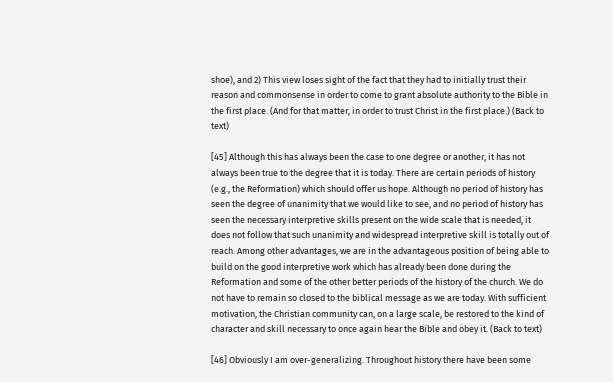shoe), and 2) This view loses sight of the fact that they had to initially trust their reason and commonsense in order to come to grant absolute authority to the Bible in the first place. (And for that matter, in order to trust Christ in the first place.) (Back to text)

[45] Although this has always been the case to one degree or another, it has not always been true to the degree that it is today. There are certain periods of history (e.g., the Reformation) which should offer us hope. Although no period of history has seen the degree of unanimity that we would like to see, and no period of history has seen the necessary interpretive skills present on the wide scale that is needed, it does not follow that such unanimity and widespread interpretive skill is totally out of reach. Among other advantages, we are in the advantageous position of being able to build on the good interpretive work which has already been done during the Reformation and some of the other better periods of the history of the church. We do not have to remain so closed to the biblical message as we are today. With sufficient motivation, the Christian community can, on a large scale, be restored to the kind of character and skill necessary to once again hear the Bible and obey it. (Back to text)

[46] Obviously I am over-generalizing. Throughout history there have been some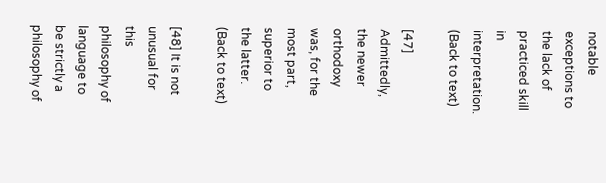notable exceptions to the lack of practiced skill in interpretation. (Back to text)

[47] Admittedly, the newer orthodoxy was, for the most part, superior to the latter. (Back to text)

[48] It is not unusual for this philosophy of language to be strictly a philosophy of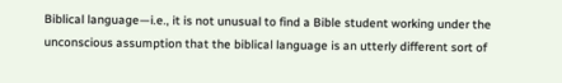Biblical language—i.e., it is not unusual to find a Bible student working under the unconscious assumption that the biblical language is an utterly different sort of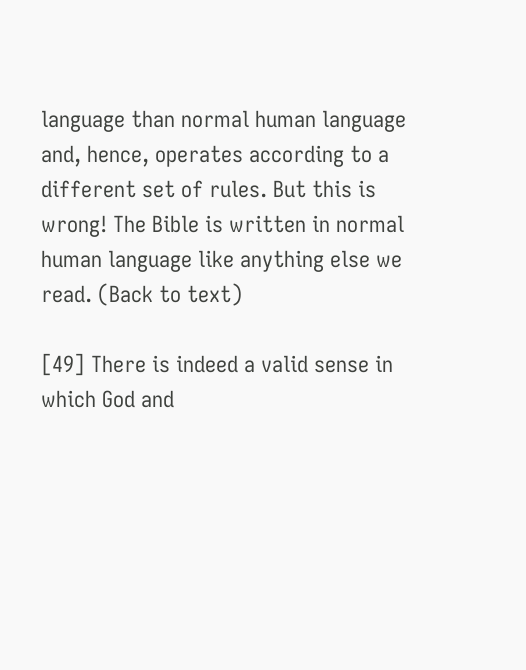language than normal human language and, hence, operates according to a different set of rules. But this is wrong! The Bible is written in normal human language like anything else we read. (Back to text)

[49] There is indeed a valid sense in which God and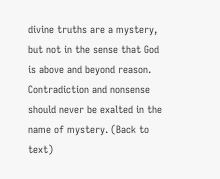divine truths are a mystery, but not in the sense that God is above and beyond reason. Contradiction and nonsense should never be exalted in the name of mystery. (Back to text)